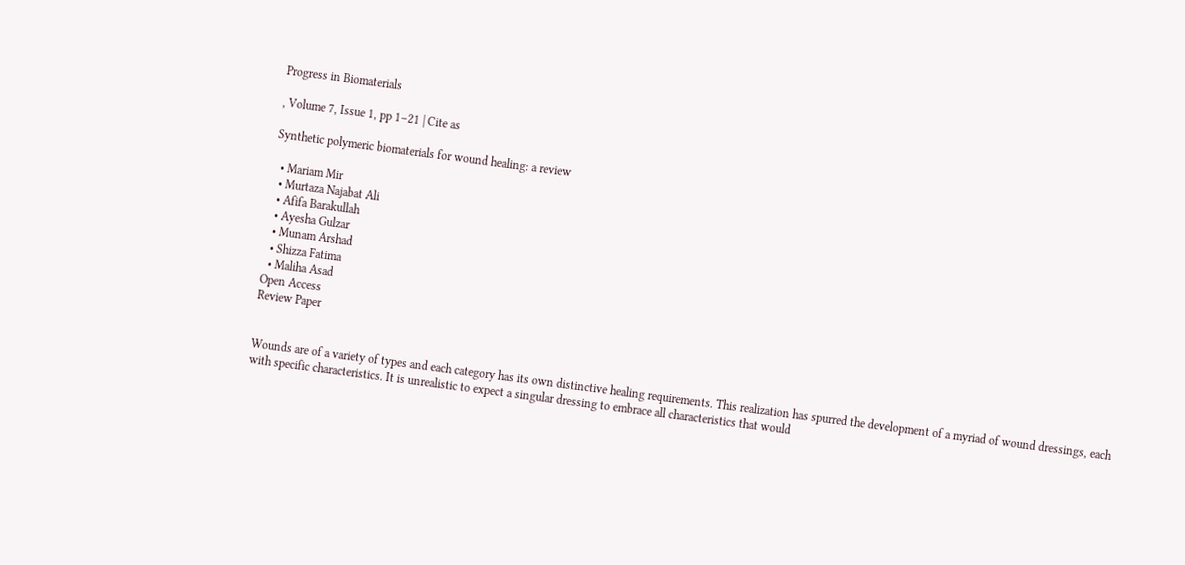Progress in Biomaterials

, Volume 7, Issue 1, pp 1–21 | Cite as

Synthetic polymeric biomaterials for wound healing: a review

  • Mariam Mir
  • Murtaza Najabat Ali
  • Afifa Barakullah
  • Ayesha Gulzar
  • Munam Arshad
  • Shizza Fatima
  • Maliha Asad
Open Access
Review Paper


Wounds are of a variety of types and each category has its own distinctive healing requirements. This realization has spurred the development of a myriad of wound dressings, each with specific characteristics. It is unrealistic to expect a singular dressing to embrace all characteristics that would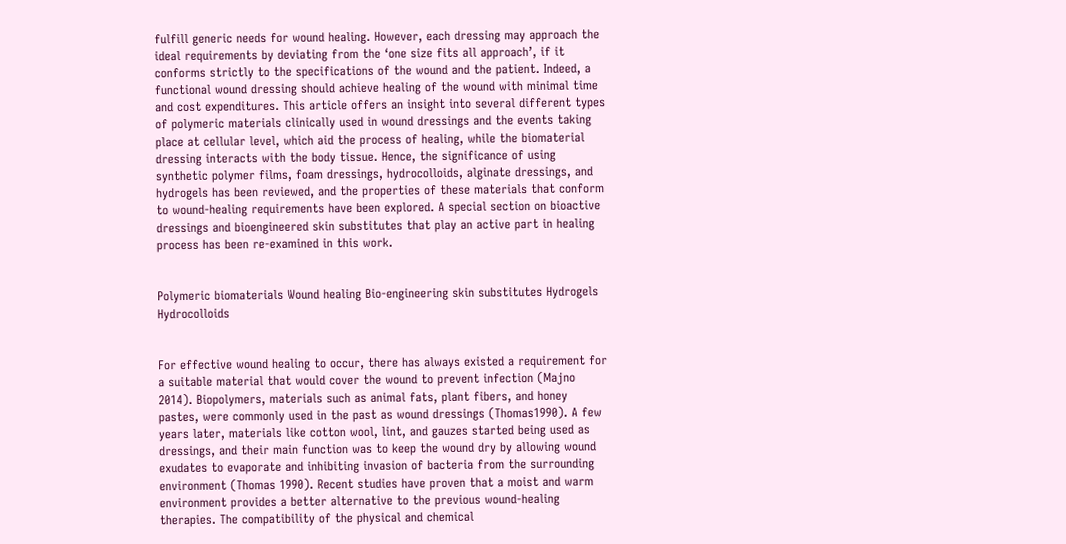fulfill generic needs for wound healing. However, each dressing may approach the ideal requirements by deviating from the ‘one size fits all approach’, if it conforms strictly to the specifications of the wound and the patient. Indeed, a functional wound dressing should achieve healing of the wound with minimal time and cost expenditures. This article offers an insight into several different types of polymeric materials clinically used in wound dressings and the events taking place at cellular level, which aid the process of healing, while the biomaterial dressing interacts with the body tissue. Hence, the significance of using synthetic polymer films, foam dressings, hydrocolloids, alginate dressings, and hydrogels has been reviewed, and the properties of these materials that conform to wound-healing requirements have been explored. A special section on bioactive dressings and bioengineered skin substitutes that play an active part in healing process has been re-examined in this work.


Polymeric biomaterials Wound healing Bio-engineering skin substitutes Hydrogels Hydrocolloids


For effective wound healing to occur, there has always existed a requirement for a suitable material that would cover the wound to prevent infection (Majno 2014). Biopolymers, materials such as animal fats, plant fibers, and honey pastes, were commonly used in the past as wound dressings (Thomas1990). A few years later, materials like cotton wool, lint, and gauzes started being used as dressings, and their main function was to keep the wound dry by allowing wound exudates to evaporate and inhibiting invasion of bacteria from the surrounding environment (Thomas 1990). Recent studies have proven that a moist and warm environment provides a better alternative to the previous wound-healing therapies. The compatibility of the physical and chemical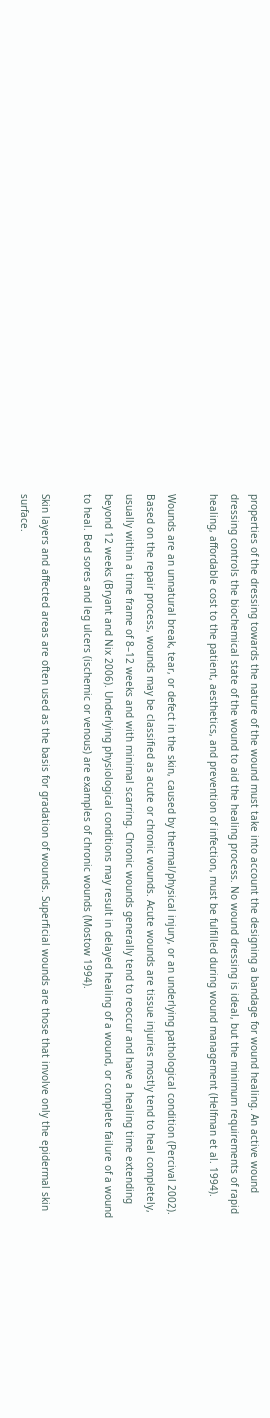properties of the dressing towards the nature of the wound must take into account the designing a bandage for wound healing. An active wound dressing controls the biochemical state of the wound to aid the healing process. No wound dressing is ideal, but the minimum requirements of rapid healing, affordable cost to the patient, aesthetics, and prevention of infection, must be fulfilled during wound management (Helfman et al. 1994).

Wounds are an unnatural break, tear, or defect in the skin, caused by thermal/physical injury, or an underlying pathological condition (Percival 2002). Based on the repair process, wounds may be classified as acute or chronic wounds. Acute wounds are tissue injuries mostly tend to heal completely, usually within a time frame of 8–12 weeks and with minimal scarring. Chronic wounds generally tend to reoccur and have a healing time extending beyond 12 weeks (Bryant and Nix 2006). Underlying physiological conditions may result in delayed healing of a wound, or complete failure of a wound to heal. Bed sores and leg ulcers (ischemic or venous) are examples of chronic wounds (Mostow 1994).

Skin layers and affected areas are often used as the basis for gradation of wounds. Superficial wounds are those that involve only the epidermal skin surface.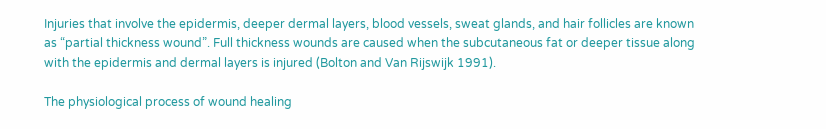Injuries that involve the epidermis, deeper dermal layers, blood vessels, sweat glands, and hair follicles are known as “partial thickness wound”. Full thickness wounds are caused when the subcutaneous fat or deeper tissue along with the epidermis and dermal layers is injured (Bolton and Van Rijswijk 1991).

The physiological process of wound healing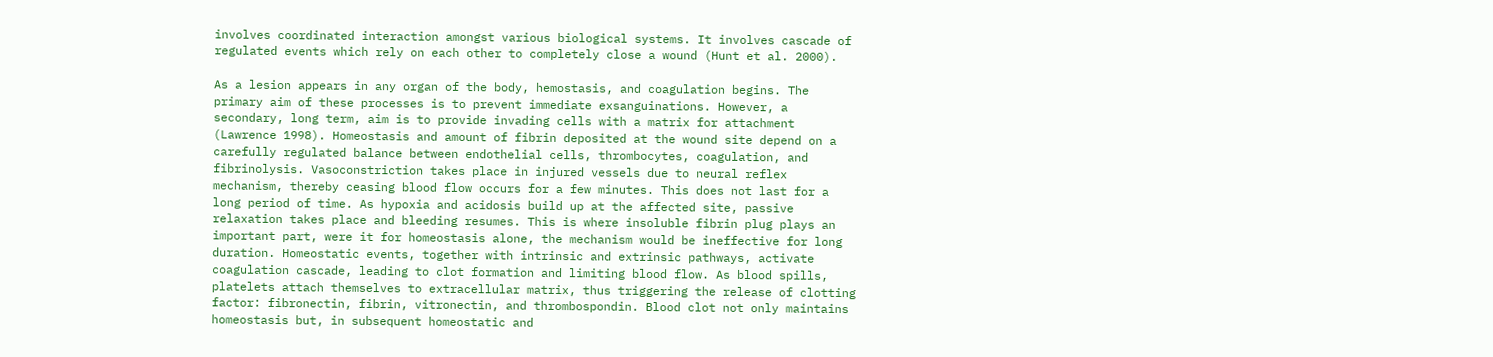involves coordinated interaction amongst various biological systems. It involves cascade of regulated events which rely on each other to completely close a wound (Hunt et al. 2000).

As a lesion appears in any organ of the body, hemostasis, and coagulation begins. The primary aim of these processes is to prevent immediate exsanguinations. However, a secondary, long term, aim is to provide invading cells with a matrix for attachment (Lawrence 1998). Homeostasis and amount of fibrin deposited at the wound site depend on a carefully regulated balance between endothelial cells, thrombocytes, coagulation, and fibrinolysis. Vasoconstriction takes place in injured vessels due to neural reflex mechanism, thereby ceasing blood flow occurs for a few minutes. This does not last for a long period of time. As hypoxia and acidosis build up at the affected site, passive relaxation takes place and bleeding resumes. This is where insoluble fibrin plug plays an important part, were it for homeostasis alone, the mechanism would be ineffective for long duration. Homeostatic events, together with intrinsic and extrinsic pathways, activate coagulation cascade, leading to clot formation and limiting blood flow. As blood spills, platelets attach themselves to extracellular matrix, thus triggering the release of clotting factor: fibronectin, fibrin, vitronectin, and thrombospondin. Blood clot not only maintains homeostasis but, in subsequent homeostatic and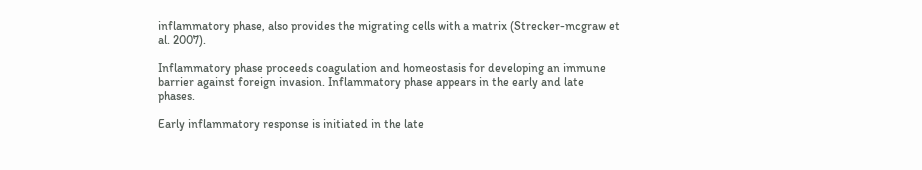inflammatory phase, also provides the migrating cells with a matrix (Strecker-mcgraw et al. 2007).

Inflammatory phase proceeds coagulation and homeostasis for developing an immune barrier against foreign invasion. Inflammatory phase appears in the early and late phases.

Early inflammatory response is initiated in the late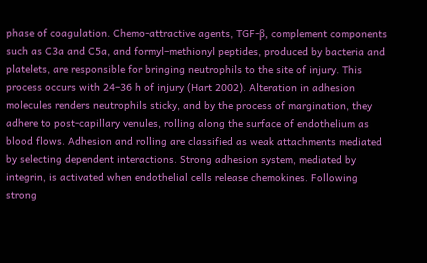phase of coagulation. Chemo-attractive agents, TGF-β, complement components such as C3a and C5a, and formyl–methionyl peptides, produced by bacteria and platelets, are responsible for bringing neutrophils to the site of injury. This process occurs with 24–36 h of injury (Hart 2002). Alteration in adhesion molecules renders neutrophils sticky, and by the process of margination, they adhere to post-capillary venules, rolling along the surface of endothelium as blood flows. Adhesion and rolling are classified as weak attachments mediated by selecting dependent interactions. Strong adhesion system, mediated by integrin, is activated when endothelial cells release chemokines. Following strong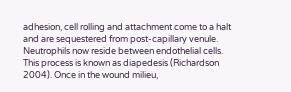adhesion, cell rolling and attachment come to a halt and are sequestered from post-capillary venule. Neutrophils now reside between endothelial cells. This process is known as diapedesis (Richardson 2004). Once in the wound milieu,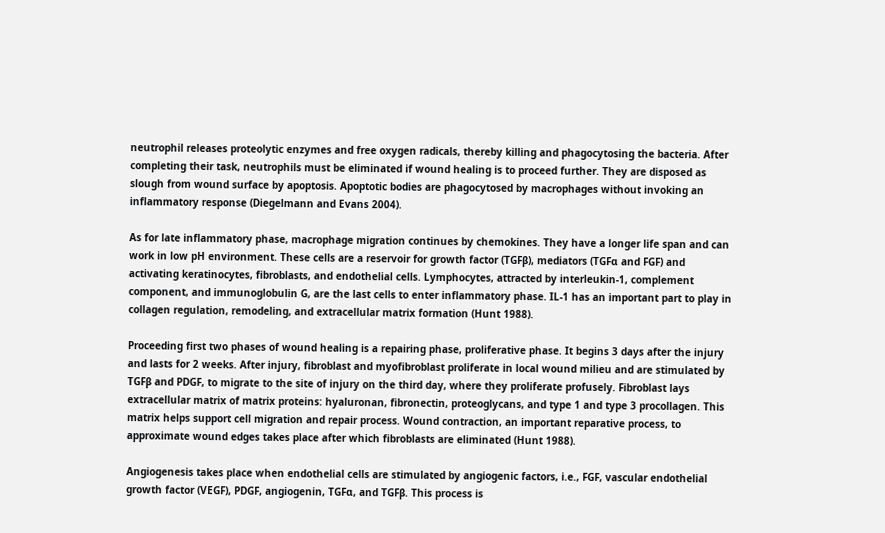neutrophil releases proteolytic enzymes and free oxygen radicals, thereby killing and phagocytosing the bacteria. After completing their task, neutrophils must be eliminated if wound healing is to proceed further. They are disposed as slough from wound surface by apoptosis. Apoptotic bodies are phagocytosed by macrophages without invoking an inflammatory response (Diegelmann and Evans 2004).

As for late inflammatory phase, macrophage migration continues by chemokines. They have a longer life span and can work in low pH environment. These cells are a reservoir for growth factor (TGFβ), mediators (TGFα and FGF) and activating keratinocytes, fibroblasts, and endothelial cells. Lymphocytes, attracted by interleukin-1, complement component, and immunoglobulin G, are the last cells to enter inflammatory phase. IL-1 has an important part to play in collagen regulation, remodeling, and extracellular matrix formation (Hunt 1988).

Proceeding first two phases of wound healing is a repairing phase, proliferative phase. It begins 3 days after the injury and lasts for 2 weeks. After injury, fibroblast and myofibroblast proliferate in local wound milieu and are stimulated by TGFβ and PDGF, to migrate to the site of injury on the third day, where they proliferate profusely. Fibroblast lays extracellular matrix of matrix proteins: hyaluronan, fibronectin, proteoglycans, and type 1 and type 3 procollagen. This matrix helps support cell migration and repair process. Wound contraction, an important reparative process, to approximate wound edges takes place after which fibroblasts are eliminated (Hunt 1988).

Angiogenesis takes place when endothelial cells are stimulated by angiogenic factors, i.e., FGF, vascular endothelial growth factor (VEGF), PDGF, angiogenin, TGFα, and TGFβ. This process is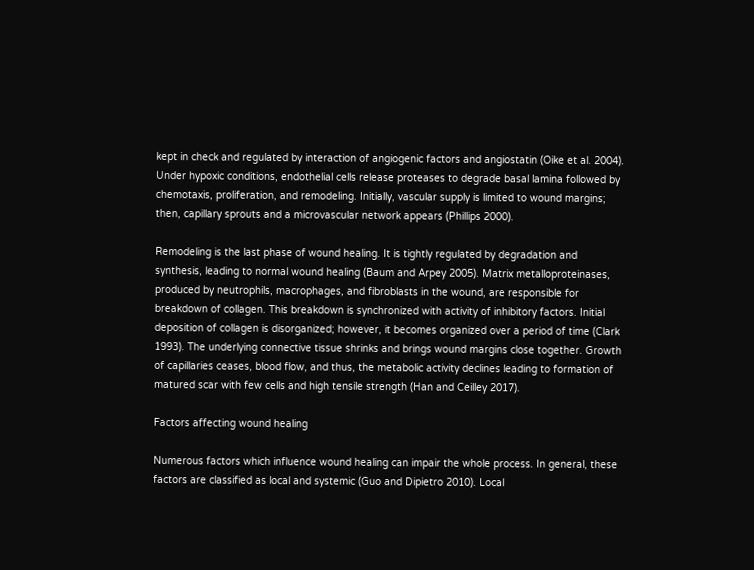kept in check and regulated by interaction of angiogenic factors and angiostatin (Oike et al. 2004). Under hypoxic conditions, endothelial cells release proteases to degrade basal lamina followed by chemotaxis, proliferation, and remodeling. Initially, vascular supply is limited to wound margins; then, capillary sprouts and a microvascular network appears (Phillips 2000).

Remodeling is the last phase of wound healing. It is tightly regulated by degradation and synthesis, leading to normal wound healing (Baum and Arpey 2005). Matrix metalloproteinases, produced by neutrophils, macrophages, and fibroblasts in the wound, are responsible for breakdown of collagen. This breakdown is synchronized with activity of inhibitory factors. Initial deposition of collagen is disorganized; however, it becomes organized over a period of time (Clark 1993). The underlying connective tissue shrinks and brings wound margins close together. Growth of capillaries ceases, blood flow, and thus, the metabolic activity declines leading to formation of matured scar with few cells and high tensile strength (Han and Ceilley 2017).

Factors affecting wound healing

Numerous factors which influence wound healing can impair the whole process. In general, these factors are classified as local and systemic (Guo and Dipietro 2010). Local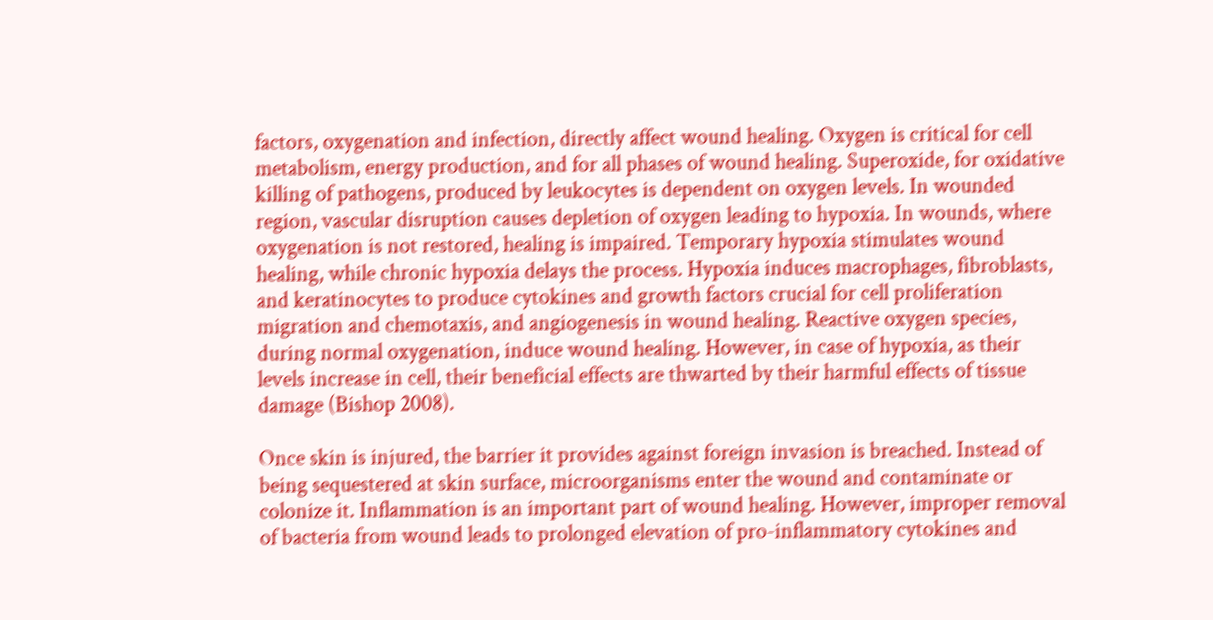factors, oxygenation and infection, directly affect wound healing. Oxygen is critical for cell metabolism, energy production, and for all phases of wound healing. Superoxide, for oxidative killing of pathogens, produced by leukocytes is dependent on oxygen levels. In wounded region, vascular disruption causes depletion of oxygen leading to hypoxia. In wounds, where oxygenation is not restored, healing is impaired. Temporary hypoxia stimulates wound healing, while chronic hypoxia delays the process. Hypoxia induces macrophages, fibroblasts, and keratinocytes to produce cytokines and growth factors crucial for cell proliferation migration and chemotaxis, and angiogenesis in wound healing. Reactive oxygen species, during normal oxygenation, induce wound healing. However, in case of hypoxia, as their levels increase in cell, their beneficial effects are thwarted by their harmful effects of tissue damage (Bishop 2008).

Once skin is injured, the barrier it provides against foreign invasion is breached. Instead of being sequestered at skin surface, microorganisms enter the wound and contaminate or colonize it. Inflammation is an important part of wound healing. However, improper removal of bacteria from wound leads to prolonged elevation of pro-inflammatory cytokines and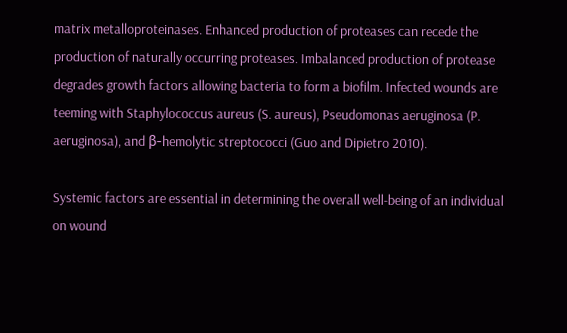matrix metalloproteinases. Enhanced production of proteases can recede the production of naturally occurring proteases. Imbalanced production of protease degrades growth factors allowing bacteria to form a biofilm. Infected wounds are teeming with Staphylococcus aureus (S. aureus), Pseudomonas aeruginosa (P. aeruginosa), and β-hemolytic streptococci (Guo and Dipietro 2010).

Systemic factors are essential in determining the overall well-being of an individual on wound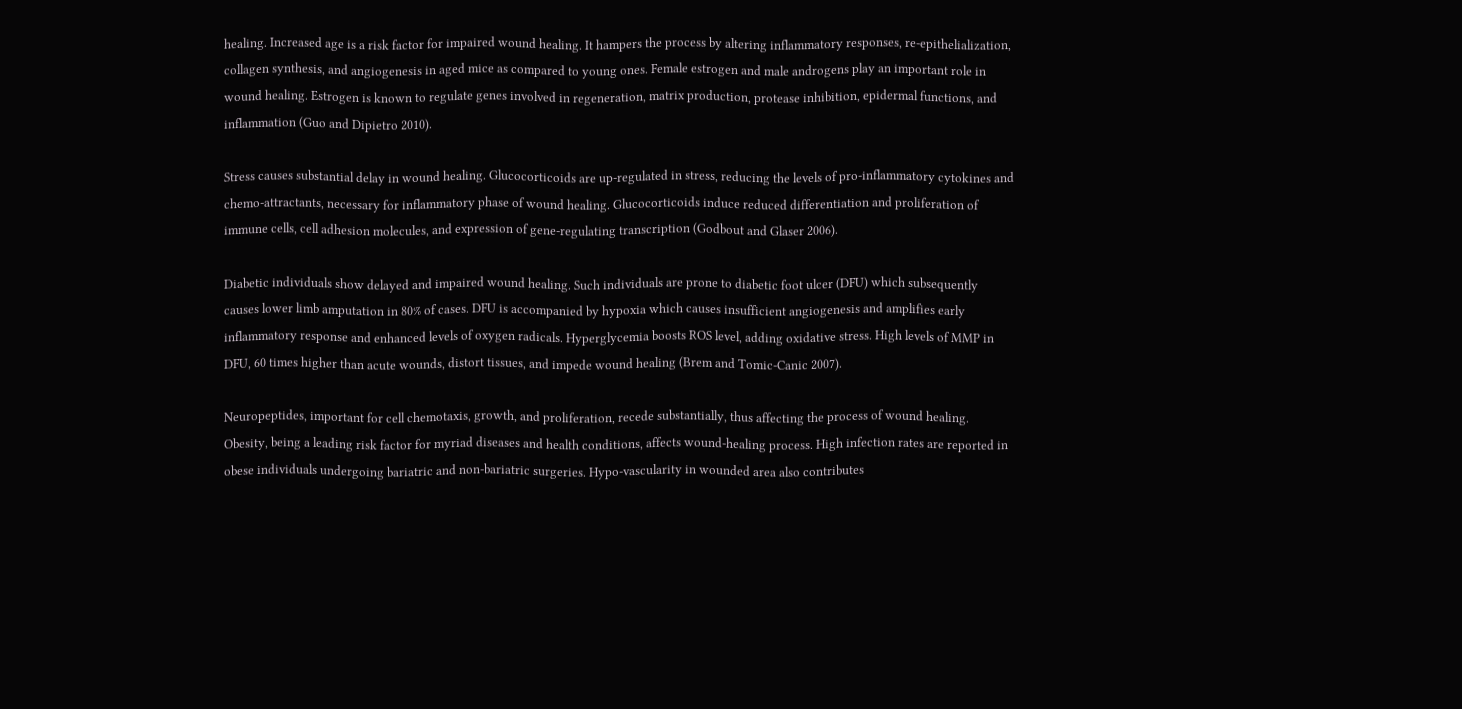healing. Increased age is a risk factor for impaired wound healing. It hampers the process by altering inflammatory responses, re-epithelialization, collagen synthesis, and angiogenesis in aged mice as compared to young ones. Female estrogen and male androgens play an important role in wound healing. Estrogen is known to regulate genes involved in regeneration, matrix production, protease inhibition, epidermal functions, and inflammation (Guo and Dipietro 2010).

Stress causes substantial delay in wound healing. Glucocorticoids are up-regulated in stress, reducing the levels of pro-inflammatory cytokines and chemo-attractants, necessary for inflammatory phase of wound healing. Glucocorticoids induce reduced differentiation and proliferation of immune cells, cell adhesion molecules, and expression of gene-regulating transcription (Godbout and Glaser 2006).

Diabetic individuals show delayed and impaired wound healing. Such individuals are prone to diabetic foot ulcer (DFU) which subsequently causes lower limb amputation in 80% of cases. DFU is accompanied by hypoxia which causes insufficient angiogenesis and amplifies early inflammatory response and enhanced levels of oxygen radicals. Hyperglycemia boosts ROS level, adding oxidative stress. High levels of MMP in DFU, 60 times higher than acute wounds, distort tissues, and impede wound healing (Brem and Tomic-Canic 2007).

Neuropeptides, important for cell chemotaxis, growth, and proliferation, recede substantially, thus affecting the process of wound healing. Obesity, being a leading risk factor for myriad diseases and health conditions, affects wound-healing process. High infection rates are reported in obese individuals undergoing bariatric and non-bariatric surgeries. Hypo-vascularity in wounded area also contributes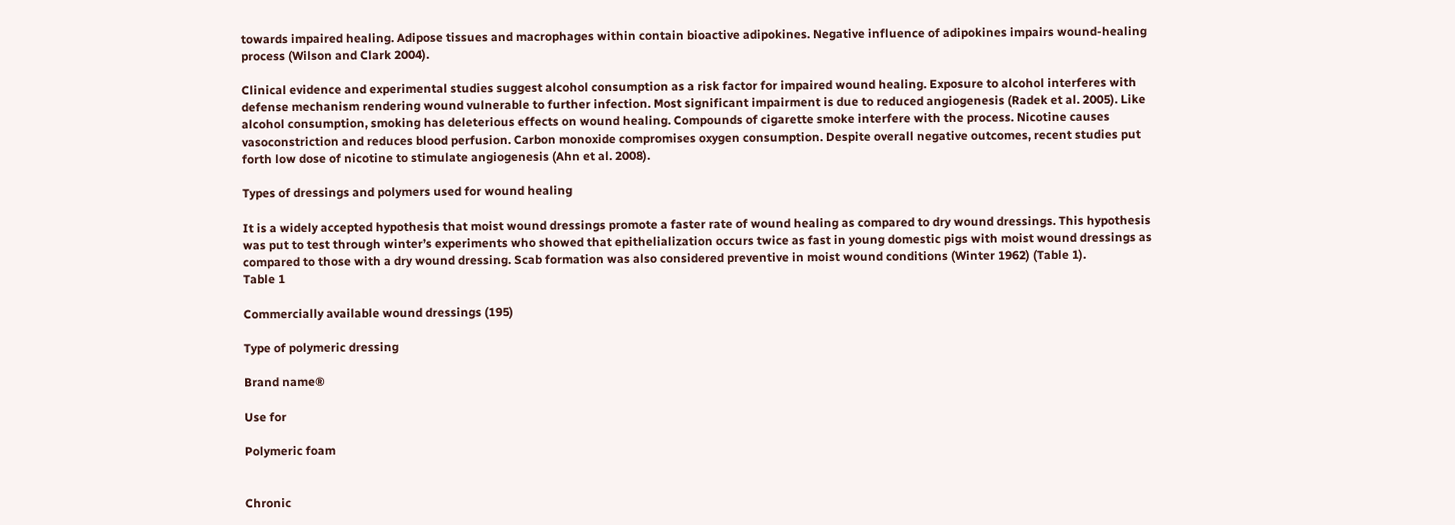towards impaired healing. Adipose tissues and macrophages within contain bioactive adipokines. Negative influence of adipokines impairs wound-healing process (Wilson and Clark 2004).

Clinical evidence and experimental studies suggest alcohol consumption as a risk factor for impaired wound healing. Exposure to alcohol interferes with defense mechanism rendering wound vulnerable to further infection. Most significant impairment is due to reduced angiogenesis (Radek et al. 2005). Like alcohol consumption, smoking has deleterious effects on wound healing. Compounds of cigarette smoke interfere with the process. Nicotine causes vasoconstriction and reduces blood perfusion. Carbon monoxide compromises oxygen consumption. Despite overall negative outcomes, recent studies put forth low dose of nicotine to stimulate angiogenesis (Ahn et al. 2008).

Types of dressings and polymers used for wound healing

It is a widely accepted hypothesis that moist wound dressings promote a faster rate of wound healing as compared to dry wound dressings. This hypothesis was put to test through winter’s experiments who showed that epithelialization occurs twice as fast in young domestic pigs with moist wound dressings as compared to those with a dry wound dressing. Scab formation was also considered preventive in moist wound conditions (Winter 1962) (Table 1).
Table 1

Commercially available wound dressings (195)

Type of polymeric dressing

Brand name®

Use for

Polymeric foam


Chronic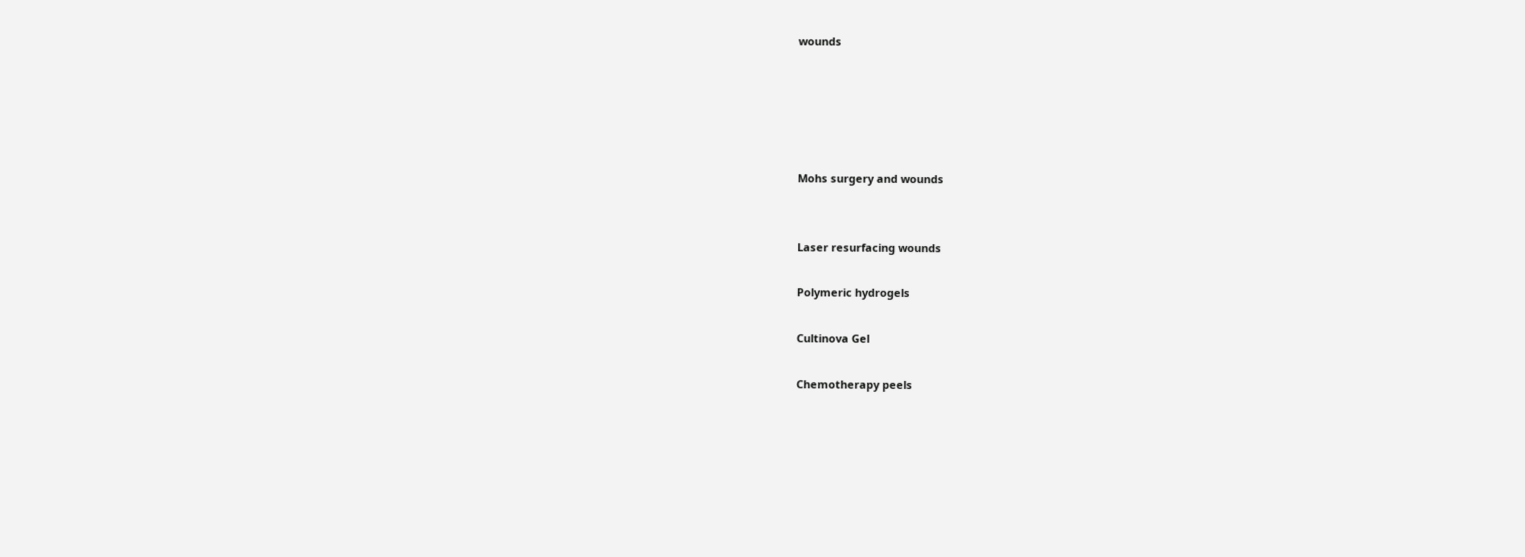wounds





Mohs surgery and wounds


Laser resurfacing wounds

Polymeric hydrogels

Cultinova Gel

Chemotherapy peels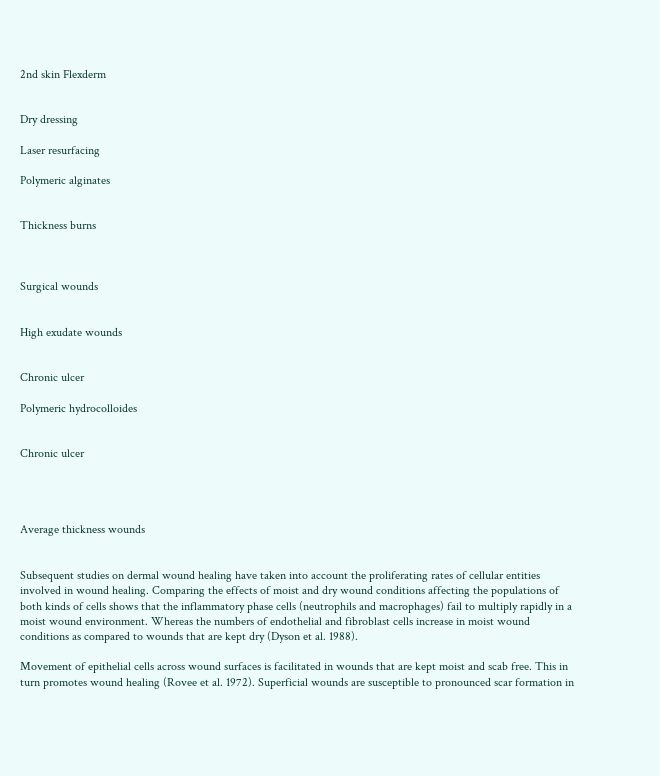2nd skin Flexderm


Dry dressing

Laser resurfacing

Polymeric alginates


Thickness burns



Surgical wounds


High exudate wounds


Chronic ulcer

Polymeric hydrocolloides


Chronic ulcer




Average thickness wounds


Subsequent studies on dermal wound healing have taken into account the proliferating rates of cellular entities involved in wound healing. Comparing the effects of moist and dry wound conditions affecting the populations of both kinds of cells shows that the inflammatory phase cells (neutrophils and macrophages) fail to multiply rapidly in a moist wound environment. Whereas the numbers of endothelial and fibroblast cells increase in moist wound conditions as compared to wounds that are kept dry (Dyson et al. 1988).

Movement of epithelial cells across wound surfaces is facilitated in wounds that are kept moist and scab free. This in turn promotes wound healing (Rovee et al. 1972). Superficial wounds are susceptible to pronounced scar formation in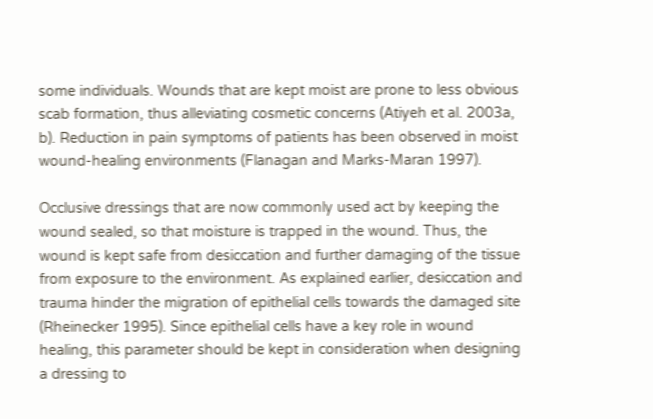some individuals. Wounds that are kept moist are prone to less obvious scab formation, thus alleviating cosmetic concerns (Atiyeh et al. 2003a, b). Reduction in pain symptoms of patients has been observed in moist wound-healing environments (Flanagan and Marks-Maran 1997).

Occlusive dressings that are now commonly used act by keeping the wound sealed, so that moisture is trapped in the wound. Thus, the wound is kept safe from desiccation and further damaging of the tissue from exposure to the environment. As explained earlier, desiccation and trauma hinder the migration of epithelial cells towards the damaged site (Rheinecker 1995). Since epithelial cells have a key role in wound healing, this parameter should be kept in consideration when designing a dressing to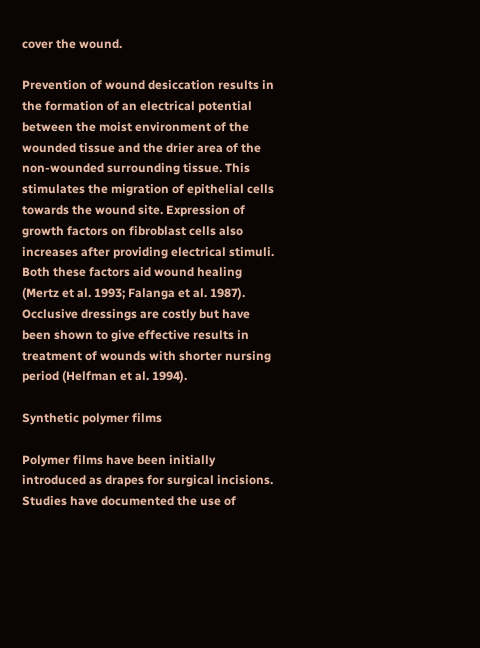cover the wound.

Prevention of wound desiccation results in the formation of an electrical potential between the moist environment of the wounded tissue and the drier area of the non-wounded surrounding tissue. This stimulates the migration of epithelial cells towards the wound site. Expression of growth factors on fibroblast cells also increases after providing electrical stimuli. Both these factors aid wound healing (Mertz et al. 1993; Falanga et al. 1987). Occlusive dressings are costly but have been shown to give effective results in treatment of wounds with shorter nursing period (Helfman et al. 1994).

Synthetic polymer films

Polymer films have been initially introduced as drapes for surgical incisions. Studies have documented the use of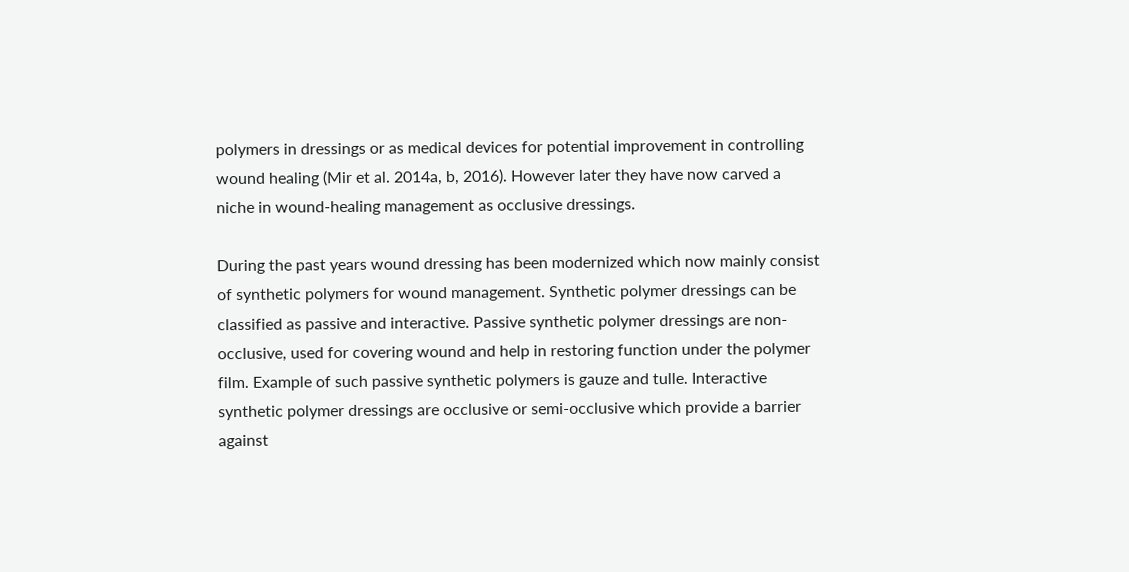polymers in dressings or as medical devices for potential improvement in controlling wound healing (Mir et al. 2014a, b, 2016). However later they have now carved a niche in wound-healing management as occlusive dressings.

During the past years wound dressing has been modernized which now mainly consist of synthetic polymers for wound management. Synthetic polymer dressings can be classified as passive and interactive. Passive synthetic polymer dressings are non-occlusive, used for covering wound and help in restoring function under the polymer film. Example of such passive synthetic polymers is gauze and tulle. Interactive synthetic polymer dressings are occlusive or semi-occlusive which provide a barrier against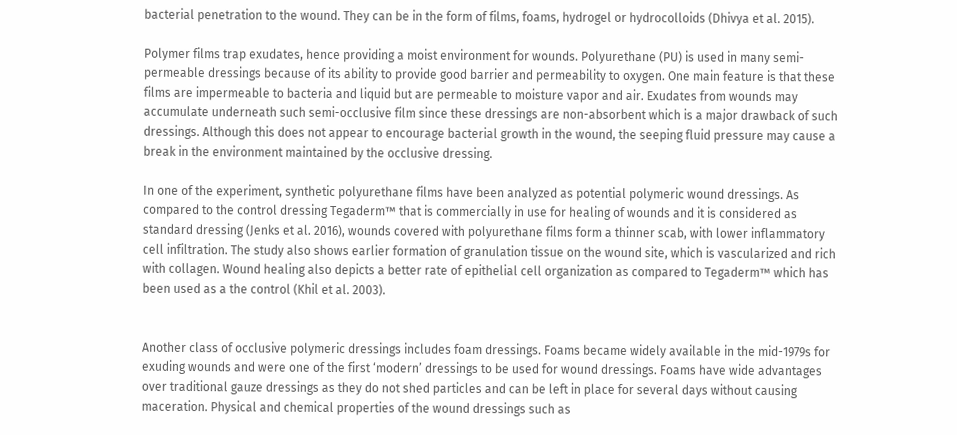bacterial penetration to the wound. They can be in the form of films, foams, hydrogel or hydrocolloids (Dhivya et al. 2015).

Polymer films trap exudates, hence providing a moist environment for wounds. Polyurethane (PU) is used in many semi-permeable dressings because of its ability to provide good barrier and permeability to oxygen. One main feature is that these films are impermeable to bacteria and liquid but are permeable to moisture vapor and air. Exudates from wounds may accumulate underneath such semi-occlusive film since these dressings are non-absorbent which is a major drawback of such dressings. Although this does not appear to encourage bacterial growth in the wound, the seeping fluid pressure may cause a break in the environment maintained by the occlusive dressing.

In one of the experiment, synthetic polyurethane films have been analyzed as potential polymeric wound dressings. As compared to the control dressing Tegaderm™ that is commercially in use for healing of wounds and it is considered as standard dressing (Jenks et al. 2016), wounds covered with polyurethane films form a thinner scab, with lower inflammatory cell infiltration. The study also shows earlier formation of granulation tissue on the wound site, which is vascularized and rich with collagen. Wound healing also depicts a better rate of epithelial cell organization as compared to Tegaderm™ which has been used as a the control (Khil et al. 2003).


Another class of occlusive polymeric dressings includes foam dressings. Foams became widely available in the mid-1979s for exuding wounds and were one of the first ‘modern’ dressings to be used for wound dressings. Foams have wide advantages over traditional gauze dressings as they do not shed particles and can be left in place for several days without causing maceration. Physical and chemical properties of the wound dressings such as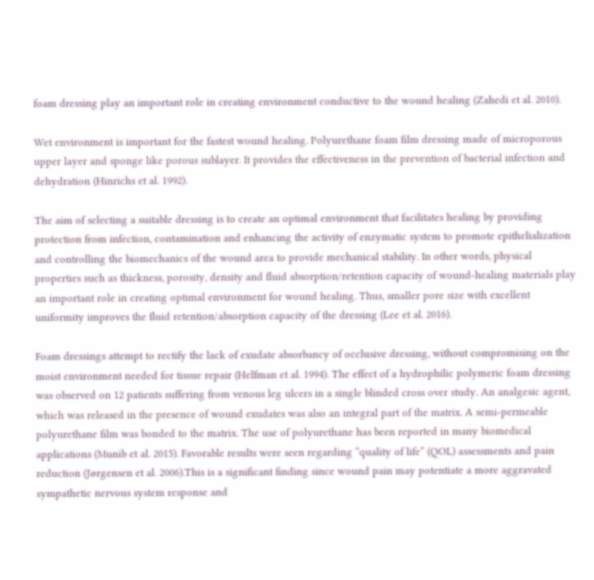foam dressing play an important role in creating environment conductive to the wound healing (Zahedi et al. 2010).

Wet environment is important for the fastest wound healing. Polyurethane foam film dressing made of microporous upper layer and sponge like porous sublayer. It provides the effectiveness in the prevention of bacterial infection and dehydration (Hinrichs et al. 1992).

The aim of selecting a suitable dressing is to create an optimal environment that facilitates healing by providing protection from infection, contamination and enhancing the activity of enzymatic system to promote epithelialization and controlling the biomechanics of the wound area to provide mechanical stability. In other words, physical properties such as thickness, porosity, density and fluid absorption/retention capacity of wound-healing materials play an important role in creating optimal environment for wound healing. Thus, smaller pore size with excellent uniformity improves the fluid retention/absorption capacity of the dressing (Lee et al. 2016).

Foam dressings attempt to rectify the lack of exudate absorbancy of occlusive dressing, without compromising on the moist environment needed for tissue repair (Helfman et al. 1994). The effect of a hydrophilic polymeric foam dressing was observed on 12 patients suffering from venous leg ulcers in a single blinded cross over study. An analgesic agent, which was released in the presence of wound exudates was also an integral part of the matrix. A semi-permeable polyurethane film was bonded to the matrix. The use of polyurethane has been reported in many biomedical applications (Munib et al. 2015). Favorable results were seen regarding “quality of life” (QOL) assessments and pain reduction (Jørgensen et al. 2006).This is a significant finding since wound pain may potentiate a more aggravated sympathetic nervous system response and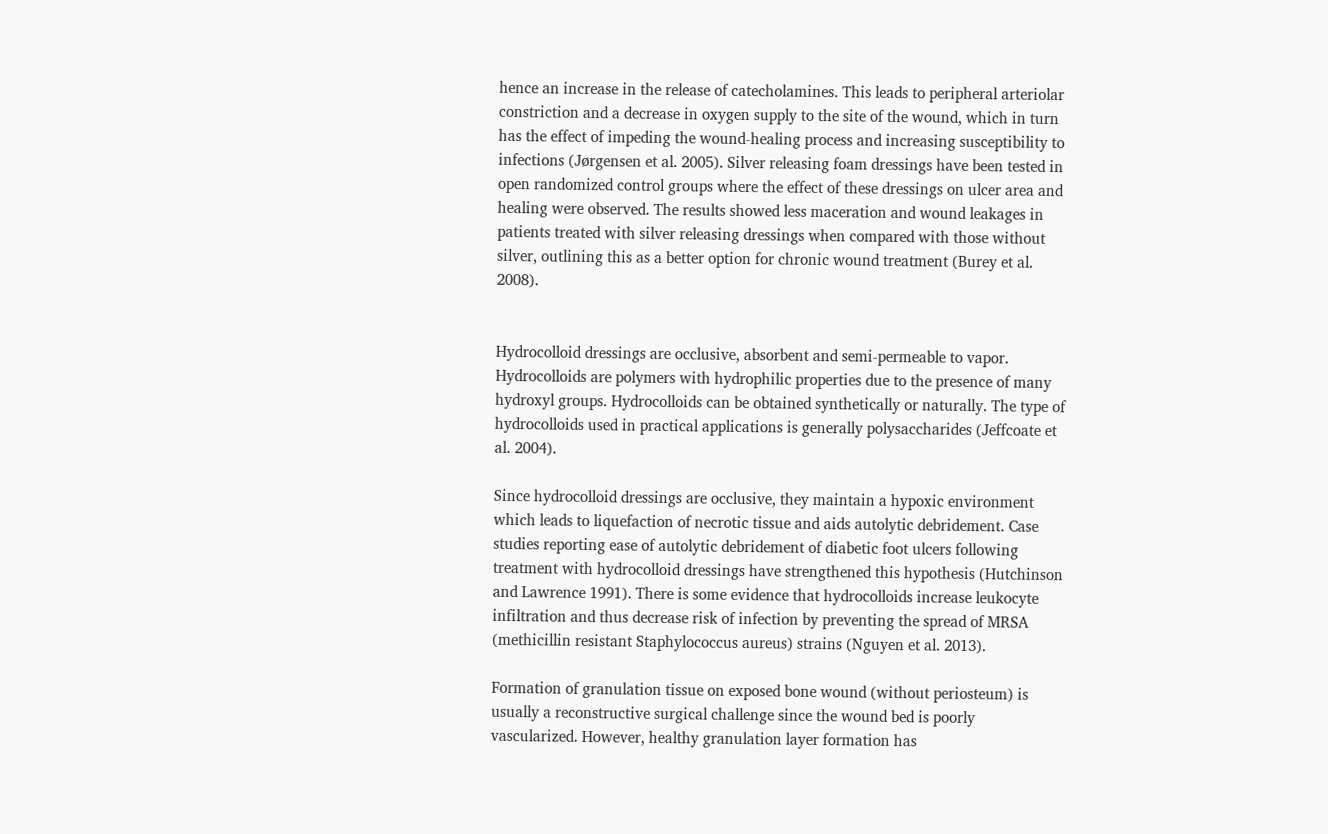hence an increase in the release of catecholamines. This leads to peripheral arteriolar constriction and a decrease in oxygen supply to the site of the wound, which in turn has the effect of impeding the wound-healing process and increasing susceptibility to infections (Jørgensen et al. 2005). Silver releasing foam dressings have been tested in open randomized control groups where the effect of these dressings on ulcer area and healing were observed. The results showed less maceration and wound leakages in patients treated with silver releasing dressings when compared with those without silver, outlining this as a better option for chronic wound treatment (Burey et al. 2008).


Hydrocolloid dressings are occlusive, absorbent and semi-permeable to vapor. Hydrocolloids are polymers with hydrophilic properties due to the presence of many hydroxyl groups. Hydrocolloids can be obtained synthetically or naturally. The type of hydrocolloids used in practical applications is generally polysaccharides (Jeffcoate et al. 2004).

Since hydrocolloid dressings are occlusive, they maintain a hypoxic environment which leads to liquefaction of necrotic tissue and aids autolytic debridement. Case studies reporting ease of autolytic debridement of diabetic foot ulcers following treatment with hydrocolloid dressings have strengthened this hypothesis (Hutchinson and Lawrence 1991). There is some evidence that hydrocolloids increase leukocyte infiltration and thus decrease risk of infection by preventing the spread of MRSA (methicillin resistant Staphylococcus aureus) strains (Nguyen et al. 2013).

Formation of granulation tissue on exposed bone wound (without periosteum) is usually a reconstructive surgical challenge since the wound bed is poorly vascularized. However, healthy granulation layer formation has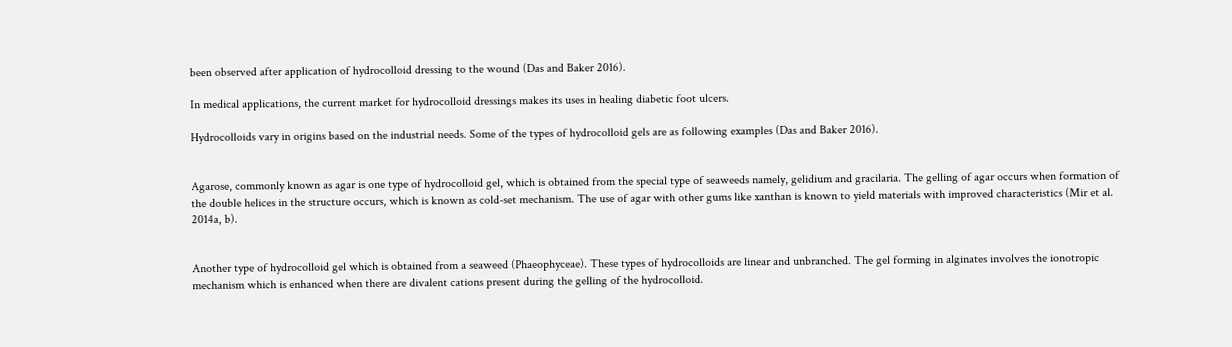been observed after application of hydrocolloid dressing to the wound (Das and Baker 2016).

In medical applications, the current market for hydrocolloid dressings makes its uses in healing diabetic foot ulcers.

Hydrocolloids vary in origins based on the industrial needs. Some of the types of hydrocolloid gels are as following examples (Das and Baker 2016).


Agarose, commonly known as agar is one type of hydrocolloid gel, which is obtained from the special type of seaweeds namely, gelidium and gracilaria. The gelling of agar occurs when formation of the double helices in the structure occurs, which is known as cold-set mechanism. The use of agar with other gums like xanthan is known to yield materials with improved characteristics (Mir et al. 2014a, b).


Another type of hydrocolloid gel which is obtained from a seaweed (Phaeophyceae). These types of hydrocolloids are linear and unbranched. The gel forming in alginates involves the ionotropic mechanism which is enhanced when there are divalent cations present during the gelling of the hydrocolloid.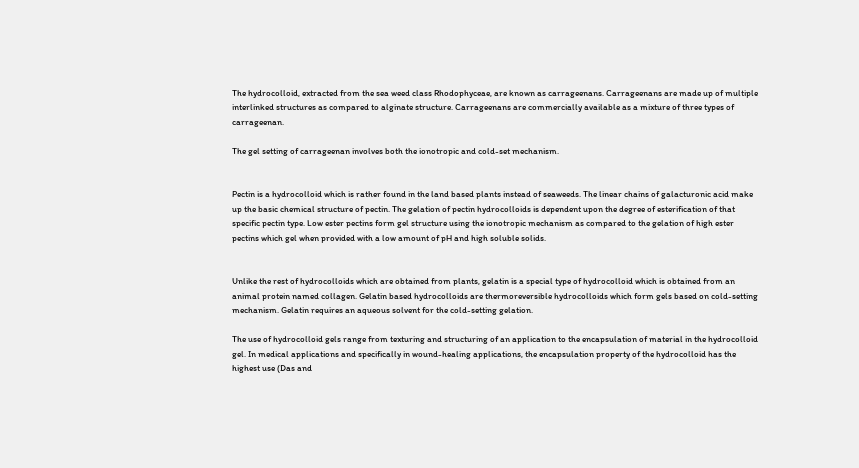The hydrocolloid, extracted from the sea weed class Rhodophyceae, are known as carrageenans. Carrageenans are made up of multiple interlinked structures as compared to alginate structure. Carrageenans are commercially available as a mixture of three types of carrageenan.

The gel setting of carrageenan involves both the ionotropic and cold-set mechanism.


Pectin is a hydrocolloid which is rather found in the land based plants instead of seaweeds. The linear chains of galacturonic acid make up the basic chemical structure of pectin. The gelation of pectin hydrocolloids is dependent upon the degree of esterification of that specific pectin type. Low ester pectins form gel structure using the ionotropic mechanism as compared to the gelation of high ester pectins which gel when provided with a low amount of pH and high soluble solids.


Unlike the rest of hydrocolloids which are obtained from plants, gelatin is a special type of hydrocolloid which is obtained from an animal protein named collagen. Gelatin based hydrocolloids are thermoreversible hydrocolloids which form gels based on cold-setting mechanism. Gelatin requires an aqueous solvent for the cold-setting gelation.

The use of hydrocolloid gels range from texturing and structuring of an application to the encapsulation of material in the hydrocolloid gel. In medical applications and specifically in wound-healing applications, the encapsulation property of the hydrocolloid has the highest use (Das and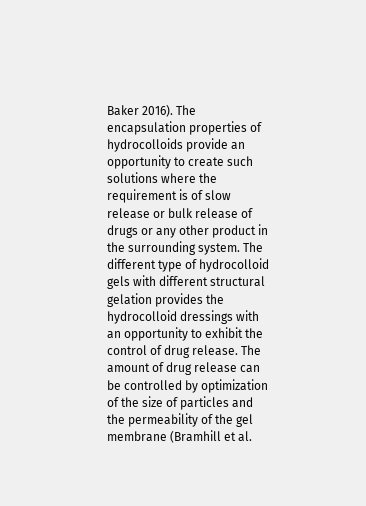Baker 2016). The encapsulation properties of hydrocolloids provide an opportunity to create such solutions where the requirement is of slow release or bulk release of drugs or any other product in the surrounding system. The different type of hydrocolloid gels with different structural gelation provides the hydrocolloid dressings with an opportunity to exhibit the control of drug release. The amount of drug release can be controlled by optimization of the size of particles and the permeability of the gel membrane (Bramhill et al.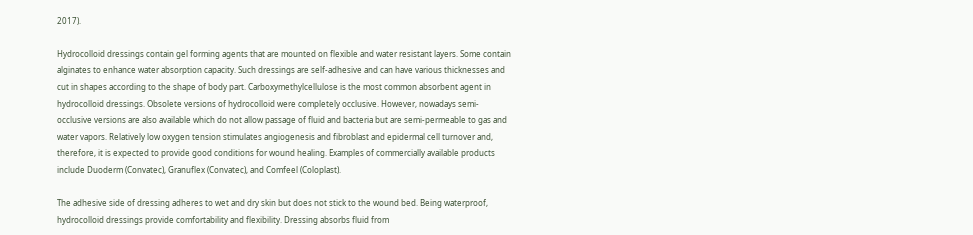2017).

Hydrocolloid dressings contain gel forming agents that are mounted on flexible and water resistant layers. Some contain alginates to enhance water absorption capacity. Such dressings are self-adhesive and can have various thicknesses and cut in shapes according to the shape of body part. Carboxymethylcellulose is the most common absorbent agent in hydrocolloid dressings. Obsolete versions of hydrocolloid were completely occlusive. However, nowadays semi-occlusive versions are also available which do not allow passage of fluid and bacteria but are semi-permeable to gas and water vapors. Relatively low oxygen tension stimulates angiogenesis and fibroblast and epidermal cell turnover and, therefore, it is expected to provide good conditions for wound healing. Examples of commercially available products include Duoderm (Convatec), Granuflex (Convatec), and Comfeel (Coloplast).

The adhesive side of dressing adheres to wet and dry skin but does not stick to the wound bed. Being waterproof, hydrocolloid dressings provide comfortability and flexibility. Dressing absorbs fluid from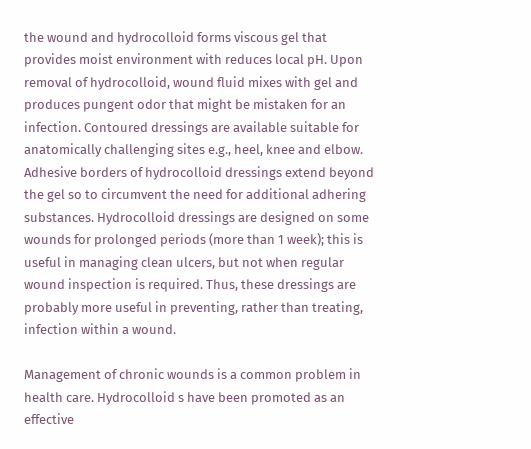the wound and hydrocolloid forms viscous gel that provides moist environment with reduces local pH. Upon removal of hydrocolloid, wound fluid mixes with gel and produces pungent odor that might be mistaken for an infection. Contoured dressings are available suitable for anatomically challenging sites e.g., heel, knee and elbow. Adhesive borders of hydrocolloid dressings extend beyond the gel so to circumvent the need for additional adhering substances. Hydrocolloid dressings are designed on some wounds for prolonged periods (more than 1 week); this is useful in managing clean ulcers, but not when regular wound inspection is required. Thus, these dressings are probably more useful in preventing, rather than treating, infection within a wound.

Management of chronic wounds is a common problem in health care. Hydrocolloid s have been promoted as an effective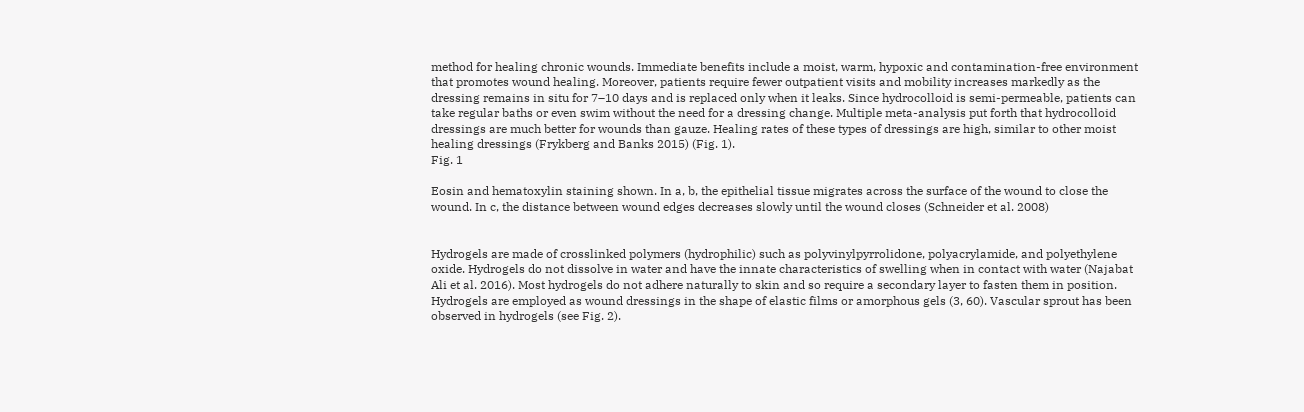method for healing chronic wounds. Immediate benefits include a moist, warm, hypoxic and contamination-free environment that promotes wound healing. Moreover, patients require fewer outpatient visits and mobility increases markedly as the dressing remains in situ for 7–10 days and is replaced only when it leaks. Since hydrocolloid is semi-permeable, patients can take regular baths or even swim without the need for a dressing change. Multiple meta-analysis put forth that hydrocolloid dressings are much better for wounds than gauze. Healing rates of these types of dressings are high, similar to other moist healing dressings (Frykberg and Banks 2015) (Fig. 1).
Fig. 1

Eosin and hematoxylin staining shown. In a, b, the epithelial tissue migrates across the surface of the wound to close the wound. In c, the distance between wound edges decreases slowly until the wound closes (Schneider et al. 2008)


Hydrogels are made of crosslinked polymers (hydrophilic) such as polyvinylpyrrolidone, polyacrylamide, and polyethylene oxide. Hydrogels do not dissolve in water and have the innate characteristics of swelling when in contact with water (Najabat Ali et al. 2016). Most hydrogels do not adhere naturally to skin and so require a secondary layer to fasten them in position. Hydrogels are employed as wound dressings in the shape of elastic films or amorphous gels (3, 60). Vascular sprout has been observed in hydrogels (see Fig. 2).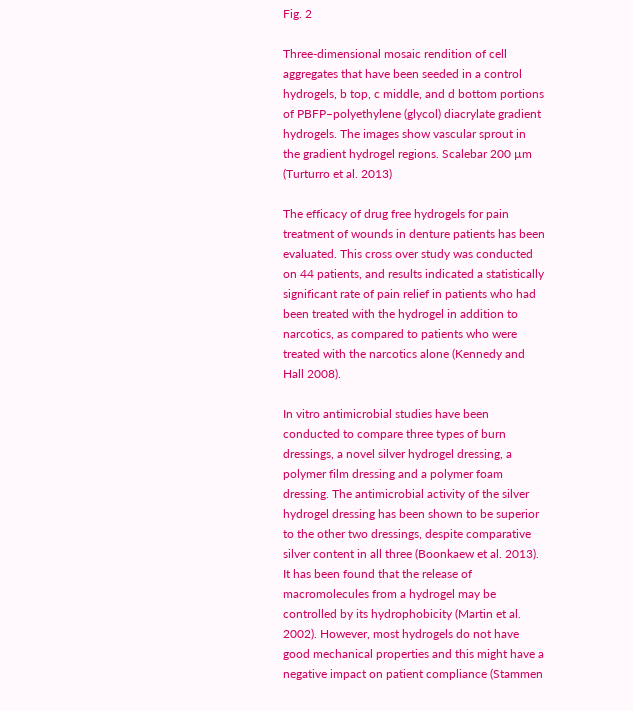Fig. 2

Three-dimensional mosaic rendition of cell aggregates that have been seeded in a control hydrogels, b top, c middle, and d bottom portions of PBFP–polyethylene (glycol) diacrylate gradient hydrogels. The images show vascular sprout in the gradient hydrogel regions. Scalebar 200 µm (Turturro et al. 2013)

The efficacy of drug free hydrogels for pain treatment of wounds in denture patients has been evaluated. This cross over study was conducted on 44 patients, and results indicated a statistically significant rate of pain relief in patients who had been treated with the hydrogel in addition to narcotics, as compared to patients who were treated with the narcotics alone (Kennedy and Hall 2008).

In vitro antimicrobial studies have been conducted to compare three types of burn dressings, a novel silver hydrogel dressing, a polymer film dressing and a polymer foam dressing. The antimicrobial activity of the silver hydrogel dressing has been shown to be superior to the other two dressings, despite comparative silver content in all three (Boonkaew et al. 2013). It has been found that the release of macromolecules from a hydrogel may be controlled by its hydrophobicity (Martin et al. 2002). However, most hydrogels do not have good mechanical properties and this might have a negative impact on patient compliance (Stammen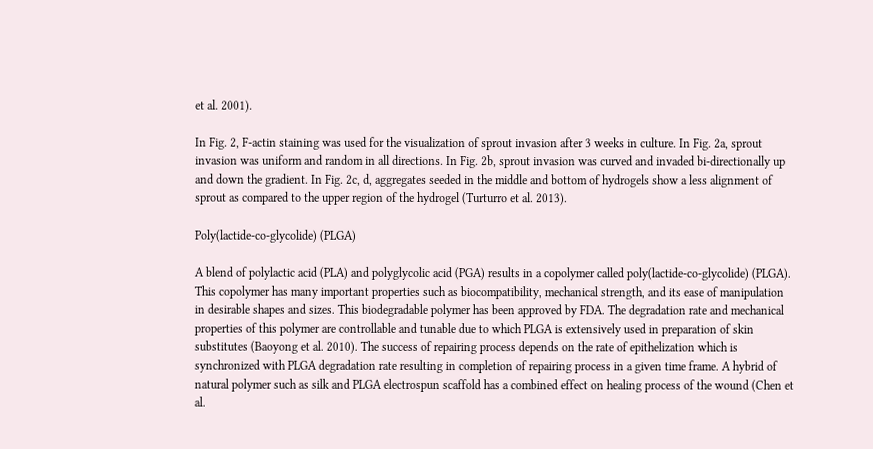et al. 2001).

In Fig. 2, F-actin staining was used for the visualization of sprout invasion after 3 weeks in culture. In Fig. 2a, sprout invasion was uniform and random in all directions. In Fig. 2b, sprout invasion was curved and invaded bi-directionally up and down the gradient. In Fig. 2c, d, aggregates seeded in the middle and bottom of hydrogels show a less alignment of sprout as compared to the upper region of the hydrogel (Turturro et al. 2013).

Poly(lactide-co-glycolide) (PLGA)

A blend of polylactic acid (PLA) and polyglycolic acid (PGA) results in a copolymer called poly(lactide-co-glycolide) (PLGA). This copolymer has many important properties such as biocompatibility, mechanical strength, and its ease of manipulation in desirable shapes and sizes. This biodegradable polymer has been approved by FDA. The degradation rate and mechanical properties of this polymer are controllable and tunable due to which PLGA is extensively used in preparation of skin substitutes (Baoyong et al. 2010). The success of repairing process depends on the rate of epithelization which is synchronized with PLGA degradation rate resulting in completion of repairing process in a given time frame. A hybrid of natural polymer such as silk and PLGA electrospun scaffold has a combined effect on healing process of the wound (Chen et al.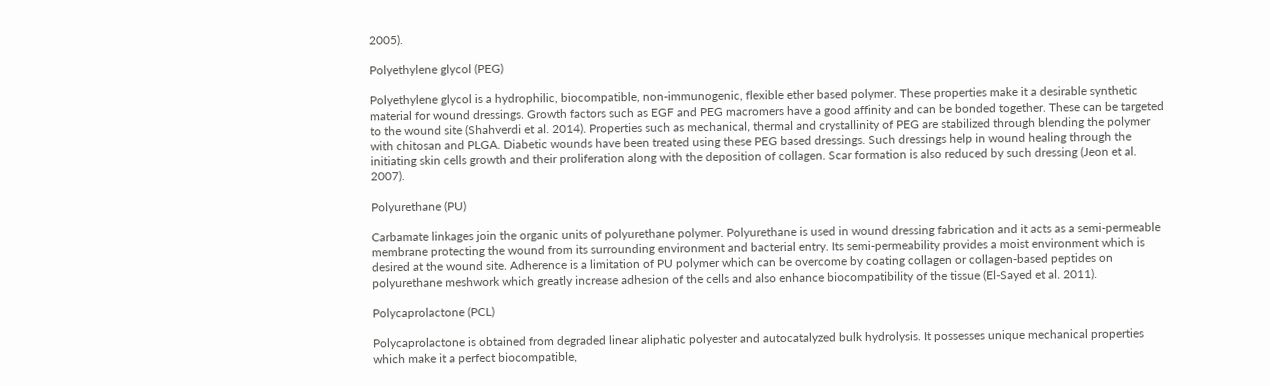2005).

Polyethylene glycol (PEG)

Polyethylene glycol is a hydrophilic, biocompatible, non-immunogenic, flexible ether based polymer. These properties make it a desirable synthetic material for wound dressings. Growth factors such as EGF and PEG macromers have a good affinity and can be bonded together. These can be targeted to the wound site (Shahverdi et al. 2014). Properties such as mechanical, thermal and crystallinity of PEG are stabilized through blending the polymer with chitosan and PLGA. Diabetic wounds have been treated using these PEG based dressings. Such dressings help in wound healing through the initiating skin cells growth and their proliferation along with the deposition of collagen. Scar formation is also reduced by such dressing (Jeon et al. 2007).

Polyurethane (PU)

Carbamate linkages join the organic units of polyurethane polymer. Polyurethane is used in wound dressing fabrication and it acts as a semi-permeable membrane protecting the wound from its surrounding environment and bacterial entry. Its semi-permeability provides a moist environment which is desired at the wound site. Adherence is a limitation of PU polymer which can be overcome by coating collagen or collagen-based peptides on polyurethane meshwork which greatly increase adhesion of the cells and also enhance biocompatibility of the tissue (El-Sayed et al. 2011).

Polycaprolactone (PCL)

Polycaprolactone is obtained from degraded linear aliphatic polyester and autocatalyzed bulk hydrolysis. It possesses unique mechanical properties which make it a perfect biocompatible,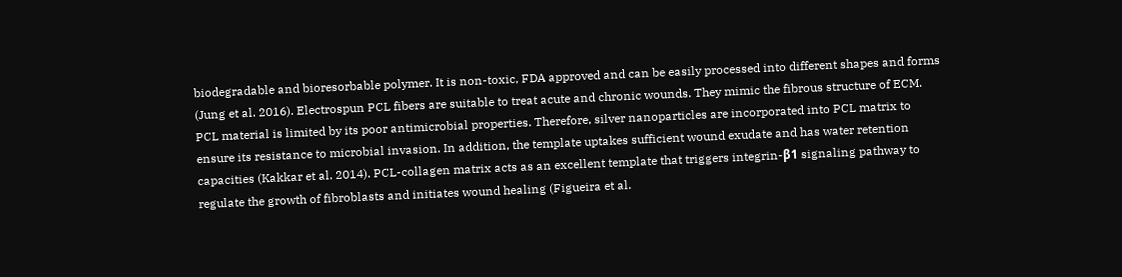biodegradable and bioresorbable polymer. It is non-toxic, FDA approved and can be easily processed into different shapes and forms (Jung et al. 2016). Electrospun PCL fibers are suitable to treat acute and chronic wounds. They mimic the fibrous structure of ECM. PCL material is limited by its poor antimicrobial properties. Therefore, silver nanoparticles are incorporated into PCL matrix to ensure its resistance to microbial invasion. In addition, the template uptakes sufficient wound exudate and has water retention capacities (Kakkar et al. 2014). PCL-collagen matrix acts as an excellent template that triggers integrin-β1 signaling pathway to regulate the growth of fibroblasts and initiates wound healing (Figueira et al.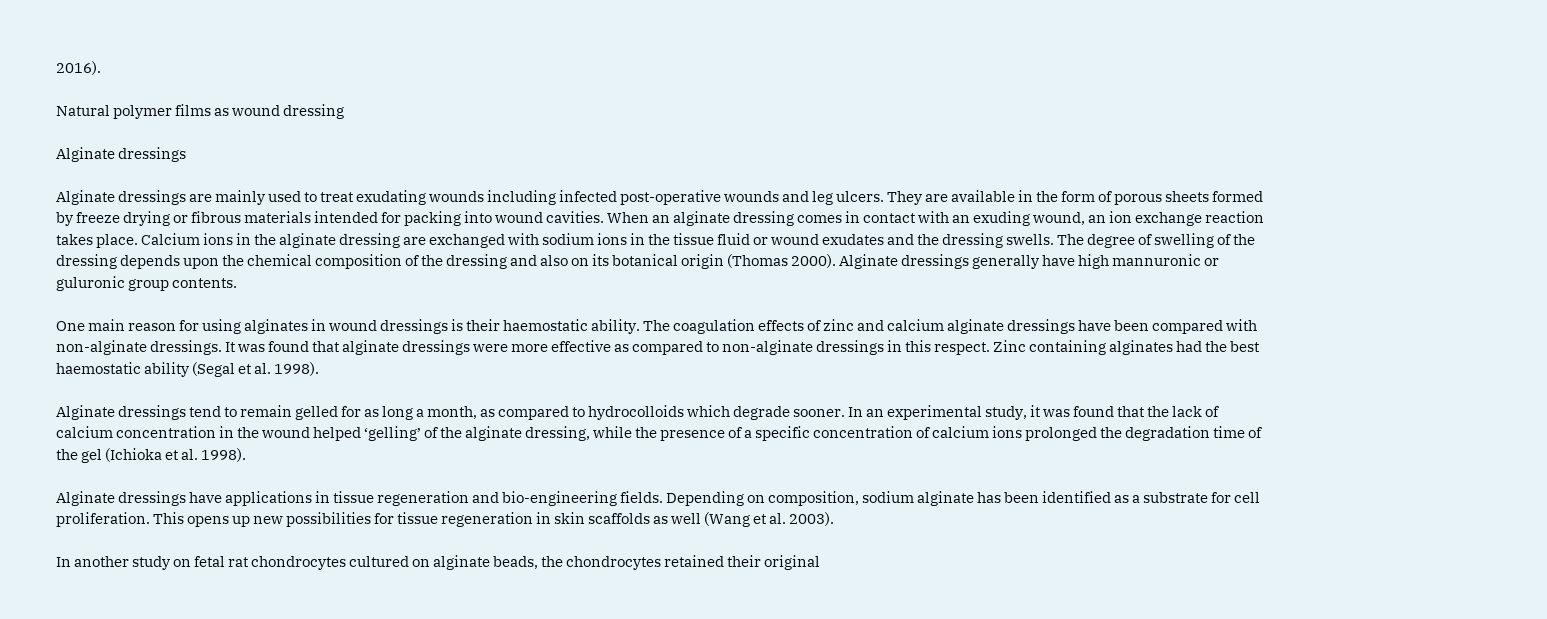2016).

Natural polymer films as wound dressing

Alginate dressings

Alginate dressings are mainly used to treat exudating wounds including infected post-operative wounds and leg ulcers. They are available in the form of porous sheets formed by freeze drying or fibrous materials intended for packing into wound cavities. When an alginate dressing comes in contact with an exuding wound, an ion exchange reaction takes place. Calcium ions in the alginate dressing are exchanged with sodium ions in the tissue fluid or wound exudates and the dressing swells. The degree of swelling of the dressing depends upon the chemical composition of the dressing and also on its botanical origin (Thomas 2000). Alginate dressings generally have high mannuronic or guluronic group contents.

One main reason for using alginates in wound dressings is their haemostatic ability. The coagulation effects of zinc and calcium alginate dressings have been compared with non-alginate dressings. It was found that alginate dressings were more effective as compared to non-alginate dressings in this respect. Zinc containing alginates had the best haemostatic ability (Segal et al. 1998).

Alginate dressings tend to remain gelled for as long a month, as compared to hydrocolloids which degrade sooner. In an experimental study, it was found that the lack of calcium concentration in the wound helped ‘gelling’ of the alginate dressing, while the presence of a specific concentration of calcium ions prolonged the degradation time of the gel (Ichioka et al. 1998).

Alginate dressings have applications in tissue regeneration and bio-engineering fields. Depending on composition, sodium alginate has been identified as a substrate for cell proliferation. This opens up new possibilities for tissue regeneration in skin scaffolds as well (Wang et al. 2003).

In another study on fetal rat chondrocytes cultured on alginate beads, the chondrocytes retained their original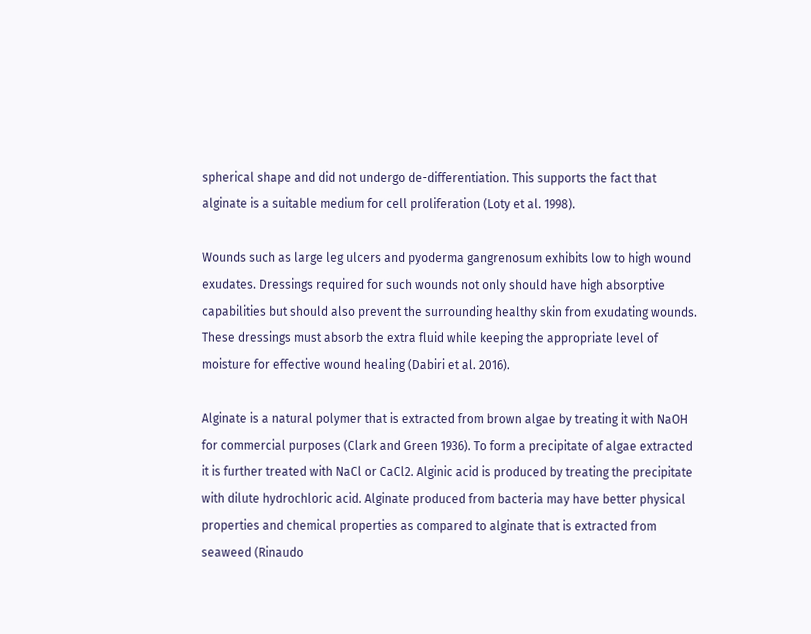spherical shape and did not undergo de-differentiation. This supports the fact that alginate is a suitable medium for cell proliferation (Loty et al. 1998).

Wounds such as large leg ulcers and pyoderma gangrenosum exhibits low to high wound exudates. Dressings required for such wounds not only should have high absorptive capabilities but should also prevent the surrounding healthy skin from exudating wounds. These dressings must absorb the extra fluid while keeping the appropriate level of moisture for effective wound healing (Dabiri et al. 2016).

Alginate is a natural polymer that is extracted from brown algae by treating it with NaOH for commercial purposes (Clark and Green 1936). To form a precipitate of algae extracted it is further treated with NaCl or CaCl2. Alginic acid is produced by treating the precipitate with dilute hydrochloric acid. Alginate produced from bacteria may have better physical properties and chemical properties as compared to alginate that is extracted from seaweed (Rinaudo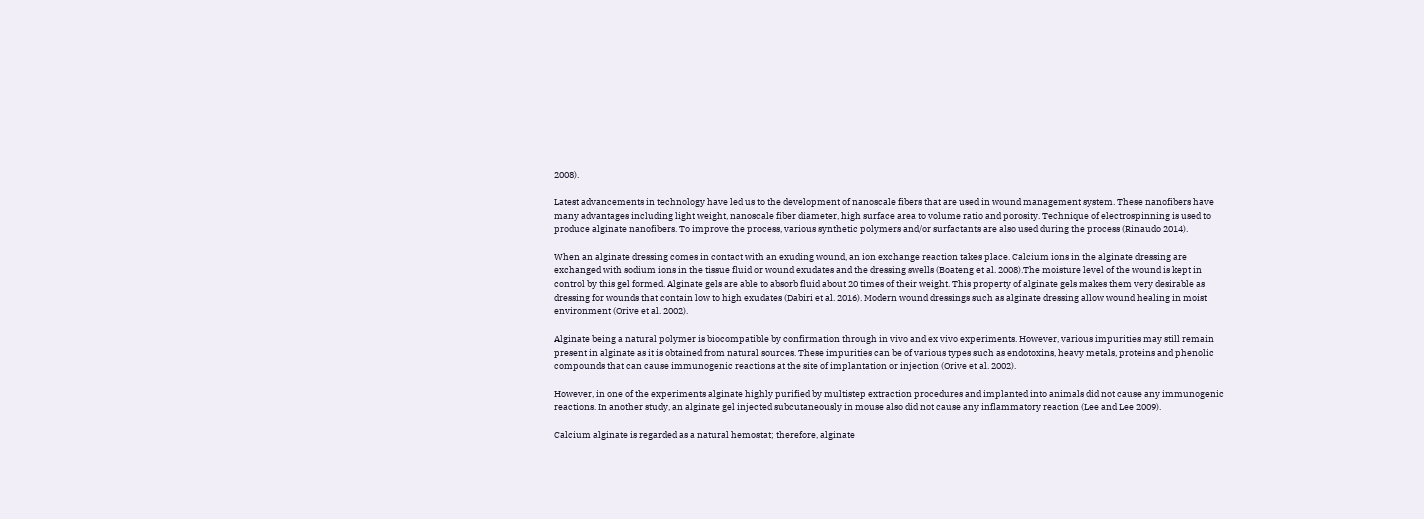2008).

Latest advancements in technology have led us to the development of nanoscale fibers that are used in wound management system. These nanofibers have many advantages including light weight, nanoscale fiber diameter, high surface area to volume ratio and porosity. Technique of electrospinning is used to produce alginate nanofibers. To improve the process, various synthetic polymers and/or surfactants are also used during the process (Rinaudo 2014).

When an alginate dressing comes in contact with an exuding wound, an ion exchange reaction takes place. Calcium ions in the alginate dressing are exchanged with sodium ions in the tissue fluid or wound exudates and the dressing swells (Boateng et al. 2008).The moisture level of the wound is kept in control by this gel formed. Alginate gels are able to absorb fluid about 20 times of their weight. This property of alginate gels makes them very desirable as dressing for wounds that contain low to high exudates (Dabiri et al. 2016). Modern wound dressings such as alginate dressing allow wound healing in moist environment (Orive et al. 2002).

Alginate being a natural polymer is biocompatible by confirmation through in vivo and ex vivo experiments. However, various impurities may still remain present in alginate as it is obtained from natural sources. These impurities can be of various types such as endotoxins, heavy metals, proteins and phenolic compounds that can cause immunogenic reactions at the site of implantation or injection (Orive et al. 2002).

However, in one of the experiments alginate highly purified by multistep extraction procedures and implanted into animals did not cause any immunogenic reactions. In another study, an alginate gel injected subcutaneously in mouse also did not cause any inflammatory reaction (Lee and Lee 2009).

Calcium alginate is regarded as a natural hemostat; therefore, alginate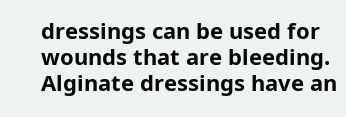dressings can be used for wounds that are bleeding. Alginate dressings have an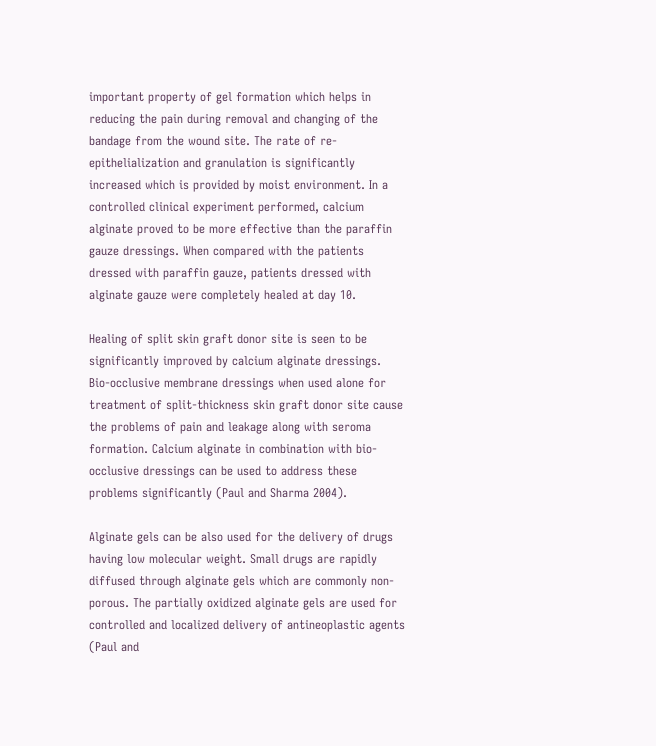important property of gel formation which helps in reducing the pain during removal and changing of the bandage from the wound site. The rate of re-epithelialization and granulation is significantly increased which is provided by moist environment. In a controlled clinical experiment performed, calcium alginate proved to be more effective than the paraffin gauze dressings. When compared with the patients dressed with paraffin gauze, patients dressed with alginate gauze were completely healed at day 10.

Healing of split skin graft donor site is seen to be significantly improved by calcium alginate dressings. Bio-occlusive membrane dressings when used alone for treatment of split-thickness skin graft donor site cause the problems of pain and leakage along with seroma formation. Calcium alginate in combination with bio-occlusive dressings can be used to address these problems significantly (Paul and Sharma 2004).

Alginate gels can be also used for the delivery of drugs having low molecular weight. Small drugs are rapidly diffused through alginate gels which are commonly non-porous. The partially oxidized alginate gels are used for controlled and localized delivery of antineoplastic agents (Paul and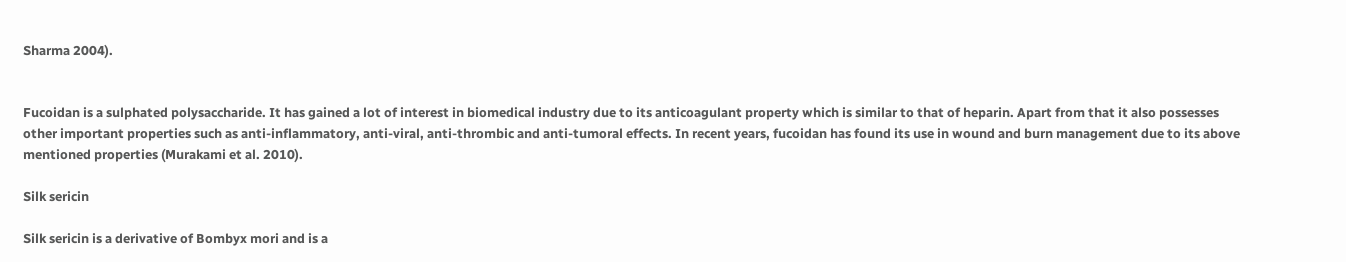Sharma 2004).


Fucoidan is a sulphated polysaccharide. It has gained a lot of interest in biomedical industry due to its anticoagulant property which is similar to that of heparin. Apart from that it also possesses other important properties such as anti-inflammatory, anti-viral, anti-thrombic and anti-tumoral effects. In recent years, fucoidan has found its use in wound and burn management due to its above mentioned properties (Murakami et al. 2010).

Silk sericin

Silk sericin is a derivative of Bombyx mori and is a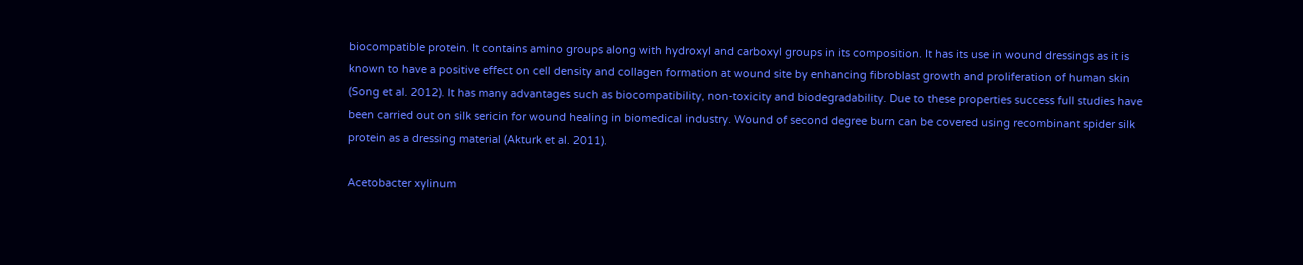biocompatible protein. It contains amino groups along with hydroxyl and carboxyl groups in its composition. It has its use in wound dressings as it is known to have a positive effect on cell density and collagen formation at wound site by enhancing fibroblast growth and proliferation of human skin (Song et al. 2012). It has many advantages such as biocompatibility, non-toxicity and biodegradability. Due to these properties success full studies have been carried out on silk sericin for wound healing in biomedical industry. Wound of second degree burn can be covered using recombinant spider silk protein as a dressing material (Akturk et al. 2011).

Acetobacter xylinum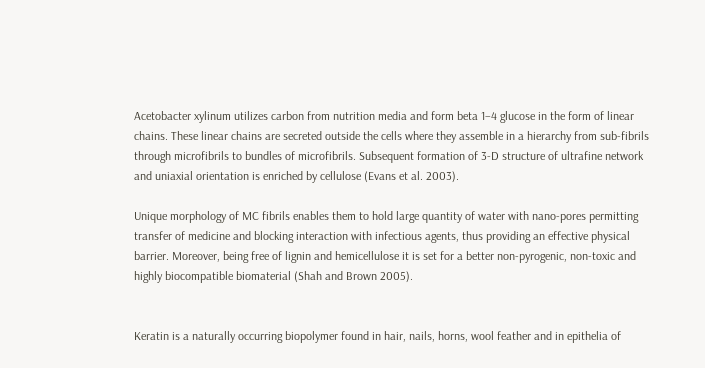Acetobacter xylinum utilizes carbon from nutrition media and form beta 1–4 glucose in the form of linear chains. These linear chains are secreted outside the cells where they assemble in a hierarchy from sub-fibrils through microfibrils to bundles of microfibrils. Subsequent formation of 3-D structure of ultrafine network and uniaxial orientation is enriched by cellulose (Evans et al. 2003).

Unique morphology of MC fibrils enables them to hold large quantity of water with nano-pores permitting transfer of medicine and blocking interaction with infectious agents, thus providing an effective physical barrier. Moreover, being free of lignin and hemicellulose it is set for a better non-pyrogenic, non-toxic and highly biocompatible biomaterial (Shah and Brown 2005).


Keratin is a naturally occurring biopolymer found in hair, nails, horns, wool feather and in epithelia of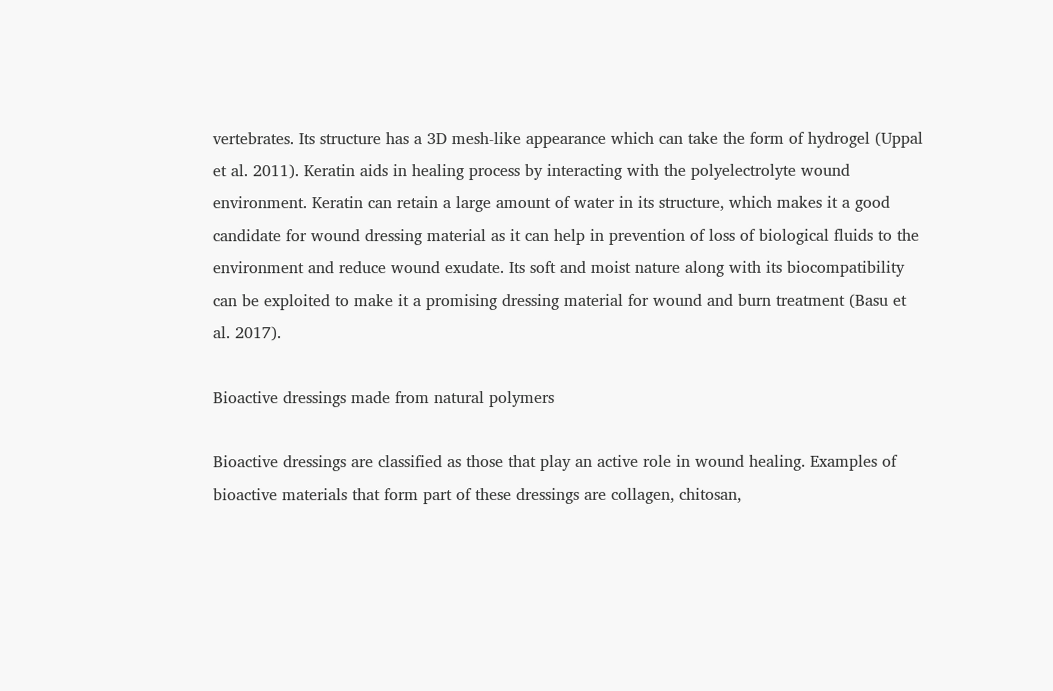vertebrates. Its structure has a 3D mesh-like appearance which can take the form of hydrogel (Uppal et al. 2011). Keratin aids in healing process by interacting with the polyelectrolyte wound environment. Keratin can retain a large amount of water in its structure, which makes it a good candidate for wound dressing material as it can help in prevention of loss of biological fluids to the environment and reduce wound exudate. Its soft and moist nature along with its biocompatibility can be exploited to make it a promising dressing material for wound and burn treatment (Basu et al. 2017).

Bioactive dressings made from natural polymers

Bioactive dressings are classified as those that play an active role in wound healing. Examples of bioactive materials that form part of these dressings are collagen, chitosan,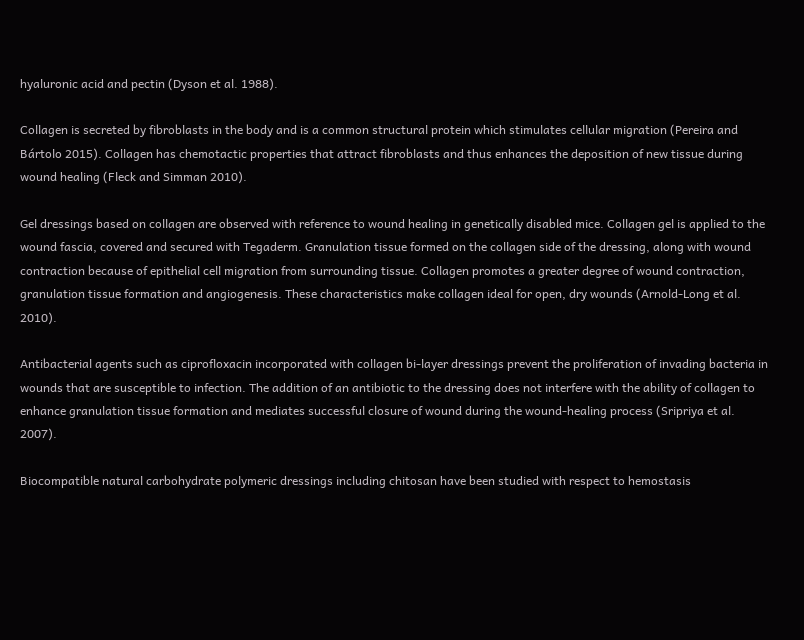hyaluronic acid and pectin (Dyson et al. 1988).

Collagen is secreted by fibroblasts in the body and is a common structural protein which stimulates cellular migration (Pereira and Bártolo 2015). Collagen has chemotactic properties that attract fibroblasts and thus enhances the deposition of new tissue during wound healing (Fleck and Simman 2010).

Gel dressings based on collagen are observed with reference to wound healing in genetically disabled mice. Collagen gel is applied to the wound fascia, covered and secured with Tegaderm. Granulation tissue formed on the collagen side of the dressing, along with wound contraction because of epithelial cell migration from surrounding tissue. Collagen promotes a greater degree of wound contraction, granulation tissue formation and angiogenesis. These characteristics make collagen ideal for open, dry wounds (Arnold-Long et al. 2010).

Antibacterial agents such as ciprofloxacin incorporated with collagen bi-layer dressings prevent the proliferation of invading bacteria in wounds that are susceptible to infection. The addition of an antibiotic to the dressing does not interfere with the ability of collagen to enhance granulation tissue formation and mediates successful closure of wound during the wound-healing process (Sripriya et al. 2007).

Biocompatible natural carbohydrate polymeric dressings including chitosan have been studied with respect to hemostasis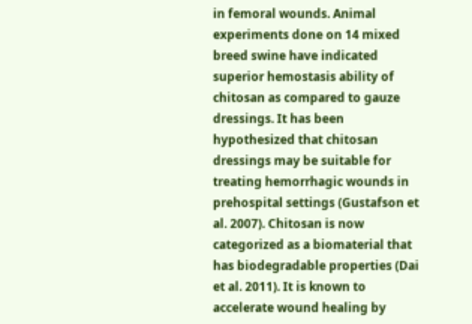in femoral wounds. Animal experiments done on 14 mixed breed swine have indicated superior hemostasis ability of chitosan as compared to gauze dressings. It has been hypothesized that chitosan dressings may be suitable for treating hemorrhagic wounds in prehospital settings (Gustafson et al. 2007). Chitosan is now categorized as a biomaterial that has biodegradable properties (Dai et al. 2011). It is known to accelerate wound healing by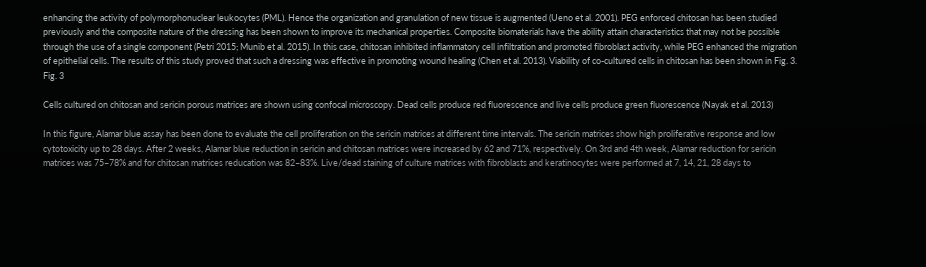enhancing the activity of polymorphonuclear leukocytes (PML). Hence the organization and granulation of new tissue is augmented (Ueno et al. 2001). PEG enforced chitosan has been studied previously and the composite nature of the dressing has been shown to improve its mechanical properties. Composite biomaterials have the ability attain characteristics that may not be possible through the use of a single component (Petri 2015; Munib et al. 2015). In this case, chitosan inhibited inflammatory cell infiltration and promoted fibroblast activity, while PEG enhanced the migration of epithelial cells. The results of this study proved that such a dressing was effective in promoting wound healing (Chen et al. 2013). Viability of co-cultured cells in chitosan has been shown in Fig. 3.
Fig. 3

Cells cultured on chitosan and sericin porous matrices are shown using confocal microscopy. Dead cells produce red fluorescence and live cells produce green fluorescence (Nayak et al. 2013)

In this figure, Alamar blue assay has been done to evaluate the cell proliferation on the sericin matrices at different time intervals. The sericin matrices show high proliferative response and low cytotoxicity up to 28 days. After 2 weeks, Alamar blue reduction in sericin and chitosan matrices were increased by 62 and 71%, respectively. On 3rd and 4th week, Alamar reduction for sericin matrices was 75–78% and for chitosan matrices reducation was 82–83%. Live/dead staining of culture matrices with fibroblasts and keratinocytes were performed at 7, 14, 21, 28 days to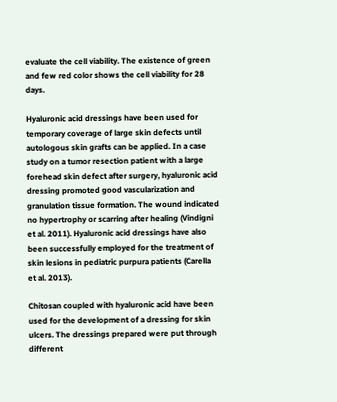evaluate the cell viability. The existence of green and few red color shows the cell viability for 28 days.

Hyaluronic acid dressings have been used for temporary coverage of large skin defects until autologous skin grafts can be applied. In a case study on a tumor resection patient with a large forehead skin defect after surgery, hyaluronic acid dressing promoted good vascularization and granulation tissue formation. The wound indicated no hypertrophy or scarring after healing (Vindigni et al. 2011). Hyaluronic acid dressings have also been successfully employed for the treatment of skin lesions in pediatric purpura patients (Carella et al. 2013).

Chitosan coupled with hyaluronic acid have been used for the development of a dressing for skin ulcers. The dressings prepared were put through different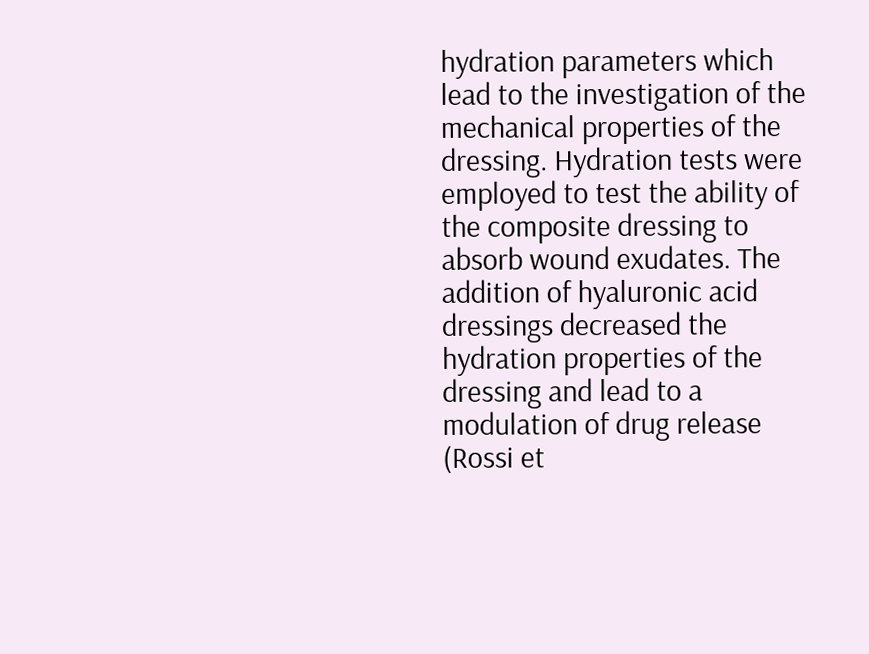hydration parameters which lead to the investigation of the mechanical properties of the dressing. Hydration tests were employed to test the ability of the composite dressing to absorb wound exudates. The addition of hyaluronic acid dressings decreased the hydration properties of the dressing and lead to a modulation of drug release (Rossi et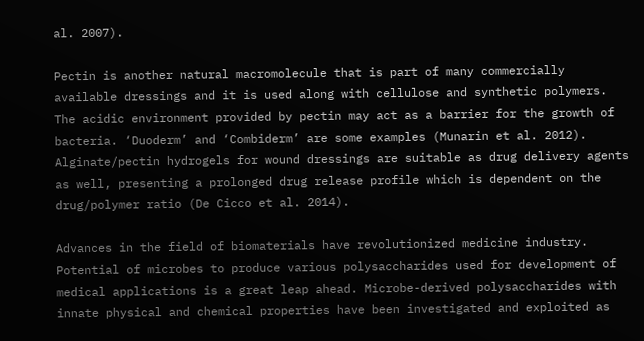al. 2007).

Pectin is another natural macromolecule that is part of many commercially available dressings and it is used along with cellulose and synthetic polymers. The acidic environment provided by pectin may act as a barrier for the growth of bacteria. ‘Duoderm’ and ‘Combiderm’ are some examples (Munarin et al. 2012). Alginate/pectin hydrogels for wound dressings are suitable as drug delivery agents as well, presenting a prolonged drug release profile which is dependent on the drug/polymer ratio (De Cicco et al. 2014).

Advances in the field of biomaterials have revolutionized medicine industry. Potential of microbes to produce various polysaccharides used for development of medical applications is a great leap ahead. Microbe-derived polysaccharides with innate physical and chemical properties have been investigated and exploited as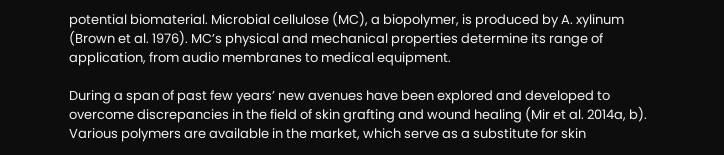potential biomaterial. Microbial cellulose (MC), a biopolymer, is produced by A. xylinum (Brown et al. 1976). MC’s physical and mechanical properties determine its range of application, from audio membranes to medical equipment.

During a span of past few years’ new avenues have been explored and developed to overcome discrepancies in the field of skin grafting and wound healing (Mir et al. 2014a, b). Various polymers are available in the market, which serve as a substitute for skin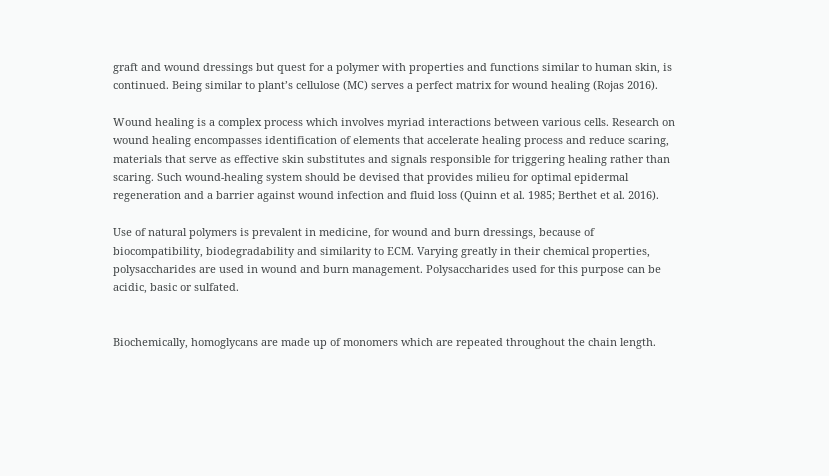graft and wound dressings but quest for a polymer with properties and functions similar to human skin, is continued. Being similar to plant’s cellulose (MC) serves a perfect matrix for wound healing (Rojas 2016).

Wound healing is a complex process which involves myriad interactions between various cells. Research on wound healing encompasses identification of elements that accelerate healing process and reduce scaring, materials that serve as effective skin substitutes and signals responsible for triggering healing rather than scaring. Such wound-healing system should be devised that provides milieu for optimal epidermal regeneration and a barrier against wound infection and fluid loss (Quinn et al. 1985; Berthet et al. 2016).

Use of natural polymers is prevalent in medicine, for wound and burn dressings, because of biocompatibility, biodegradability and similarity to ECM. Varying greatly in their chemical properties, polysaccharides are used in wound and burn management. Polysaccharides used for this purpose can be acidic, basic or sulfated.


Biochemically, homoglycans are made up of monomers which are repeated throughout the chain length.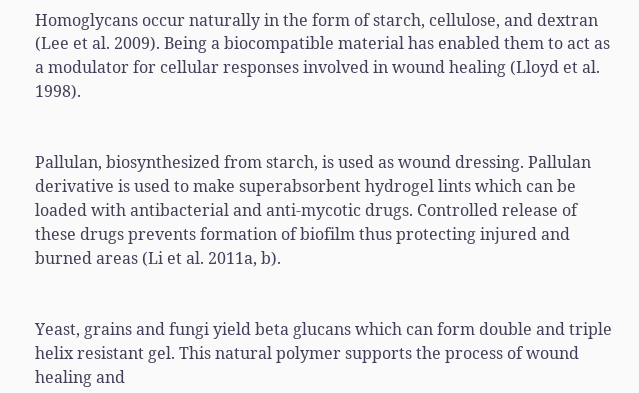Homoglycans occur naturally in the form of starch, cellulose, and dextran (Lee et al. 2009). Being a biocompatible material has enabled them to act as a modulator for cellular responses involved in wound healing (Lloyd et al. 1998).


Pallulan, biosynthesized from starch, is used as wound dressing. Pallulan derivative is used to make superabsorbent hydrogel lints which can be loaded with antibacterial and anti-mycotic drugs. Controlled release of these drugs prevents formation of biofilm thus protecting injured and burned areas (Li et al. 2011a, b).


Yeast, grains and fungi yield beta glucans which can form double and triple helix resistant gel. This natural polymer supports the process of wound healing and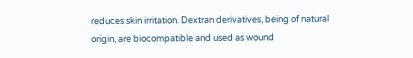reduces skin irritation. Dextran derivatives, being of natural origin, are biocompatible and used as wound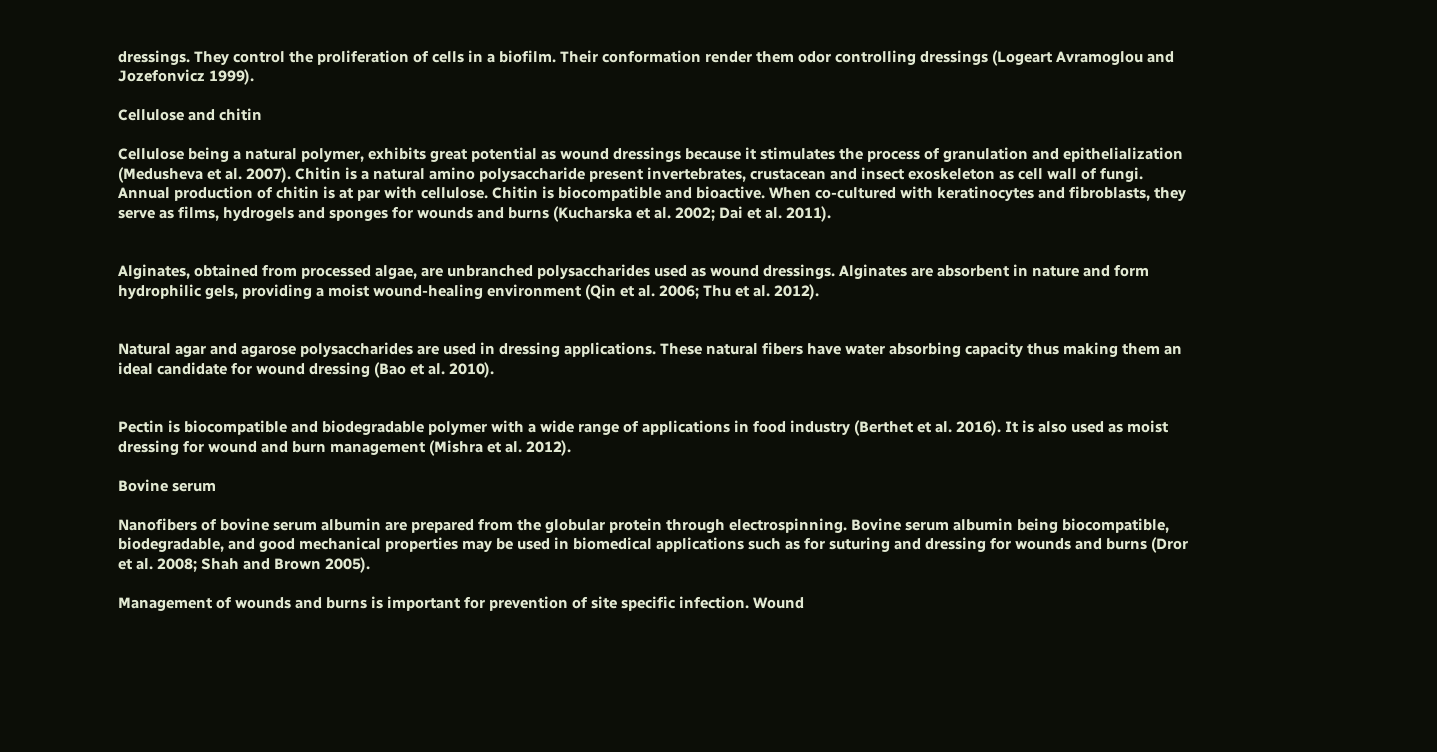dressings. They control the proliferation of cells in a biofilm. Their conformation render them odor controlling dressings (Logeart Avramoglou and Jozefonvicz 1999).

Cellulose and chitin

Cellulose being a natural polymer, exhibits great potential as wound dressings because it stimulates the process of granulation and epithelialization (Medusheva et al. 2007). Chitin is a natural amino polysaccharide present invertebrates, crustacean and insect exoskeleton as cell wall of fungi. Annual production of chitin is at par with cellulose. Chitin is biocompatible and bioactive. When co-cultured with keratinocytes and fibroblasts, they serve as films, hydrogels and sponges for wounds and burns (Kucharska et al. 2002; Dai et al. 2011).


Alginates, obtained from processed algae, are unbranched polysaccharides used as wound dressings. Alginates are absorbent in nature and form hydrophilic gels, providing a moist wound-healing environment (Qin et al. 2006; Thu et al. 2012).


Natural agar and agarose polysaccharides are used in dressing applications. These natural fibers have water absorbing capacity thus making them an ideal candidate for wound dressing (Bao et al. 2010).


Pectin is biocompatible and biodegradable polymer with a wide range of applications in food industry (Berthet et al. 2016). It is also used as moist dressing for wound and burn management (Mishra et al. 2012).

Bovine serum

Nanofibers of bovine serum albumin are prepared from the globular protein through electrospinning. Bovine serum albumin being biocompatible, biodegradable, and good mechanical properties may be used in biomedical applications such as for suturing and dressing for wounds and burns (Dror et al. 2008; Shah and Brown 2005).

Management of wounds and burns is important for prevention of site specific infection. Wound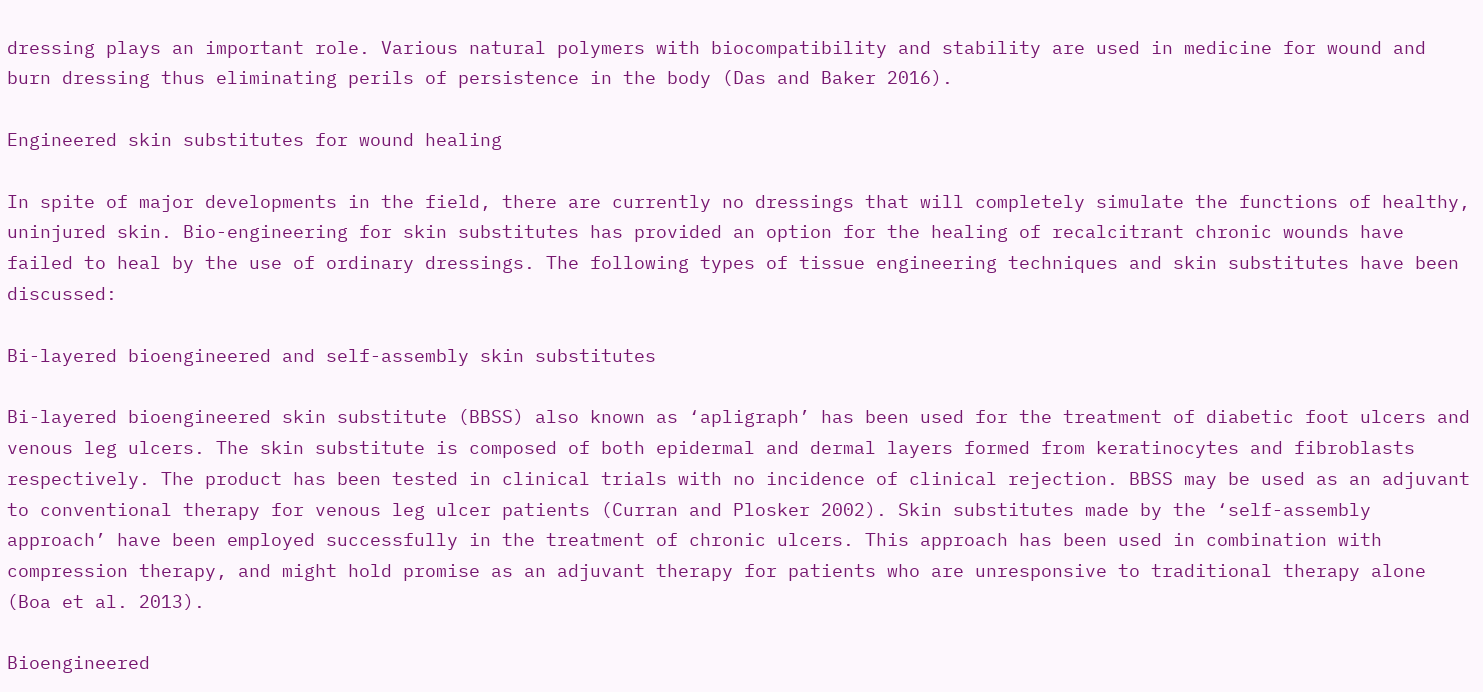dressing plays an important role. Various natural polymers with biocompatibility and stability are used in medicine for wound and burn dressing thus eliminating perils of persistence in the body (Das and Baker 2016).

Engineered skin substitutes for wound healing

In spite of major developments in the field, there are currently no dressings that will completely simulate the functions of healthy, uninjured skin. Bio-engineering for skin substitutes has provided an option for the healing of recalcitrant chronic wounds have failed to heal by the use of ordinary dressings. The following types of tissue engineering techniques and skin substitutes have been discussed:

Bi-layered bioengineered and self-assembly skin substitutes

Bi-layered bioengineered skin substitute (BBSS) also known as ‘apligraph’ has been used for the treatment of diabetic foot ulcers and venous leg ulcers. The skin substitute is composed of both epidermal and dermal layers formed from keratinocytes and fibroblasts respectively. The product has been tested in clinical trials with no incidence of clinical rejection. BBSS may be used as an adjuvant to conventional therapy for venous leg ulcer patients (Curran and Plosker 2002). Skin substitutes made by the ‘self-assembly approach’ have been employed successfully in the treatment of chronic ulcers. This approach has been used in combination with compression therapy, and might hold promise as an adjuvant therapy for patients who are unresponsive to traditional therapy alone (Boa et al. 2013).

Bioengineered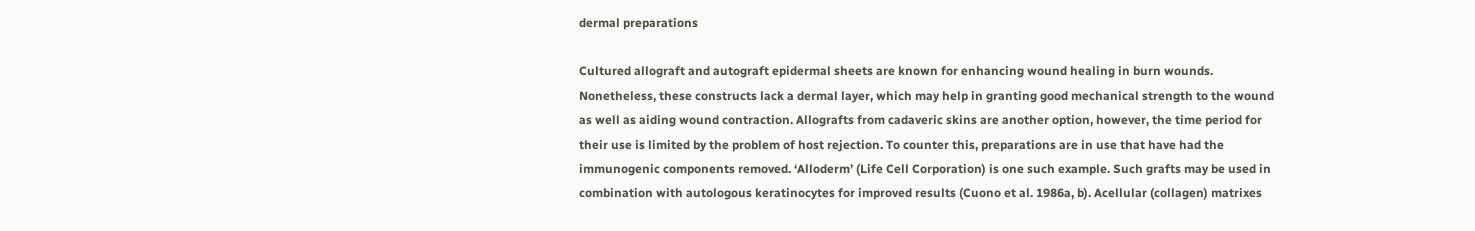dermal preparations

Cultured allograft and autograft epidermal sheets are known for enhancing wound healing in burn wounds. Nonetheless, these constructs lack a dermal layer, which may help in granting good mechanical strength to the wound as well as aiding wound contraction. Allografts from cadaveric skins are another option, however, the time period for their use is limited by the problem of host rejection. To counter this, preparations are in use that have had the immunogenic components removed. ‘Alloderm’ (Life Cell Corporation) is one such example. Such grafts may be used in combination with autologous keratinocytes for improved results (Cuono et al. 1986a, b). Acellular (collagen) matrixes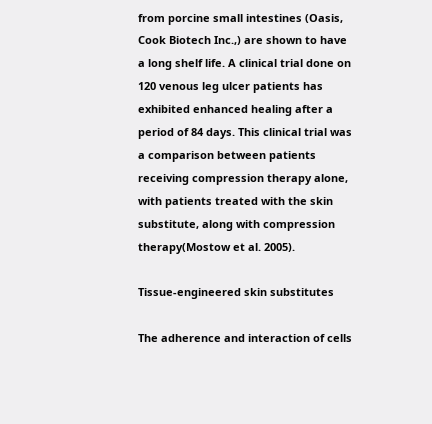from porcine small intestines (Oasis, Cook Biotech Inc.,) are shown to have a long shelf life. A clinical trial done on 120 venous leg ulcer patients has exhibited enhanced healing after a period of 84 days. This clinical trial was a comparison between patients receiving compression therapy alone, with patients treated with the skin substitute, along with compression therapy(Mostow et al. 2005).

Tissue-engineered skin substitutes

The adherence and interaction of cells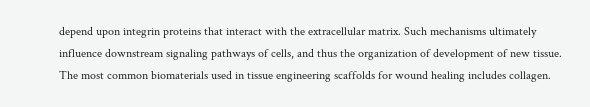depend upon integrin proteins that interact with the extracellular matrix. Such mechanisms ultimately influence downstream signaling pathways of cells, and thus the organization of development of new tissue. The most common biomaterials used in tissue engineering scaffolds for wound healing includes collagen.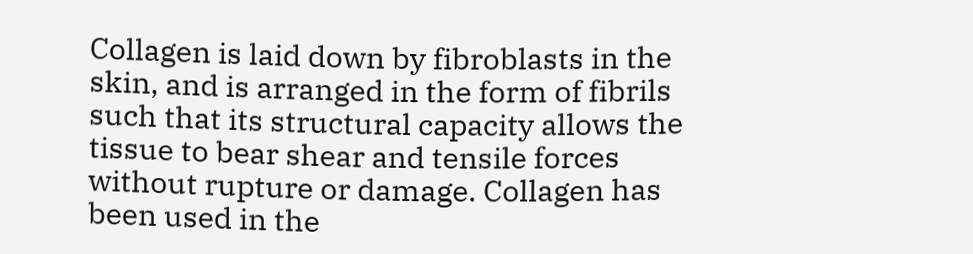Collagen is laid down by fibroblasts in the skin, and is arranged in the form of fibrils such that its structural capacity allows the tissue to bear shear and tensile forces without rupture or damage. Collagen has been used in the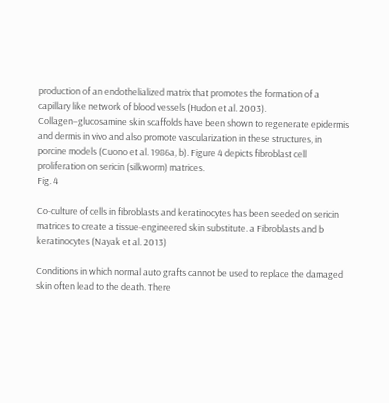production of an endothelialized matrix that promotes the formation of a capillary like network of blood vessels (Hudon et al. 2003). Collagen–glucosamine skin scaffolds have been shown to regenerate epidermis and dermis in vivo and also promote vascularization in these structures, in porcine models (Cuono et al. 1986a, b). Figure 4 depicts fibroblast cell proliferation on sericin (silkworm) matrices.
Fig. 4

Co-culture of cells in fibroblasts and keratinocytes has been seeded on sericin matrices to create a tissue-engineered skin substitute. a Fibroblasts and b keratinocytes (Nayak et al. 2013)

Conditions in which normal auto grafts cannot be used to replace the damaged skin often lead to the death. There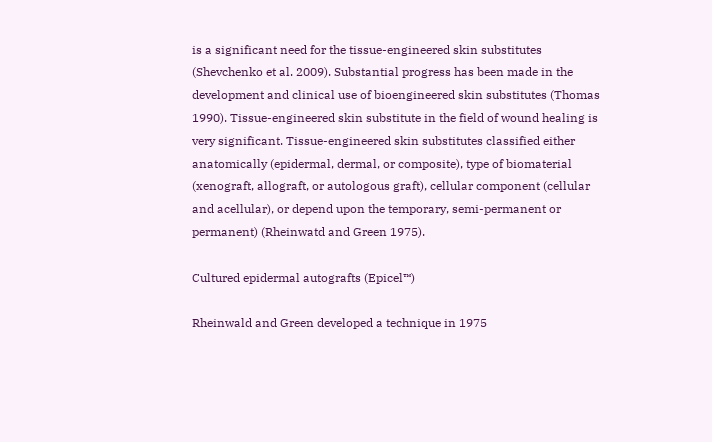is a significant need for the tissue-engineered skin substitutes (Shevchenko et al. 2009). Substantial progress has been made in the development and clinical use of bioengineered skin substitutes (Thomas 1990). Tissue-engineered skin substitute in the field of wound healing is very significant. Tissue-engineered skin substitutes classified either anatomically (epidermal, dermal, or composite), type of biomaterial (xenograft, allograft, or autologous graft), cellular component (cellular and acellular), or depend upon the temporary, semi-permanent or permanent) (Rheinwatd and Green 1975).

Cultured epidermal autografts (Epicel™)

Rheinwald and Green developed a technique in 1975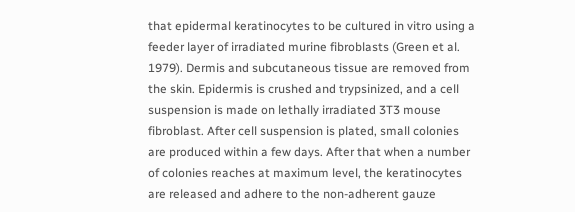that epidermal keratinocytes to be cultured in vitro using a feeder layer of irradiated murine fibroblasts (Green et al. 1979). Dermis and subcutaneous tissue are removed from the skin. Epidermis is crushed and trypsinized, and a cell suspension is made on lethally irradiated 3T3 mouse fibroblast. After cell suspension is plated, small colonies are produced within a few days. After that when a number of colonies reaches at maximum level, the keratinocytes are released and adhere to the non-adherent gauze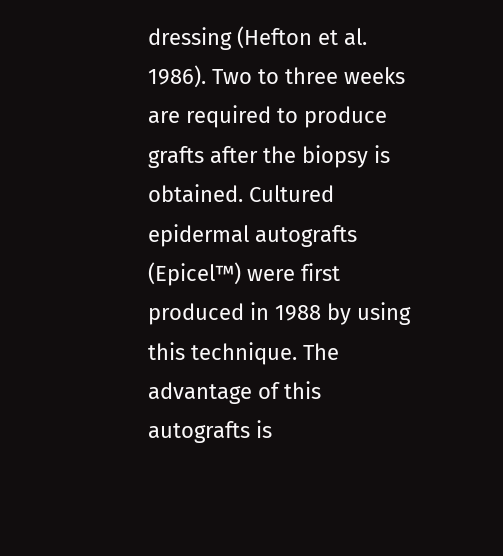dressing (Hefton et al. 1986). Two to three weeks are required to produce grafts after the biopsy is obtained. Cultured epidermal autografts (Epicel™) were first produced in 1988 by using this technique. The advantage of this autografts is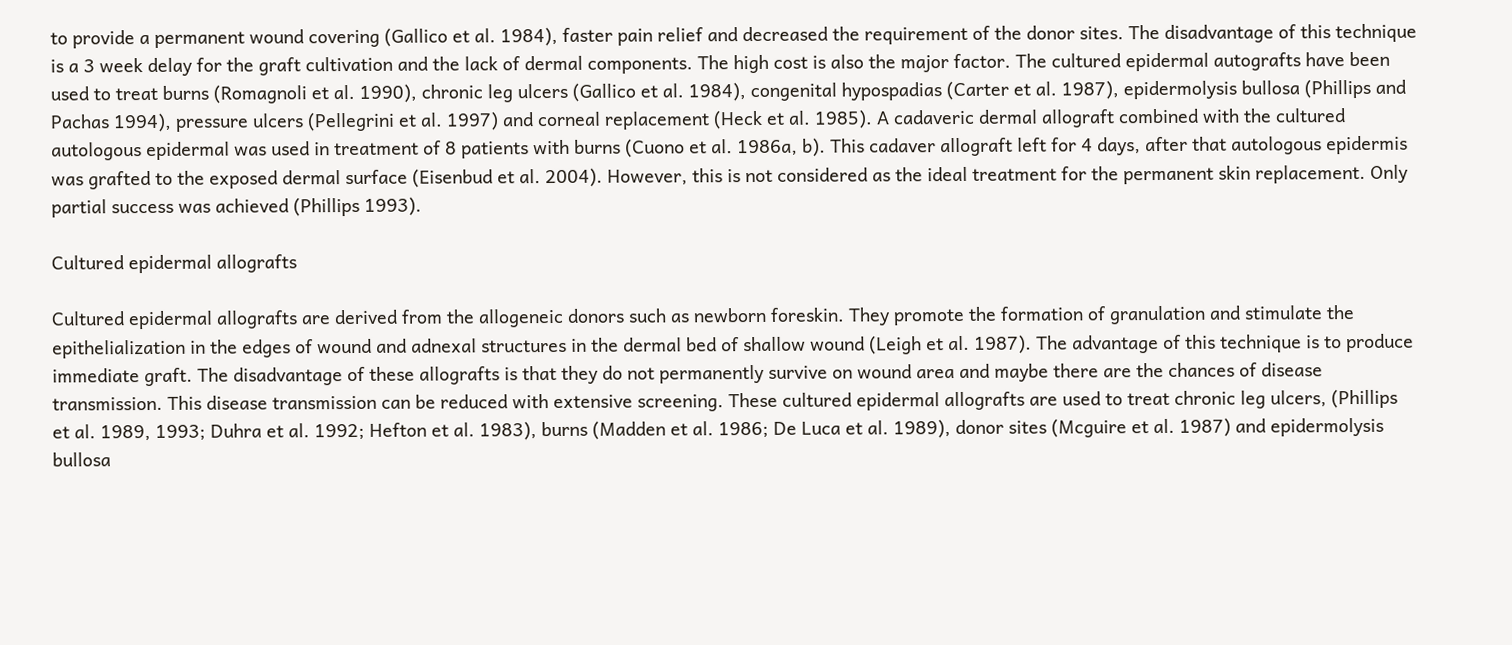to provide a permanent wound covering (Gallico et al. 1984), faster pain relief and decreased the requirement of the donor sites. The disadvantage of this technique is a 3 week delay for the graft cultivation and the lack of dermal components. The high cost is also the major factor. The cultured epidermal autografts have been used to treat burns (Romagnoli et al. 1990), chronic leg ulcers (Gallico et al. 1984), congenital hypospadias (Carter et al. 1987), epidermolysis bullosa (Phillips and Pachas 1994), pressure ulcers (Pellegrini et al. 1997) and corneal replacement (Heck et al. 1985). A cadaveric dermal allograft combined with the cultured autologous epidermal was used in treatment of 8 patients with burns (Cuono et al. 1986a, b). This cadaver allograft left for 4 days, after that autologous epidermis was grafted to the exposed dermal surface (Eisenbud et al. 2004). However, this is not considered as the ideal treatment for the permanent skin replacement. Only partial success was achieved (Phillips 1993).

Cultured epidermal allografts

Cultured epidermal allografts are derived from the allogeneic donors such as newborn foreskin. They promote the formation of granulation and stimulate the epithelialization in the edges of wound and adnexal structures in the dermal bed of shallow wound (Leigh et al. 1987). The advantage of this technique is to produce immediate graft. The disadvantage of these allografts is that they do not permanently survive on wound area and maybe there are the chances of disease transmission. This disease transmission can be reduced with extensive screening. These cultured epidermal allografts are used to treat chronic leg ulcers, (Phillips et al. 1989, 1993; Duhra et al. 1992; Hefton et al. 1983), burns (Madden et al. 1986; De Luca et al. 1989), donor sites (Mcguire et al. 1987) and epidermolysis bullosa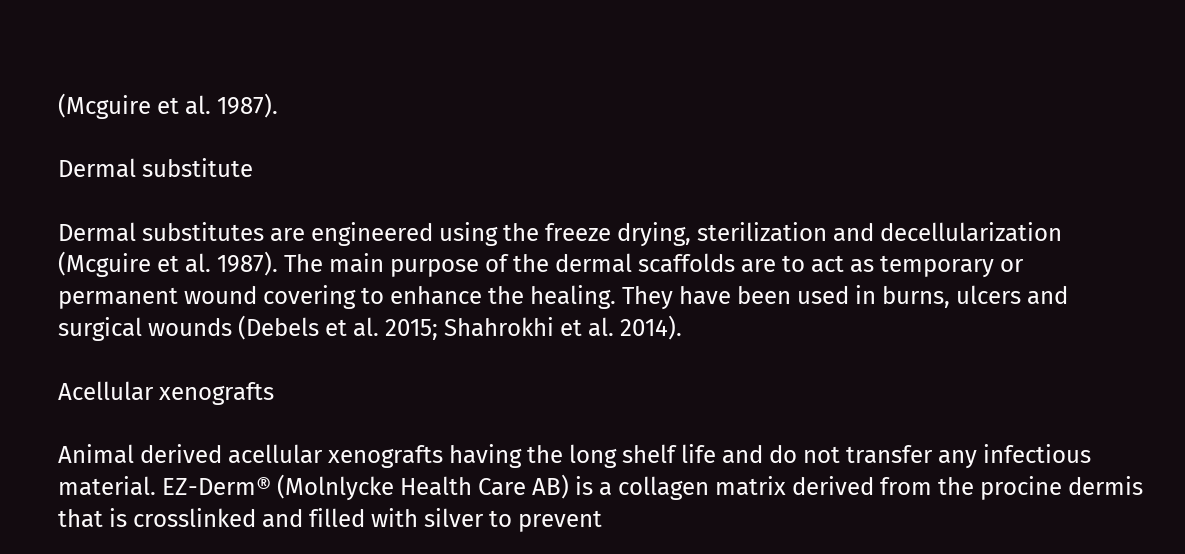(Mcguire et al. 1987).

Dermal substitute

Dermal substitutes are engineered using the freeze drying, sterilization and decellularization (Mcguire et al. 1987). The main purpose of the dermal scaffolds are to act as temporary or permanent wound covering to enhance the healing. They have been used in burns, ulcers and surgical wounds (Debels et al. 2015; Shahrokhi et al. 2014).

Acellular xenografts

Animal derived acellular xenografts having the long shelf life and do not transfer any infectious material. EZ-Derm® (Molnlycke Health Care AB) is a collagen matrix derived from the procine dermis that is crosslinked and filled with silver to prevent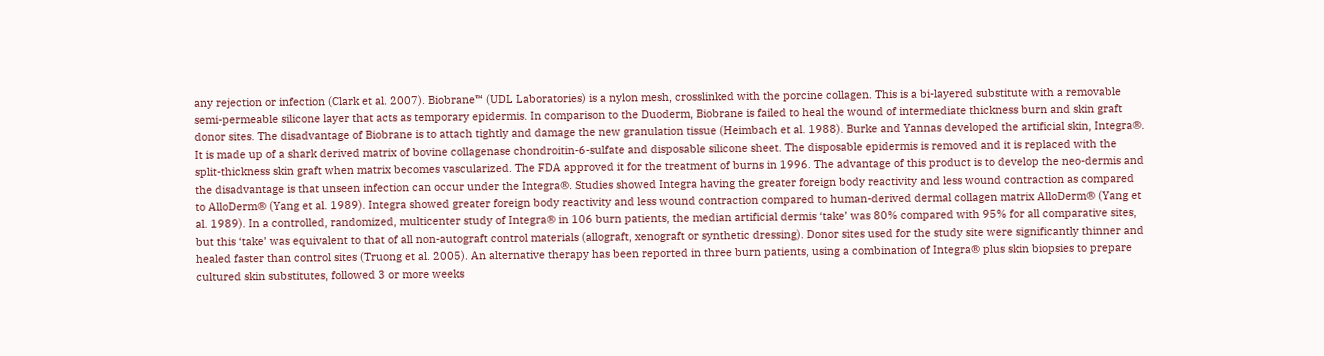any rejection or infection (Clark et al. 2007). Biobrane™ (UDL Laboratories) is a nylon mesh, crosslinked with the porcine collagen. This is a bi-layered substitute with a removable semi-permeable silicone layer that acts as temporary epidermis. In comparison to the Duoderm, Biobrane is failed to heal the wound of intermediate thickness burn and skin graft donor sites. The disadvantage of Biobrane is to attach tightly and damage the new granulation tissue (Heimbach et al. 1988). Burke and Yannas developed the artificial skin, Integra®. It is made up of a shark derived matrix of bovine collagenase chondroitin-6-sulfate and disposable silicone sheet. The disposable epidermis is removed and it is replaced with the split-thickness skin graft when matrix becomes vascularized. The FDA approved it for the treatment of burns in 1996. The advantage of this product is to develop the neo-dermis and the disadvantage is that unseen infection can occur under the Integra®. Studies showed Integra having the greater foreign body reactivity and less wound contraction as compared to AlloDerm® (Yang et al. 1989). Integra showed greater foreign body reactivity and less wound contraction compared to human-derived dermal collagen matrix AlloDerm® (Yang et al. 1989). In a controlled, randomized, multicenter study of Integra® in 106 burn patients, the median artificial dermis ‘take’ was 80% compared with 95% for all comparative sites, but this ‘take’ was equivalent to that of all non-autograft control materials (allograft, xenograft or synthetic dressing). Donor sites used for the study site were significantly thinner and healed faster than control sites (Truong et al. 2005). An alternative therapy has been reported in three burn patients, using a combination of Integra® plus skin biopsies to prepare cultured skin substitutes, followed 3 or more weeks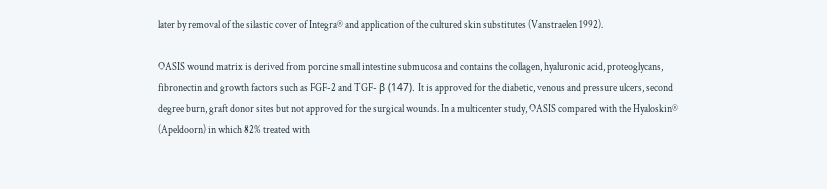later by removal of the silastic cover of Integra® and application of the cultured skin substitutes (Vanstraelen 1992).

OASIS wound matrix is derived from porcine small intestine submucosa and contains the collagen, hyaluronic acid, proteoglycans, fibronectin and growth factors such as FGF-2 and TGF- β (147). It is approved for the diabetic, venous and pressure ulcers, second degree burn, graft donor sites but not approved for the surgical wounds. In a multicenter study, OASIS compared with the Hyaloskin® (Apeldoorn) in which 82% treated with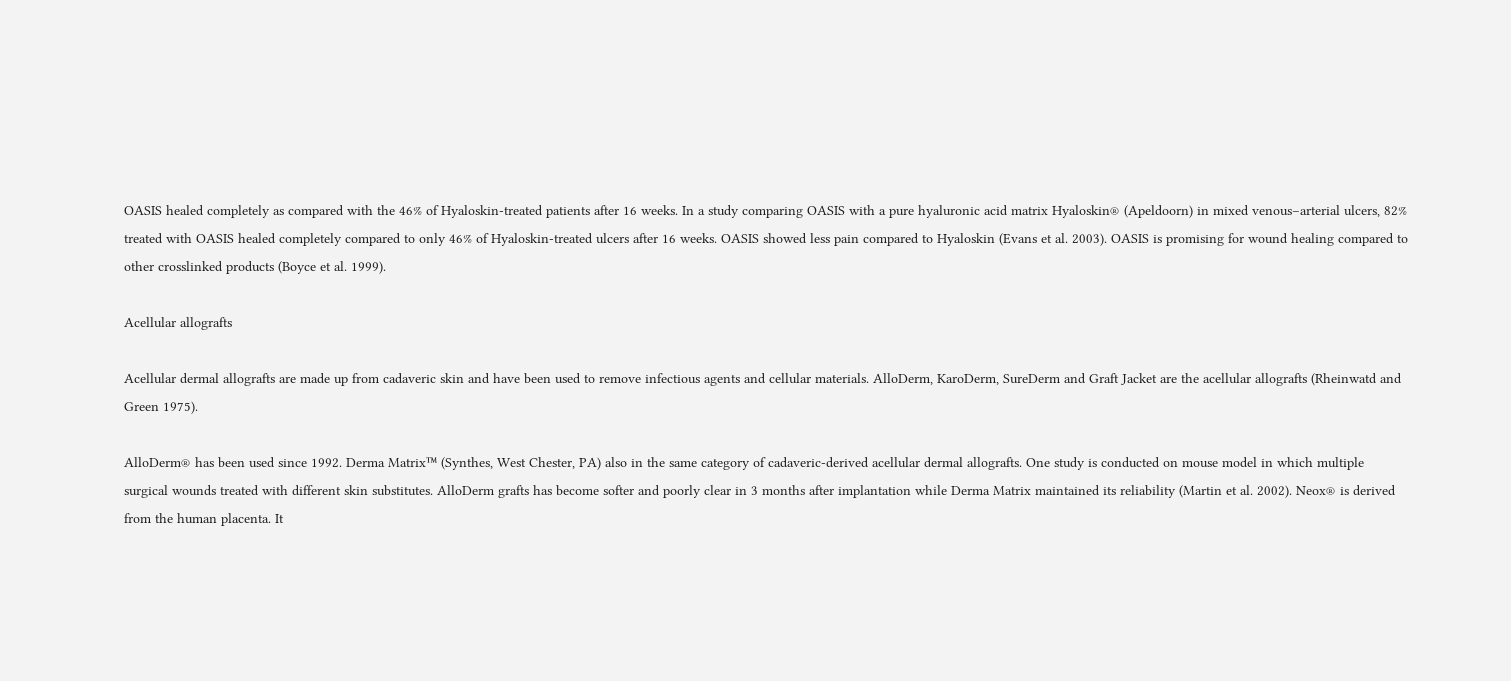OASIS healed completely as compared with the 46% of Hyaloskin-treated patients after 16 weeks. In a study comparing OASIS with a pure hyaluronic acid matrix Hyaloskin® (Apeldoorn) in mixed venous–arterial ulcers, 82% treated with OASIS healed completely compared to only 46% of Hyaloskin-treated ulcers after 16 weeks. OASIS showed less pain compared to Hyaloskin (Evans et al. 2003). OASIS is promising for wound healing compared to other crosslinked products (Boyce et al. 1999).

Acellular allografts

Acellular dermal allografts are made up from cadaveric skin and have been used to remove infectious agents and cellular materials. AlloDerm, KaroDerm, SureDerm and Graft Jacket are the acellular allografts (Rheinwatd and Green 1975).

AlloDerm® has been used since 1992. Derma Matrix™ (Synthes, West Chester, PA) also in the same category of cadaveric-derived acellular dermal allografts. One study is conducted on mouse model in which multiple surgical wounds treated with different skin substitutes. AlloDerm grafts has become softer and poorly clear in 3 months after implantation while Derma Matrix maintained its reliability (Martin et al. 2002). Neox® is derived from the human placenta. It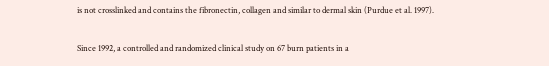is not crosslinked and contains the fibronectin, collagen and similar to dermal skin (Purdue et al. 1997).

Since 1992, a controlled and randomized clinical study on 67 burn patients in a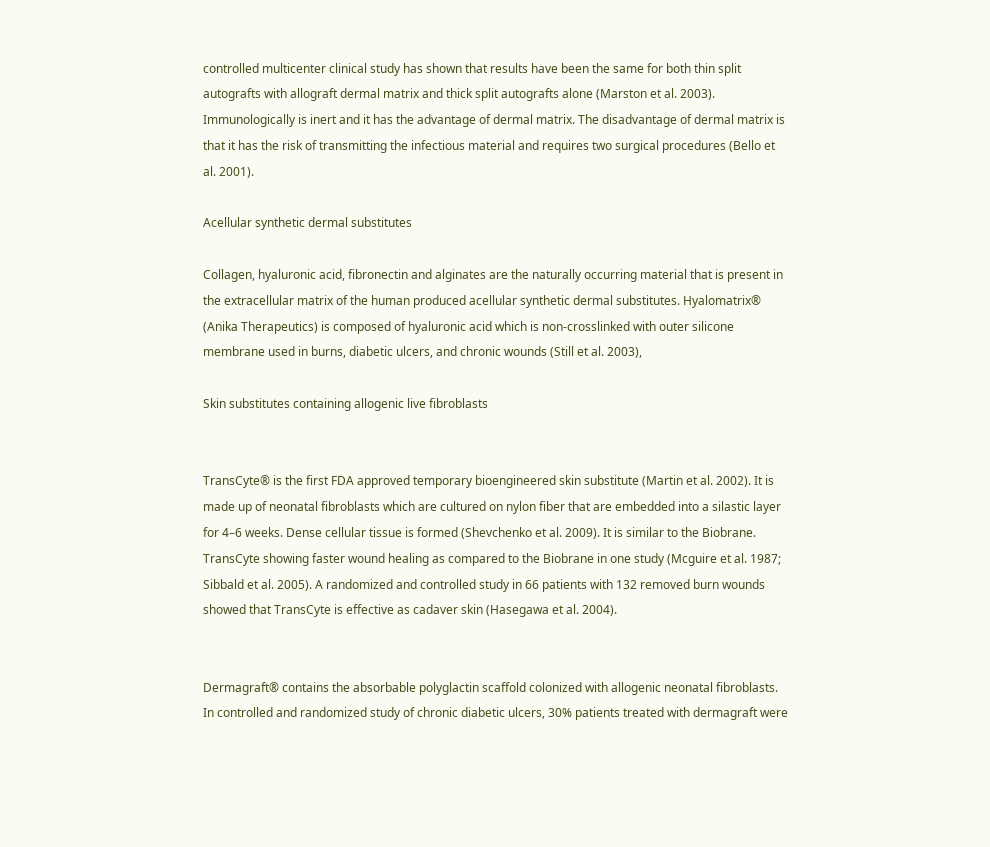controlled multicenter clinical study has shown that results have been the same for both thin split autografts with allograft dermal matrix and thick split autografts alone (Marston et al. 2003). Immunologically is inert and it has the advantage of dermal matrix. The disadvantage of dermal matrix is that it has the risk of transmitting the infectious material and requires two surgical procedures (Bello et al. 2001).

Acellular synthetic dermal substitutes

Collagen, hyaluronic acid, fibronectin and alginates are the naturally occurring material that is present in the extracellular matrix of the human produced acellular synthetic dermal substitutes. Hyalomatrix® (Anika Therapeutics) is composed of hyaluronic acid which is non-crosslinked with outer silicone membrane used in burns, diabetic ulcers, and chronic wounds (Still et al. 2003),

Skin substitutes containing allogenic live fibroblasts


TransCyte® is the first FDA approved temporary bioengineered skin substitute (Martin et al. 2002). It is made up of neonatal fibroblasts which are cultured on nylon fiber that are embedded into a silastic layer for 4–6 weeks. Dense cellular tissue is formed (Shevchenko et al. 2009). It is similar to the Biobrane. TransCyte showing faster wound healing as compared to the Biobrane in one study (Mcguire et al. 1987; Sibbald et al. 2005). A randomized and controlled study in 66 patients with 132 removed burn wounds showed that TransCyte is effective as cadaver skin (Hasegawa et al. 2004).


Dermagraft® contains the absorbable polyglactin scaffold colonized with allogenic neonatal fibroblasts. In controlled and randomized study of chronic diabetic ulcers, 30% patients treated with dermagraft were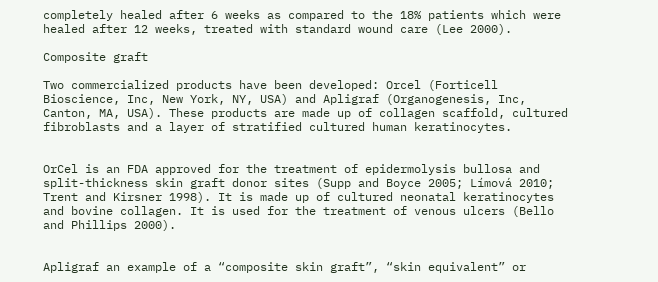completely healed after 6 weeks as compared to the 18% patients which were healed after 12 weeks, treated with standard wound care (Lee 2000).

Composite graft

Two commercialized products have been developed: Orcel (Forticell Bioscience, Inc, New York, NY, USA) and Apligraf (Organogenesis, Inc, Canton, MA, USA). These products are made up of collagen scaffold, cultured fibroblasts and a layer of stratified cultured human keratinocytes.


OrCel is an FDA approved for the treatment of epidermolysis bullosa and split-thickness skin graft donor sites (Supp and Boyce 2005; Límová 2010; Trent and Kirsner 1998). It is made up of cultured neonatal keratinocytes and bovine collagen. It is used for the treatment of venous ulcers (Bello and Phillips 2000).


Apligraf an example of a “composite skin graft”, “skin equivalent” or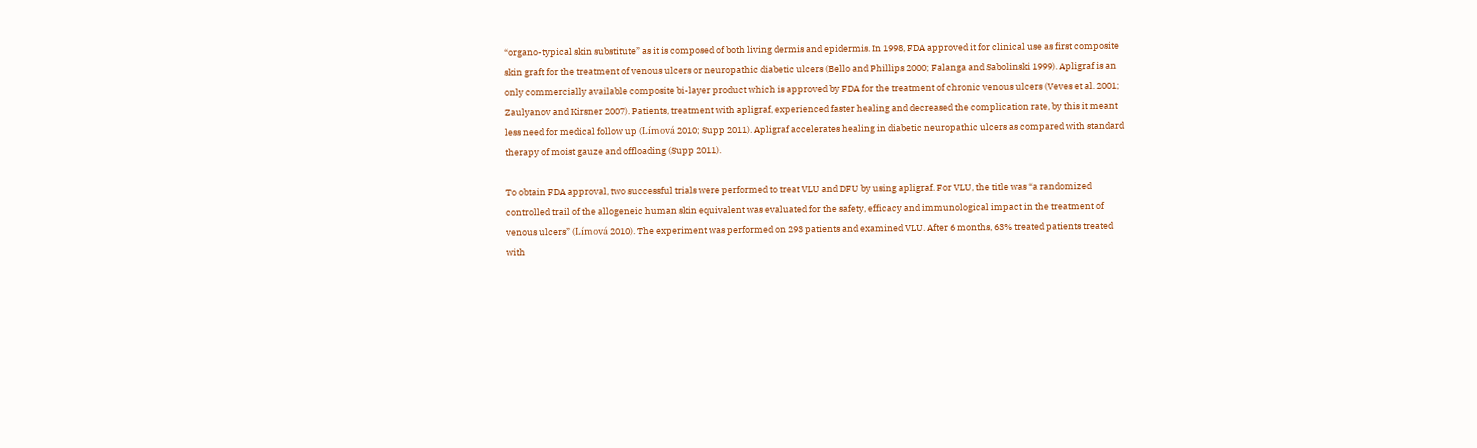“organo-typical skin substitute” as it is composed of both living dermis and epidermis. In 1998, FDA approved it for clinical use as first composite skin graft for the treatment of venous ulcers or neuropathic diabetic ulcers (Bello and Phillips 2000; Falanga and Sabolinski 1999). Apligraf is an only commercially available composite bi-layer product which is approved by FDA for the treatment of chronic venous ulcers (Veves et al. 2001; Zaulyanov and Kirsner 2007). Patients, treatment with apligraf, experienced faster healing and decreased the complication rate, by this it meant less need for medical follow up (Límová 2010; Supp 2011). Apligraf accelerates healing in diabetic neuropathic ulcers as compared with standard therapy of moist gauze and offloading (Supp 2011).

To obtain FDA approval, two successful trials were performed to treat VLU and DFU by using apligraf. For VLU, the title was “a randomized controlled trail of the allogeneic human skin equivalent was evaluated for the safety, efficacy and immunological impact in the treatment of venous ulcers” (Límová 2010). The experiment was performed on 293 patients and examined VLU. After 6 months, 63% treated patients treated with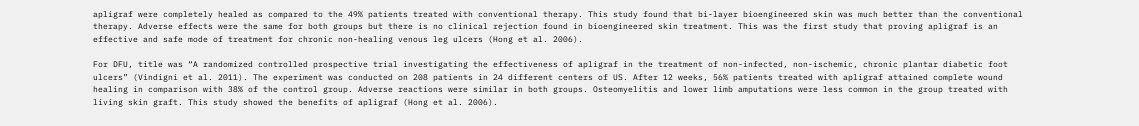apligraf were completely healed as compared to the 49% patients treated with conventional therapy. This study found that bi-layer bioengineered skin was much better than the conventional therapy. Adverse effects were the same for both groups but there is no clinical rejection found in bioengineered skin treatment. This was the first study that proving apligraf is an effective and safe mode of treatment for chronic non-healing venous leg ulcers (Hong et al. 2006).

For DFU, title was “A randomized controlled prospective trial investigating the effectiveness of apligraf in the treatment of non-infected, non-ischemic, chronic plantar diabetic foot ulcers” (Vindigni et al. 2011). The experiment was conducted on 208 patients in 24 different centers of US. After 12 weeks, 56% patients treated with apligraf attained complete wound healing in comparison with 38% of the control group. Adverse reactions were similar in both groups. Osteomyelitis and lower limb amputations were less common in the group treated with living skin graft. This study showed the benefits of apligraf (Hong et al. 2006).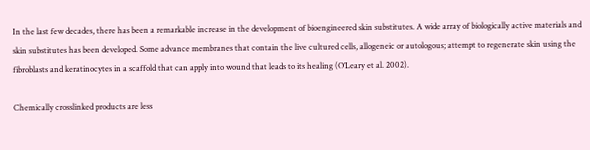In the last few decades, there has been a remarkable increase in the development of bioengineered skin substitutes. A wide array of biologically active materials and skin substitutes has been developed. Some advance membranes that contain the live cultured cells, allogeneic or autologous; attempt to regenerate skin using the fibroblasts and keratinocytes in a scaffold that can apply into wound that leads to its healing (O’Leary et al. 2002).

Chemically crosslinked products are less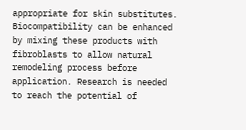appropriate for skin substitutes. Biocompatibility can be enhanced by mixing these products with fibroblasts to allow natural remodeling process before application. Research is needed to reach the potential of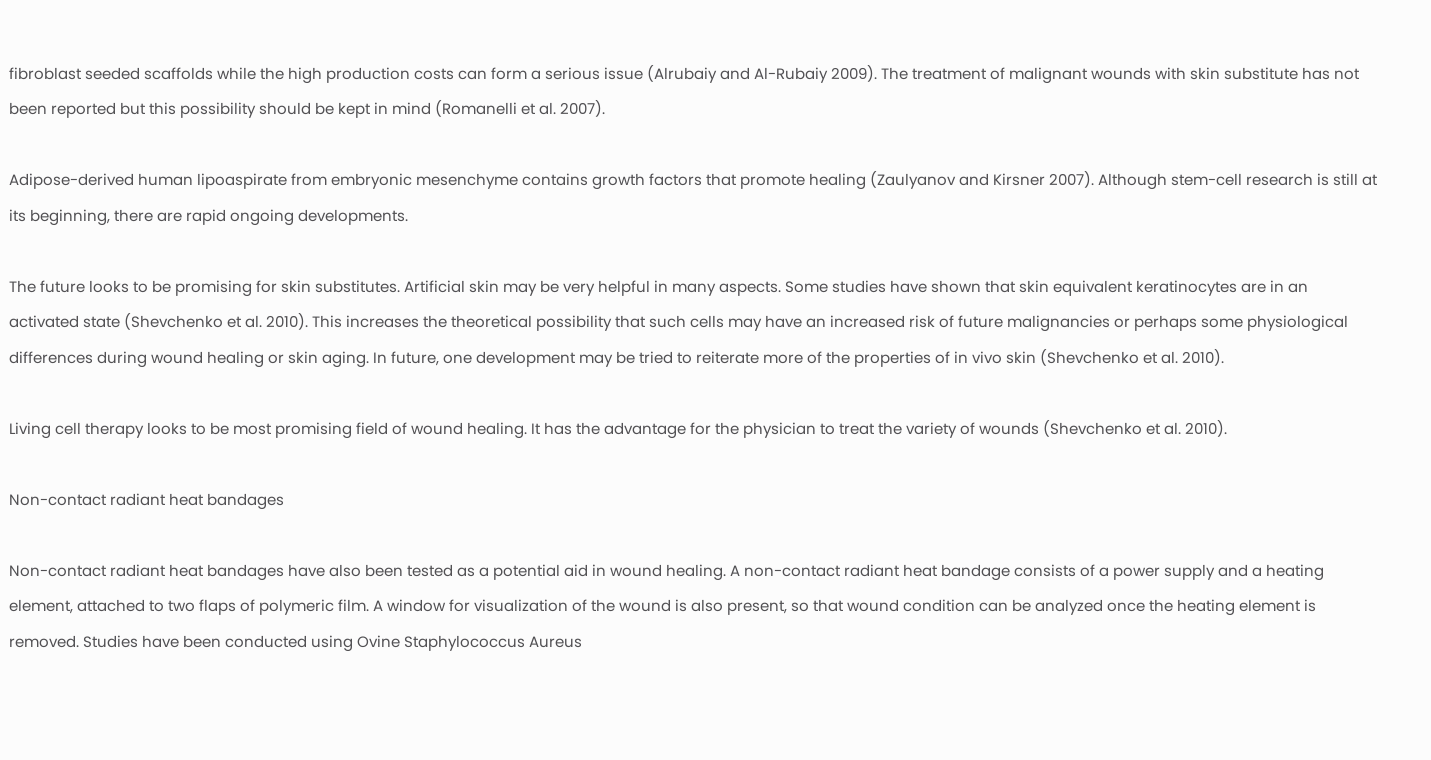fibroblast seeded scaffolds while the high production costs can form a serious issue (Alrubaiy and Al-Rubaiy 2009). The treatment of malignant wounds with skin substitute has not been reported but this possibility should be kept in mind (Romanelli et al. 2007).

Adipose-derived human lipoaspirate from embryonic mesenchyme contains growth factors that promote healing (Zaulyanov and Kirsner 2007). Although stem-cell research is still at its beginning, there are rapid ongoing developments.

The future looks to be promising for skin substitutes. Artificial skin may be very helpful in many aspects. Some studies have shown that skin equivalent keratinocytes are in an activated state (Shevchenko et al. 2010). This increases the theoretical possibility that such cells may have an increased risk of future malignancies or perhaps some physiological differences during wound healing or skin aging. In future, one development may be tried to reiterate more of the properties of in vivo skin (Shevchenko et al. 2010).

Living cell therapy looks to be most promising field of wound healing. It has the advantage for the physician to treat the variety of wounds (Shevchenko et al. 2010).

Non-contact radiant heat bandages

Non-contact radiant heat bandages have also been tested as a potential aid in wound healing. A non-contact radiant heat bandage consists of a power supply and a heating element, attached to two flaps of polymeric film. A window for visualization of the wound is also present, so that wound condition can be analyzed once the heating element is removed. Studies have been conducted using Ovine Staphylococcus Aureus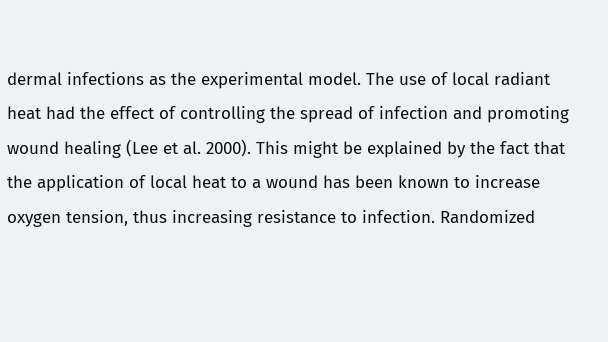dermal infections as the experimental model. The use of local radiant heat had the effect of controlling the spread of infection and promoting wound healing (Lee et al. 2000). This might be explained by the fact that the application of local heat to a wound has been known to increase oxygen tension, thus increasing resistance to infection. Randomized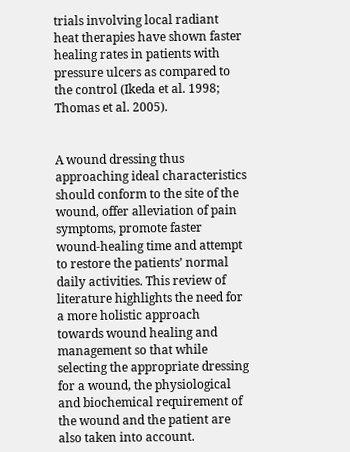trials involving local radiant heat therapies have shown faster healing rates in patients with pressure ulcers as compared to the control (Ikeda et al. 1998; Thomas et al. 2005).


A wound dressing thus approaching ideal characteristics should conform to the site of the wound, offer alleviation of pain symptoms, promote faster wound-healing time and attempt to restore the patients’ normal daily activities. This review of literature highlights the need for a more holistic approach towards wound healing and management so that while selecting the appropriate dressing for a wound, the physiological and biochemical requirement of the wound and the patient are also taken into account.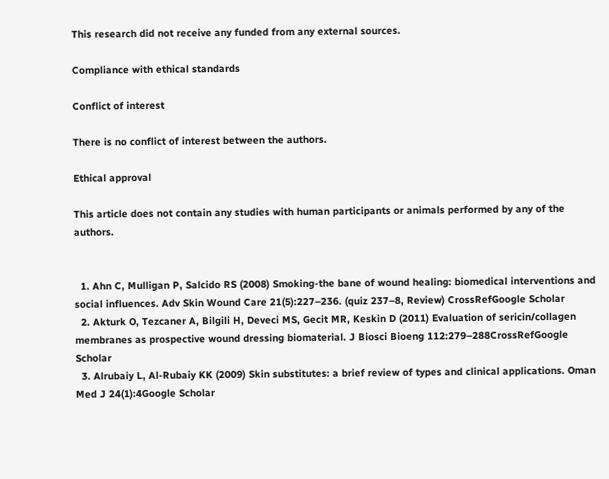This research did not receive any funded from any external sources.

Compliance with ethical standards

Conflict of interest

There is no conflict of interest between the authors.

Ethical approval

This article does not contain any studies with human participants or animals performed by any of the authors.


  1. Ahn C, Mulligan P, Salcido RS (2008) Smoking-the bane of wound healing: biomedical interventions and social influences. Adv Skin Wound Care 21(5):227–236. (quiz 237–8, Review) CrossRefGoogle Scholar
  2. Akturk O, Tezcaner A, Bilgili H, Deveci MS, Gecit MR, Keskin D (2011) Evaluation of sericin/collagen membranes as prospective wound dressing biomaterial. J Biosci Bioeng 112:279–288CrossRefGoogle Scholar
  3. Alrubaiy L, Al-Rubaiy KK (2009) Skin substitutes: a brief review of types and clinical applications. Oman Med J 24(1):4Google Scholar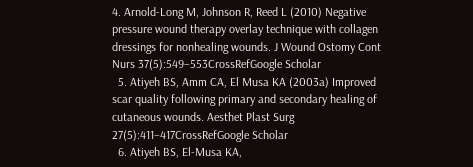4. Arnold-Long M, Johnson R, Reed L (2010) Negative pressure wound therapy overlay technique with collagen dressings for nonhealing wounds. J Wound Ostomy Cont Nurs 37(5):549–553CrossRefGoogle Scholar
  5. Atiyeh BS, Amm CA, El Musa KA (2003a) Improved scar quality following primary and secondary healing of cutaneous wounds. Aesthet Plast Surg 27(5):411–417CrossRefGoogle Scholar
  6. Atiyeh BS, El-Musa KA,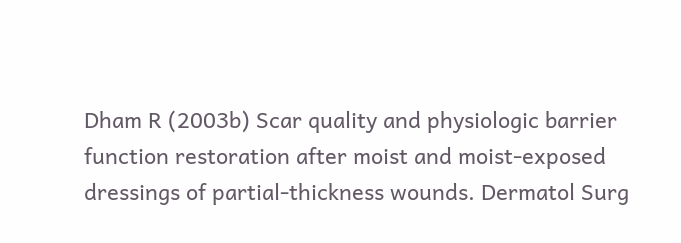Dham R (2003b) Scar quality and physiologic barrier function restoration after moist and moist-exposed dressings of partial-thickness wounds. Dermatol Surg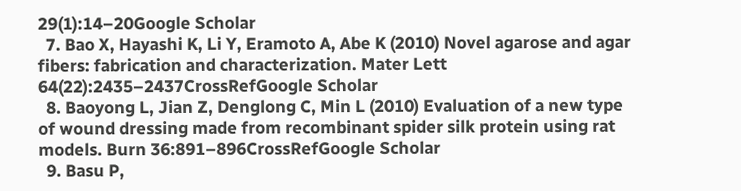29(1):14–20Google Scholar
  7. Bao X, Hayashi K, Li Y, Eramoto A, Abe K (2010) Novel agarose and agar fibers: fabrication and characterization. Mater Lett 64(22):2435–2437CrossRefGoogle Scholar
  8. Baoyong L, Jian Z, Denglong C, Min L (2010) Evaluation of a new type of wound dressing made from recombinant spider silk protein using rat models. Burn 36:891–896CrossRefGoogle Scholar
  9. Basu P,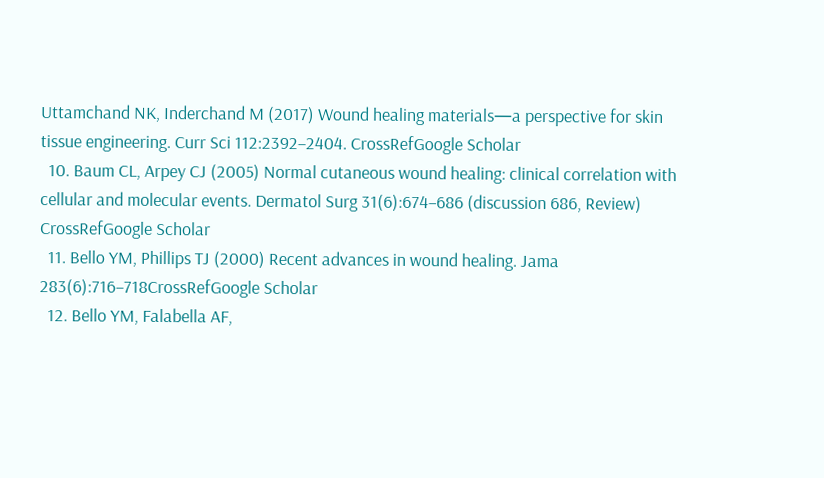Uttamchand NK, Inderchand M (2017) Wound healing materials—a perspective for skin tissue engineering. Curr Sci 112:2392–2404. CrossRefGoogle Scholar
  10. Baum CL, Arpey CJ (2005) Normal cutaneous wound healing: clinical correlation with cellular and molecular events. Dermatol Surg 31(6):674–686 (discussion 686, Review) CrossRefGoogle Scholar
  11. Bello YM, Phillips TJ (2000) Recent advances in wound healing. Jama 283(6):716–718CrossRefGoogle Scholar
  12. Bello YM, Falabella AF,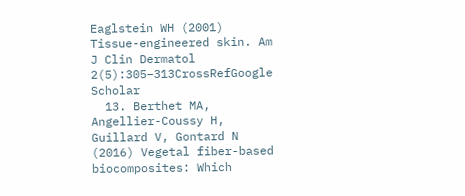Eaglstein WH (2001) Tissue-engineered skin. Am J Clin Dermatol 2(5):305–313CrossRefGoogle Scholar
  13. Berthet MA, Angellier-Coussy H, Guillard V, Gontard N (2016) Vegetal fiber-based biocomposites: Which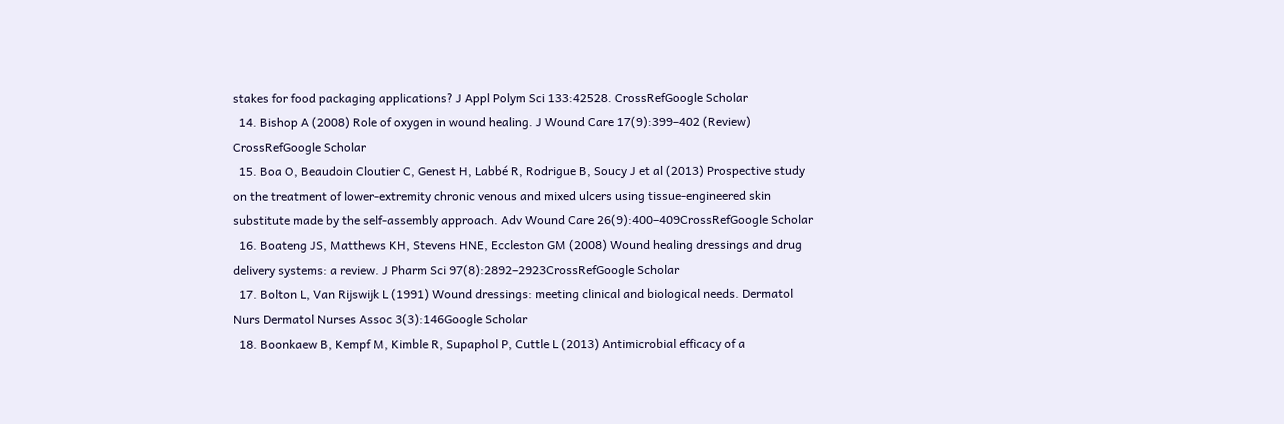stakes for food packaging applications? J Appl Polym Sci 133:42528. CrossRefGoogle Scholar
  14. Bishop A (2008) Role of oxygen in wound healing. J Wound Care 17(9):399–402 (Review) CrossRefGoogle Scholar
  15. Boa O, Beaudoin Cloutier C, Genest H, Labbé R, Rodrigue B, Soucy J et al (2013) Prospective study on the treatment of lower-extremity chronic venous and mixed ulcers using tissue-engineered skin substitute made by the self-assembly approach. Adv Wound Care 26(9):400–409CrossRefGoogle Scholar
  16. Boateng JS, Matthews KH, Stevens HNE, Eccleston GM (2008) Wound healing dressings and drug delivery systems: a review. J Pharm Sci 97(8):2892–2923CrossRefGoogle Scholar
  17. Bolton L, Van Rijswijk L (1991) Wound dressings: meeting clinical and biological needs. Dermatol Nurs Dermatol Nurses Assoc 3(3):146Google Scholar
  18. Boonkaew B, Kempf M, Kimble R, Supaphol P, Cuttle L (2013) Antimicrobial efficacy of a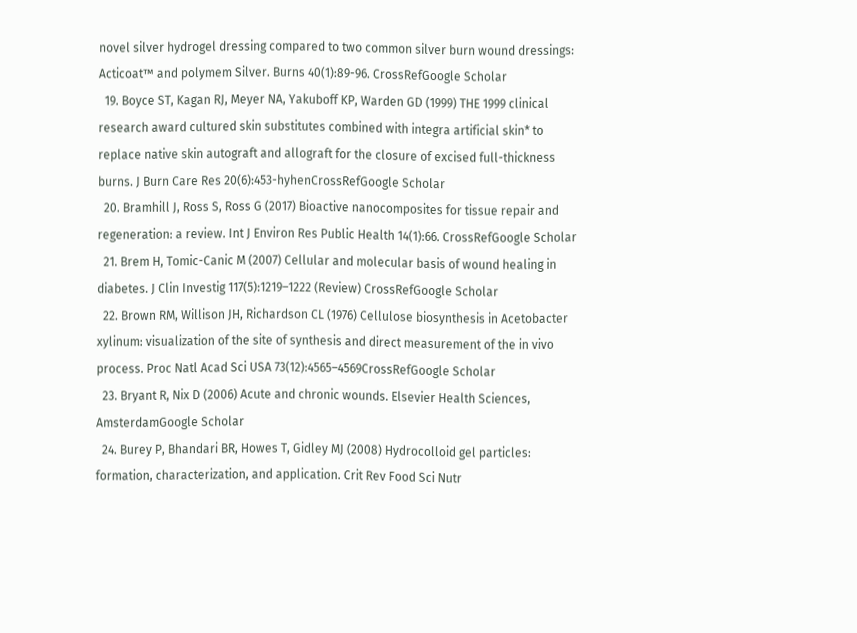novel silver hydrogel dressing compared to two common silver burn wound dressings: Acticoat™ and polymem Silver. Burns 40(1):89-96. CrossRefGoogle Scholar
  19. Boyce ST, Kagan RJ, Meyer NA, Yakuboff KP, Warden GD (1999) THE 1999 clinical research award cultured skin substitutes combined with integra artificial skin* to replace native skin autograft and allograft for the closure of excised full-thickness burns. J Burn Care Res 20(6):453-hyhenCrossRefGoogle Scholar
  20. Bramhill J, Ross S, Ross G (2017) Bioactive nanocomposites for tissue repair and regeneration: a review. Int J Environ Res Public Health 14(1):66. CrossRefGoogle Scholar
  21. Brem H, Tomic-Canic M (2007) Cellular and molecular basis of wound healing in diabetes. J Clin Investig 117(5):1219–1222 (Review) CrossRefGoogle Scholar
  22. Brown RM, Willison JH, Richardson CL (1976) Cellulose biosynthesis in Acetobacter xylinum: visualization of the site of synthesis and direct measurement of the in vivo process. Proc Natl Acad Sci USA 73(12):4565–4569CrossRefGoogle Scholar
  23. Bryant R, Nix D (2006) Acute and chronic wounds. Elsevier Health Sciences, AmsterdamGoogle Scholar
  24. Burey P, Bhandari BR, Howes T, Gidley MJ (2008) Hydrocolloid gel particles: formation, characterization, and application. Crit Rev Food Sci Nutr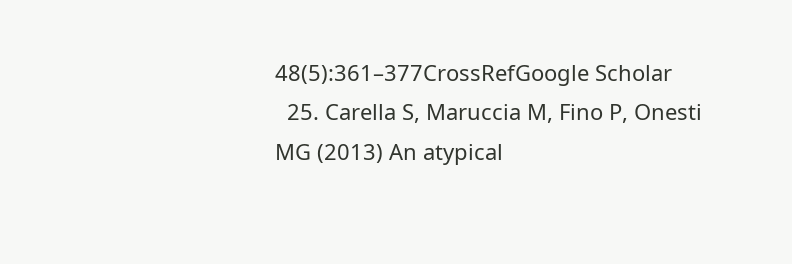48(5):361–377CrossRefGoogle Scholar
  25. Carella S, Maruccia M, Fino P, Onesti MG (2013) An atypical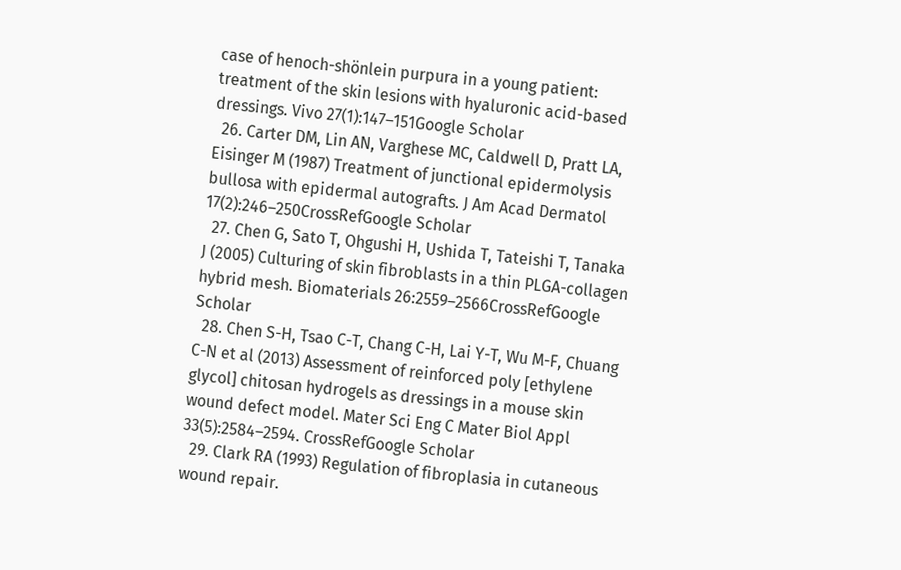case of henoch-shönlein purpura in a young patient: treatment of the skin lesions with hyaluronic acid-based dressings. Vivo 27(1):147–151Google Scholar
  26. Carter DM, Lin AN, Varghese MC, Caldwell D, Pratt LA, Eisinger M (1987) Treatment of junctional epidermolysis bullosa with epidermal autografts. J Am Acad Dermatol 17(2):246–250CrossRefGoogle Scholar
  27. Chen G, Sato T, Ohgushi H, Ushida T, Tateishi T, Tanaka J (2005) Culturing of skin fibroblasts in a thin PLGA-collagen hybrid mesh. Biomaterials 26:2559–2566CrossRefGoogle Scholar
  28. Chen S-H, Tsao C-T, Chang C-H, Lai Y-T, Wu M-F, Chuang C-N et al (2013) Assessment of reinforced poly [ethylene glycol] chitosan hydrogels as dressings in a mouse skin wound defect model. Mater Sci Eng C Mater Biol Appl 33(5):2584–2594. CrossRefGoogle Scholar
  29. Clark RA (1993) Regulation of fibroplasia in cutaneous wound repair.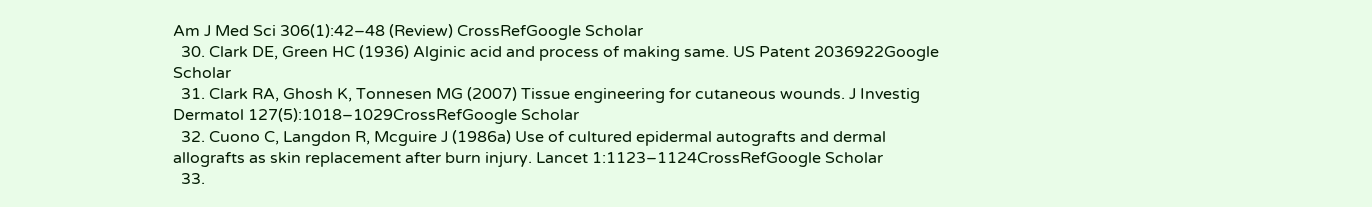Am J Med Sci 306(1):42–48 (Review) CrossRefGoogle Scholar
  30. Clark DE, Green HC (1936) Alginic acid and process of making same. US Patent 2036922Google Scholar
  31. Clark RA, Ghosh K, Tonnesen MG (2007) Tissue engineering for cutaneous wounds. J Investig Dermatol 127(5):1018–1029CrossRefGoogle Scholar
  32. Cuono C, Langdon R, Mcguire J (1986a) Use of cultured epidermal autografts and dermal allografts as skin replacement after burn injury. Lancet 1:1123–1124CrossRefGoogle Scholar
  33.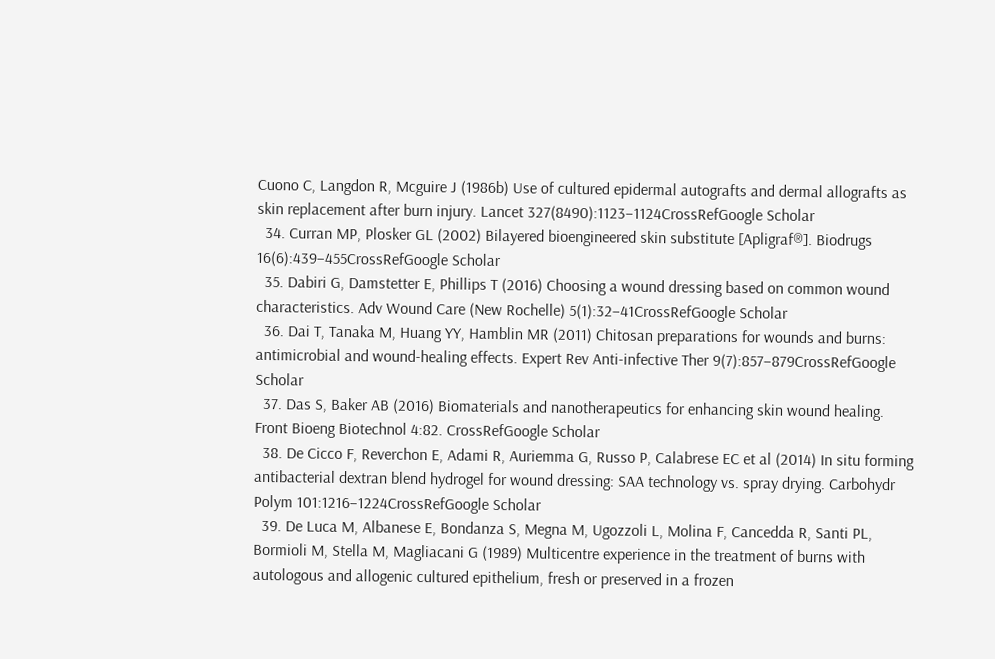Cuono C, Langdon R, Mcguire J (1986b) Use of cultured epidermal autografts and dermal allografts as skin replacement after burn injury. Lancet 327(8490):1123–1124CrossRefGoogle Scholar
  34. Curran MP, Plosker GL (2002) Bilayered bioengineered skin substitute [Apligraf®]. Biodrugs 16(6):439–455CrossRefGoogle Scholar
  35. Dabiri G, Damstetter E, Phillips T (2016) Choosing a wound dressing based on common wound characteristics. Adv Wound Care (New Rochelle) 5(1):32–41CrossRefGoogle Scholar
  36. Dai T, Tanaka M, Huang YY, Hamblin MR (2011) Chitosan preparations for wounds and burns: antimicrobial and wound-healing effects. Expert Rev Anti-infective Ther 9(7):857–879CrossRefGoogle Scholar
  37. Das S, Baker AB (2016) Biomaterials and nanotherapeutics for enhancing skin wound healing. Front Bioeng Biotechnol 4:82. CrossRefGoogle Scholar
  38. De Cicco F, Reverchon E, Adami R, Auriemma G, Russo P, Calabrese EC et al (2014) In situ forming antibacterial dextran blend hydrogel for wound dressing: SAA technology vs. spray drying. Carbohydr Polym 101:1216–1224CrossRefGoogle Scholar
  39. De Luca M, Albanese E, Bondanza S, Megna M, Ugozzoli L, Molina F, Cancedda R, Santi PL, Bormioli M, Stella M, Magliacani G (1989) Multicentre experience in the treatment of burns with autologous and allogenic cultured epithelium, fresh or preserved in a frozen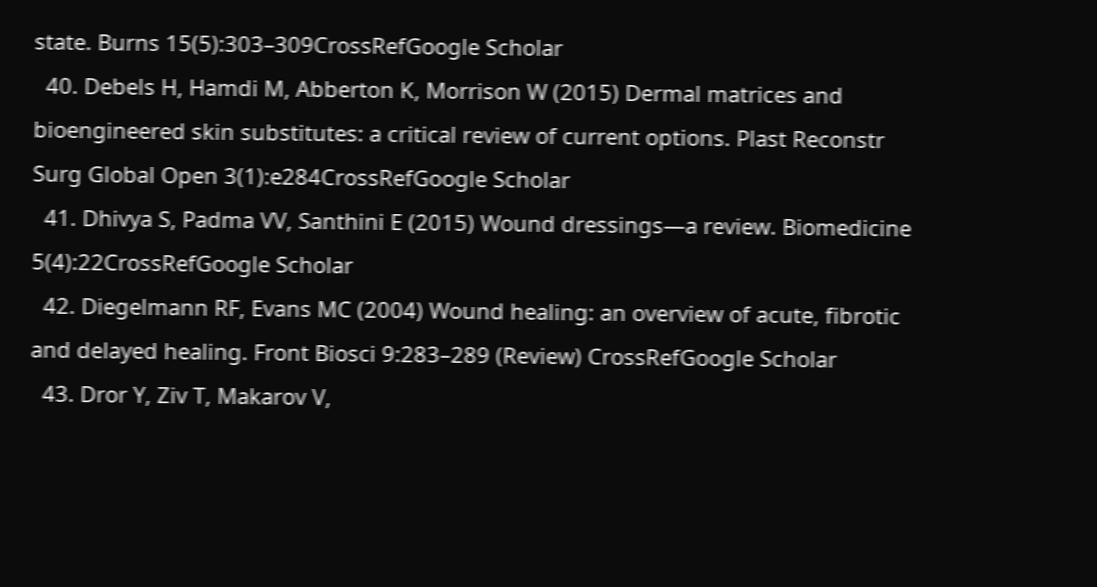state. Burns 15(5):303–309CrossRefGoogle Scholar
  40. Debels H, Hamdi M, Abberton K, Morrison W (2015) Dermal matrices and bioengineered skin substitutes: a critical review of current options. Plast Reconstr Surg Global Open 3(1):e284CrossRefGoogle Scholar
  41. Dhivya S, Padma VV, Santhini E (2015) Wound dressings—a review. Biomedicine 5(4):22CrossRefGoogle Scholar
  42. Diegelmann RF, Evans MC (2004) Wound healing: an overview of acute, fibrotic and delayed healing. Front Biosci 9:283–289 (Review) CrossRefGoogle Scholar
  43. Dror Y, Ziv T, Makarov V,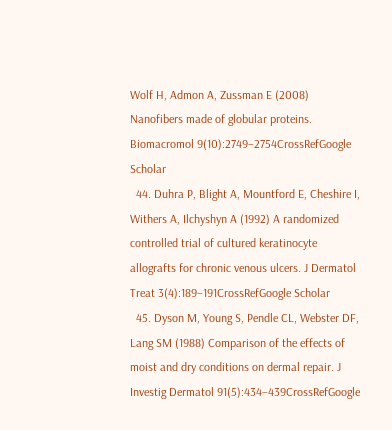Wolf H, Admon A, Zussman E (2008) Nanofibers made of globular proteins. Biomacromol 9(10):2749–2754CrossRefGoogle Scholar
  44. Duhra P, Blight A, Mountford E, Cheshire I, Withers A, Ilchyshyn A (1992) A randomized controlled trial of cultured keratinocyte allografts for chronic venous ulcers. J Dermatol Treat 3(4):189–191CrossRefGoogle Scholar
  45. Dyson M, Young S, Pendle CL, Webster DF, Lang SM (1988) Comparison of the effects of moist and dry conditions on dermal repair. J Investig Dermatol 91(5):434–439CrossRefGoogle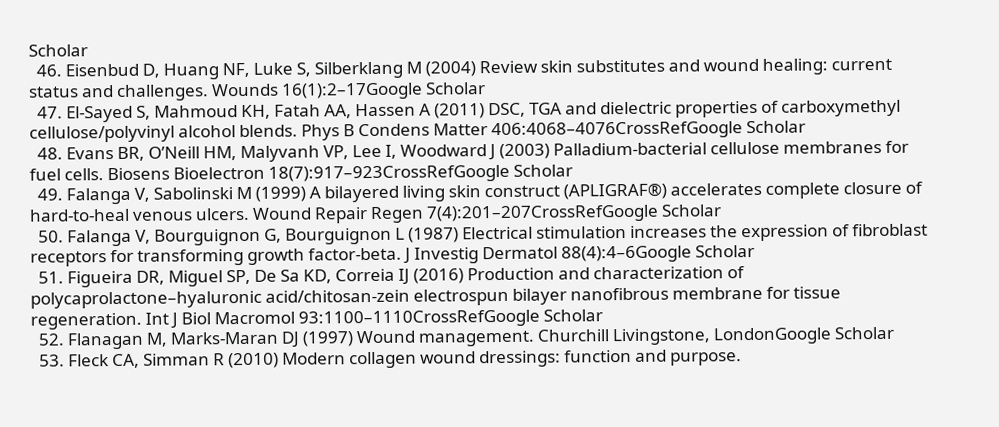Scholar
  46. Eisenbud D, Huang NF, Luke S, Silberklang M (2004) Review skin substitutes and wound healing: current status and challenges. Wounds 16(1):2–17Google Scholar
  47. El-Sayed S, Mahmoud KH, Fatah AA, Hassen A (2011) DSC, TGA and dielectric properties of carboxymethyl cellulose/polyvinyl alcohol blends. Phys B Condens Matter 406:4068–4076CrossRefGoogle Scholar
  48. Evans BR, O’Neill HM, Malyvanh VP, Lee I, Woodward J (2003) Palladium-bacterial cellulose membranes for fuel cells. Biosens Bioelectron 18(7):917–923CrossRefGoogle Scholar
  49. Falanga V, Sabolinski M (1999) A bilayered living skin construct (APLIGRAF®) accelerates complete closure of hard-to-heal venous ulcers. Wound Repair Regen 7(4):201–207CrossRefGoogle Scholar
  50. Falanga V, Bourguignon G, Bourguignon L (1987) Electrical stimulation increases the expression of fibroblast receptors for transforming growth factor-beta. J Investig Dermatol 88(4):4–6Google Scholar
  51. Figueira DR, Miguel SP, De Sa KD, Correia IJ (2016) Production and characterization of polycaprolactone–hyaluronic acid/chitosan-zein electrospun bilayer nanofibrous membrane for tissue regeneration. Int J Biol Macromol 93:1100–1110CrossRefGoogle Scholar
  52. Flanagan M, Marks-Maran DJ (1997) Wound management. Churchill Livingstone, LondonGoogle Scholar
  53. Fleck CA, Simman R (2010) Modern collagen wound dressings: function and purpose.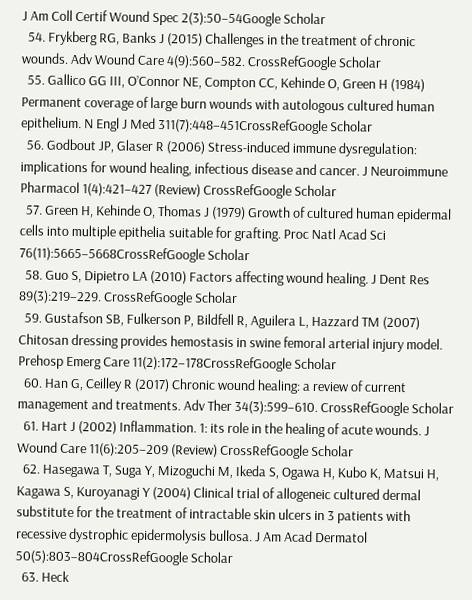J Am Coll Certif Wound Spec 2(3):50–54Google Scholar
  54. Frykberg RG, Banks J (2015) Challenges in the treatment of chronic wounds. Adv Wound Care 4(9):560–582. CrossRefGoogle Scholar
  55. Gallico GG III, O’Connor NE, Compton CC, Kehinde O, Green H (1984) Permanent coverage of large burn wounds with autologous cultured human epithelium. N Engl J Med 311(7):448–451CrossRefGoogle Scholar
  56. Godbout JP, Glaser R (2006) Stress-induced immune dysregulation: implications for wound healing, infectious disease and cancer. J Neuroimmune Pharmacol 1(4):421–427 (Review) CrossRefGoogle Scholar
  57. Green H, Kehinde O, Thomas J (1979) Growth of cultured human epidermal cells into multiple epithelia suitable for grafting. Proc Natl Acad Sci 76(11):5665–5668CrossRefGoogle Scholar
  58. Guo S, Dipietro LA (2010) Factors affecting wound healing. J Dent Res 89(3):219–229. CrossRefGoogle Scholar
  59. Gustafson SB, Fulkerson P, Bildfell R, Aguilera L, Hazzard TM (2007) Chitosan dressing provides hemostasis in swine femoral arterial injury model. Prehosp Emerg Care 11(2):172–178CrossRefGoogle Scholar
  60. Han G, Ceilley R (2017) Chronic wound healing: a review of current management and treatments. Adv Ther 34(3):599–610. CrossRefGoogle Scholar
  61. Hart J (2002) Inflammation. 1: its role in the healing of acute wounds. J Wound Care 11(6):205–209 (Review) CrossRefGoogle Scholar
  62. Hasegawa T, Suga Y, Mizoguchi M, Ikeda S, Ogawa H, Kubo K, Matsui H, Kagawa S, Kuroyanagi Y (2004) Clinical trial of allogeneic cultured dermal substitute for the treatment of intractable skin ulcers in 3 patients with recessive dystrophic epidermolysis bullosa. J Am Acad Dermatol 50(5):803–804CrossRefGoogle Scholar
  63. Heck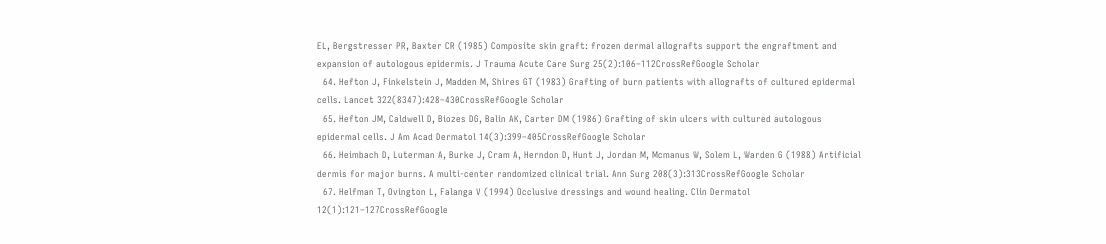EL, Bergstresser PR, Baxter CR (1985) Composite skin graft: frozen dermal allografts support the engraftment and expansion of autologous epidermis. J Trauma Acute Care Surg 25(2):106–112CrossRefGoogle Scholar
  64. Hefton J, Finkelstein J, Madden M, Shires GT (1983) Grafting of burn patients with allografts of cultured epidermal cells. Lancet 322(8347):428–430CrossRefGoogle Scholar
  65. Hefton JM, Caldwell D, Biozes DG, Balin AK, Carter DM (1986) Grafting of skin ulcers with cultured autologous epidermal cells. J Am Acad Dermatol 14(3):399–405CrossRefGoogle Scholar
  66. Heimbach D, Luterman A, Burke J, Cram A, Herndon D, Hunt J, Jordan M, Mcmanus W, Solem L, Warden G (1988) Artificial dermis for major burns. A multi-center randomized clinical trial. Ann Surg 208(3):313CrossRefGoogle Scholar
  67. Helfman T, Ovington L, Falanga V (1994) Occlusive dressings and wound healing. Clin Dermatol 12(1):121–127CrossRefGoogle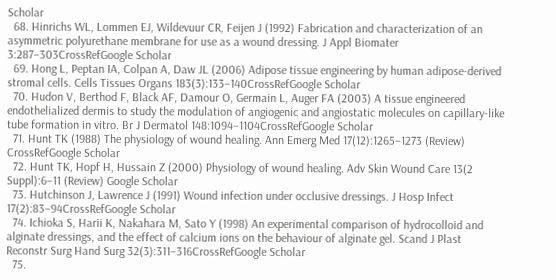Scholar
  68. Hinrichs WL, Lommen EJ, Wildevuur CR, Feijen J (1992) Fabrication and characterization of an asymmetric polyurethane membrane for use as a wound dressing. J Appl Biomater 3:287–303CrossRefGoogle Scholar
  69. Hong L, Peptan IA, Colpan A, Daw JL (2006) Adipose tissue engineering by human adipose-derived stromal cells. Cells Tissues Organs 183(3):133–140CrossRefGoogle Scholar
  70. Hudon V, Berthod F, Black AF, Damour O, Germain L, Auger FA (2003) A tissue engineered endothelialized dermis to study the modulation of angiogenic and angiostatic molecules on capillary-like tube formation in vitro. Br J Dermatol 148:1094–1104CrossRefGoogle Scholar
  71. Hunt TK (1988) The physiology of wound healing. Ann Emerg Med 17(12):1265–1273 (Review) CrossRefGoogle Scholar
  72. Hunt TK, Hopf H, Hussain Z (2000) Physiology of wound healing. Adv Skin Wound Care 13(2 Suppl):6–11 (Review) Google Scholar
  73. Hutchinson J, Lawrence J (1991) Wound infection under occlusive dressings. J Hosp Infect 17(2):83–94CrossRefGoogle Scholar
  74. Ichioka S, Harii K, Nakahara M, Sato Y (1998) An experimental comparison of hydrocolloid and alginate dressings, and the effect of calcium ions on the behaviour of alginate gel. Scand J Plast Reconstr Surg Hand Surg 32(3):311–316CrossRefGoogle Scholar
  75.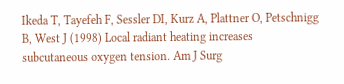Ikeda T, Tayefeh F, Sessler DI, Kurz A, Plattner O, Petschnigg B, West J (1998) Local radiant heating increases subcutaneous oxygen tension. Am J Surg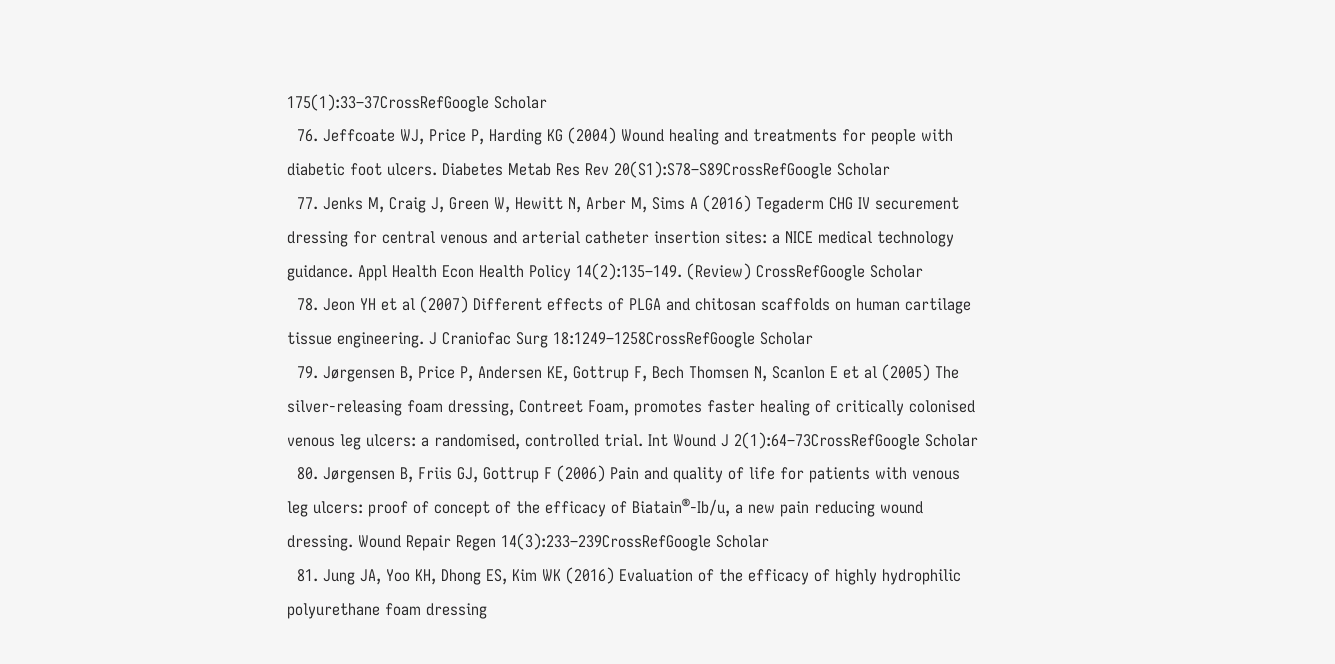175(1):33–37CrossRefGoogle Scholar
  76. Jeffcoate WJ, Price P, Harding KG (2004) Wound healing and treatments for people with diabetic foot ulcers. Diabetes Metab Res Rev 20(S1):S78–S89CrossRefGoogle Scholar
  77. Jenks M, Craig J, Green W, Hewitt N, Arber M, Sims A (2016) Tegaderm CHG IV securement dressing for central venous and arterial catheter insertion sites: a NICE medical technology guidance. Appl Health Econ Health Policy 14(2):135–149. (Review) CrossRefGoogle Scholar
  78. Jeon YH et al (2007) Different effects of PLGA and chitosan scaffolds on human cartilage tissue engineering. J Craniofac Surg 18:1249–1258CrossRefGoogle Scholar
  79. Jørgensen B, Price P, Andersen KE, Gottrup F, Bech Thomsen N, Scanlon E et al (2005) The silver-releasing foam dressing, Contreet Foam, promotes faster healing of critically colonised venous leg ulcers: a randomised, controlled trial. Int Wound J 2(1):64–73CrossRefGoogle Scholar
  80. Jørgensen B, Friis GJ, Gottrup F (2006) Pain and quality of life for patients with venous leg ulcers: proof of concept of the efficacy of Biatain®-Ib/u, a new pain reducing wound dressing. Wound Repair Regen 14(3):233–239CrossRefGoogle Scholar
  81. Jung JA, Yoo KH, Dhong ES, Kim WK (2016) Evaluation of the efficacy of highly hydrophilic polyurethane foam dressing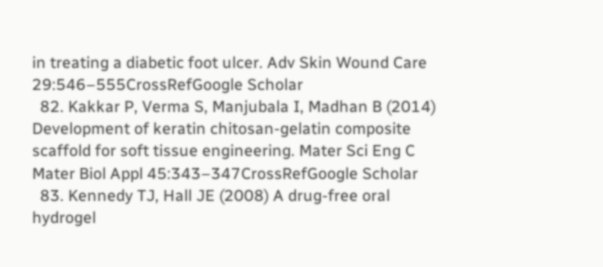in treating a diabetic foot ulcer. Adv Skin Wound Care 29:546–555CrossRefGoogle Scholar
  82. Kakkar P, Verma S, Manjubala I, Madhan B (2014) Development of keratin chitosan-gelatin composite scaffold for soft tissue engineering. Mater Sci Eng C Mater Biol Appl 45:343–347CrossRefGoogle Scholar
  83. Kennedy TJ, Hall JE (2008) A drug-free oral hydrogel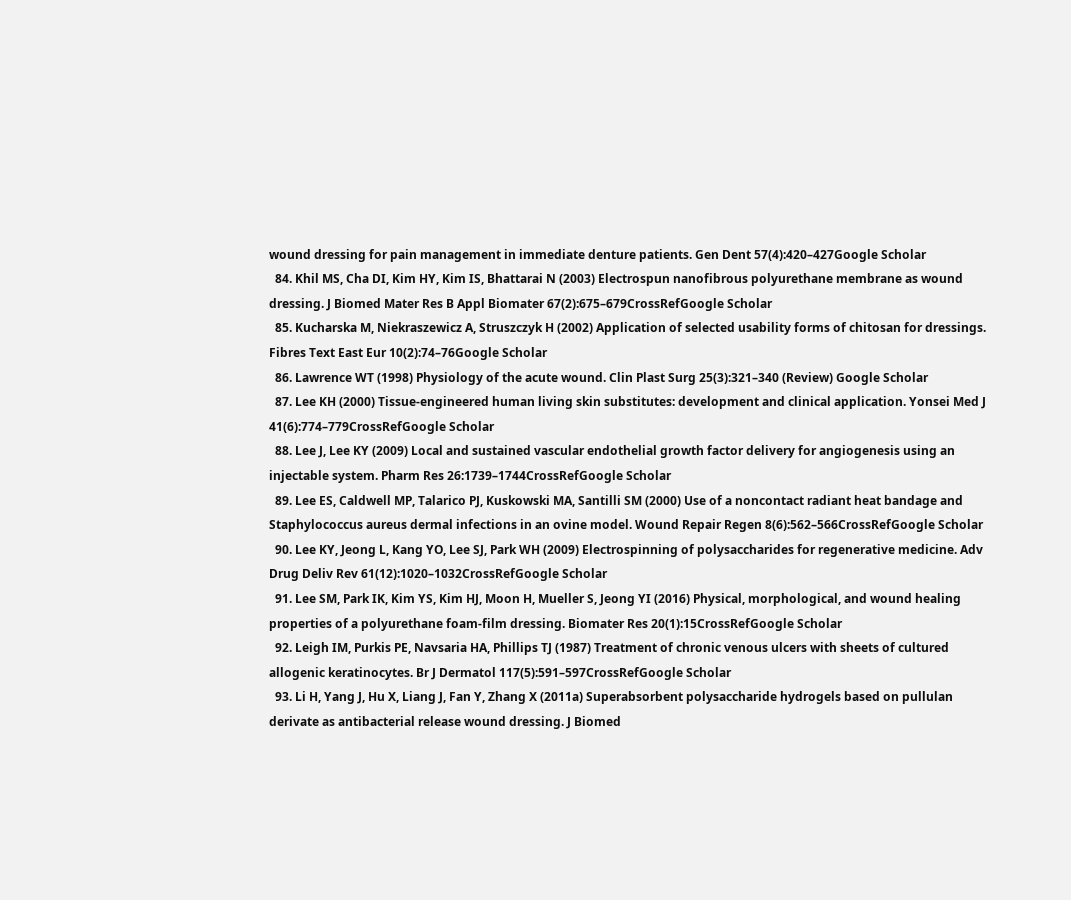wound dressing for pain management in immediate denture patients. Gen Dent 57(4):420–427Google Scholar
  84. Khil MS, Cha DI, Kim HY, Kim IS, Bhattarai N (2003) Electrospun nanofibrous polyurethane membrane as wound dressing. J Biomed Mater Res B Appl Biomater 67(2):675–679CrossRefGoogle Scholar
  85. Kucharska M, Niekraszewicz A, Struszczyk H (2002) Application of selected usability forms of chitosan for dressings. Fibres Text East Eur 10(2):74–76Google Scholar
  86. Lawrence WT (1998) Physiology of the acute wound. Clin Plast Surg 25(3):321–340 (Review) Google Scholar
  87. Lee KH (2000) Tissue-engineered human living skin substitutes: development and clinical application. Yonsei Med J 41(6):774–779CrossRefGoogle Scholar
  88. Lee J, Lee KY (2009) Local and sustained vascular endothelial growth factor delivery for angiogenesis using an injectable system. Pharm Res 26:1739–1744CrossRefGoogle Scholar
  89. Lee ES, Caldwell MP, Talarico PJ, Kuskowski MA, Santilli SM (2000) Use of a noncontact radiant heat bandage and Staphylococcus aureus dermal infections in an ovine model. Wound Repair Regen 8(6):562–566CrossRefGoogle Scholar
  90. Lee KY, Jeong L, Kang YO, Lee SJ, Park WH (2009) Electrospinning of polysaccharides for regenerative medicine. Adv Drug Deliv Rev 61(12):1020–1032CrossRefGoogle Scholar
  91. Lee SM, Park IK, Kim YS, Kim HJ, Moon H, Mueller S, Jeong YI (2016) Physical, morphological, and wound healing properties of a polyurethane foam-film dressing. Biomater Res 20(1):15CrossRefGoogle Scholar
  92. Leigh IM, Purkis PE, Navsaria HA, Phillips TJ (1987) Treatment of chronic venous ulcers with sheets of cultured allogenic keratinocytes. Br J Dermatol 117(5):591–597CrossRefGoogle Scholar
  93. Li H, Yang J, Hu X, Liang J, Fan Y, Zhang X (2011a) Superabsorbent polysaccharide hydrogels based on pullulan derivate as antibacterial release wound dressing. J Biomed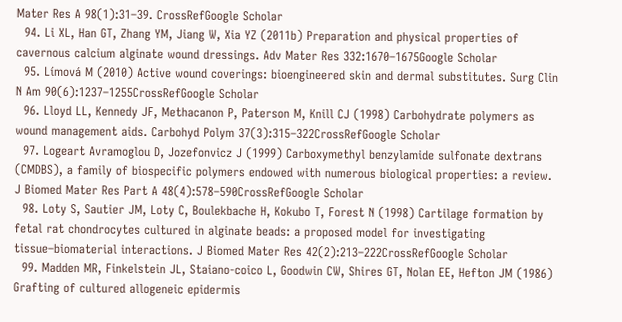Mater Res A 98(1):31–39. CrossRefGoogle Scholar
  94. Li XL, Han GT, Zhang YM, Jiang W, Xia YZ (2011b) Preparation and physical properties of cavernous calcium alginate wound dressings. Adv Mater Res 332:1670–1675Google Scholar
  95. Límová M (2010) Active wound coverings: bioengineered skin and dermal substitutes. Surg Clin N Am 90(6):1237–1255CrossRefGoogle Scholar
  96. Lloyd LL, Kennedy JF, Methacanon P, Paterson M, Knill CJ (1998) Carbohydrate polymers as wound management aids. Carbohyd Polym 37(3):315–322CrossRefGoogle Scholar
  97. Logeart Avramoglou D, Jozefonvicz J (1999) Carboxymethyl benzylamide sulfonate dextrans (CMDBS), a family of biospecific polymers endowed with numerous biological properties: a review. J Biomed Mater Res Part A 48(4):578–590CrossRefGoogle Scholar
  98. Loty S, Sautier JM, Loty C, Boulekbache H, Kokubo T, Forest N (1998) Cartilage formation by fetal rat chondrocytes cultured in alginate beads: a proposed model for investigating tissue–biomaterial interactions. J Biomed Mater Res 42(2):213–222CrossRefGoogle Scholar
  99. Madden MR, Finkelstein JL, Staiano-coico L, Goodwin CW, Shires GT, Nolan EE, Hefton JM (1986) Grafting of cultured allogeneic epidermis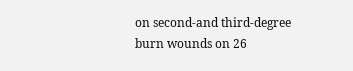on second-and third-degree burn wounds on 26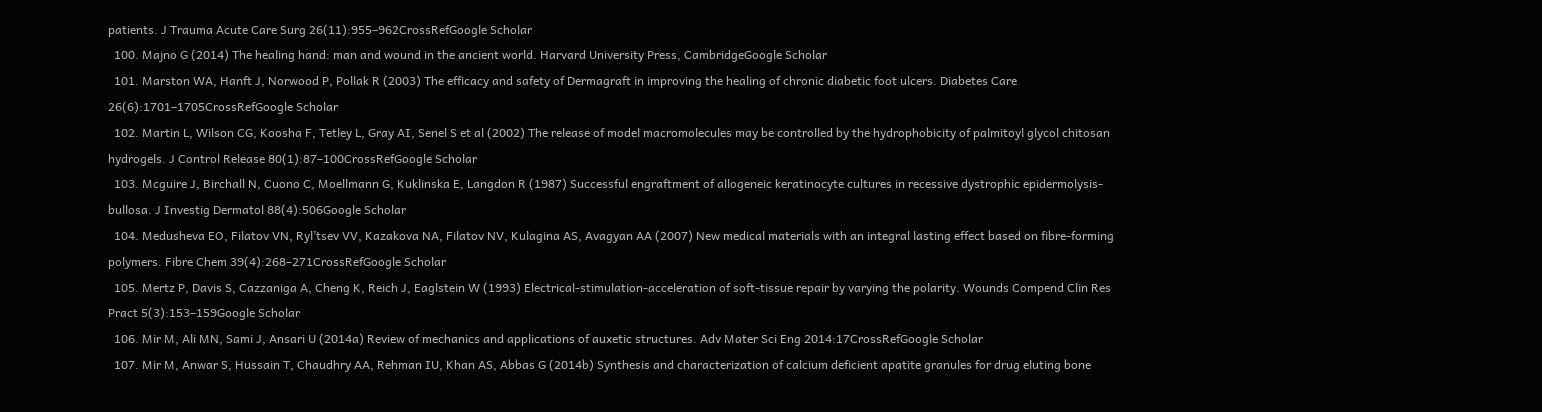patients. J Trauma Acute Care Surg 26(11):955–962CrossRefGoogle Scholar
  100. Majno G (2014) The healing hand: man and wound in the ancient world. Harvard University Press, CambridgeGoogle Scholar
  101. Marston WA, Hanft J, Norwood P, Pollak R (2003) The efficacy and safety of Dermagraft in improving the healing of chronic diabetic foot ulcers. Diabetes Care 26(6):1701–1705CrossRefGoogle Scholar
  102. Martin L, Wilson CG, Koosha F, Tetley L, Gray AI, Senel S et al (2002) The release of model macromolecules may be controlled by the hydrophobicity of palmitoyl glycol chitosan hydrogels. J Control Release 80(1):87–100CrossRefGoogle Scholar
  103. Mcguire J, Birchall N, Cuono C, Moellmann G, Kuklinska E, Langdon R (1987) Successful engraftment of allogeneic keratinocyte cultures in recessive dystrophic epidermolysis-bullosa. J Investig Dermatol 88(4):506Google Scholar
  104. Medusheva EO, Filatov VN, Ryl’tsev VV, Kazakova NA, Filatov NV, Kulagina AS, Avagyan AA (2007) New medical materials with an integral lasting effect based on fibre-forming polymers. Fibre Chem 39(4):268–271CrossRefGoogle Scholar
  105. Mertz P, Davis S, Cazzaniga A, Cheng K, Reich J, Eaglstein W (1993) Electrical-stimulation-acceleration of soft-tissue repair by varying the polarity. Wounds Compend Clin Res Pract 5(3):153–159Google Scholar
  106. Mir M, Ali MN, Sami J, Ansari U (2014a) Review of mechanics and applications of auxetic structures. Adv Mater Sci Eng 2014:17CrossRefGoogle Scholar
  107. Mir M, Anwar S, Hussain T, Chaudhry AA, Rehman IU, Khan AS, Abbas G (2014b) Synthesis and characterization of calcium deficient apatite granules for drug eluting bone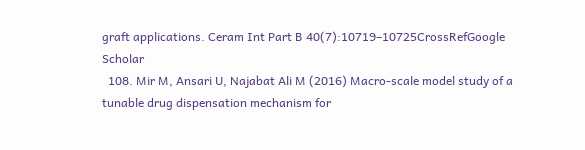graft applications. Ceram Int Part B 40(7):10719–10725CrossRefGoogle Scholar
  108. Mir M, Ansari U, Najabat Ali M (2016) Macro-scale model study of a tunable drug dispensation mechanism for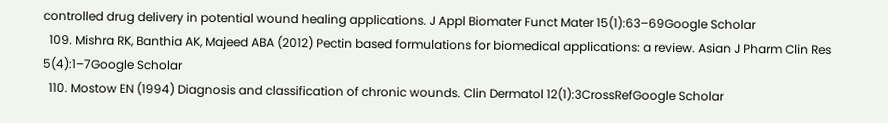controlled drug delivery in potential wound healing applications. J Appl Biomater Funct Mater 15(1):63–69Google Scholar
  109. Mishra RK, Banthia AK, Majeed ABA (2012) Pectin based formulations for biomedical applications: a review. Asian J Pharm Clin Res 5(4):1–7Google Scholar
  110. Mostow EN (1994) Diagnosis and classification of chronic wounds. Clin Dermatol 12(1):3CrossRefGoogle Scholar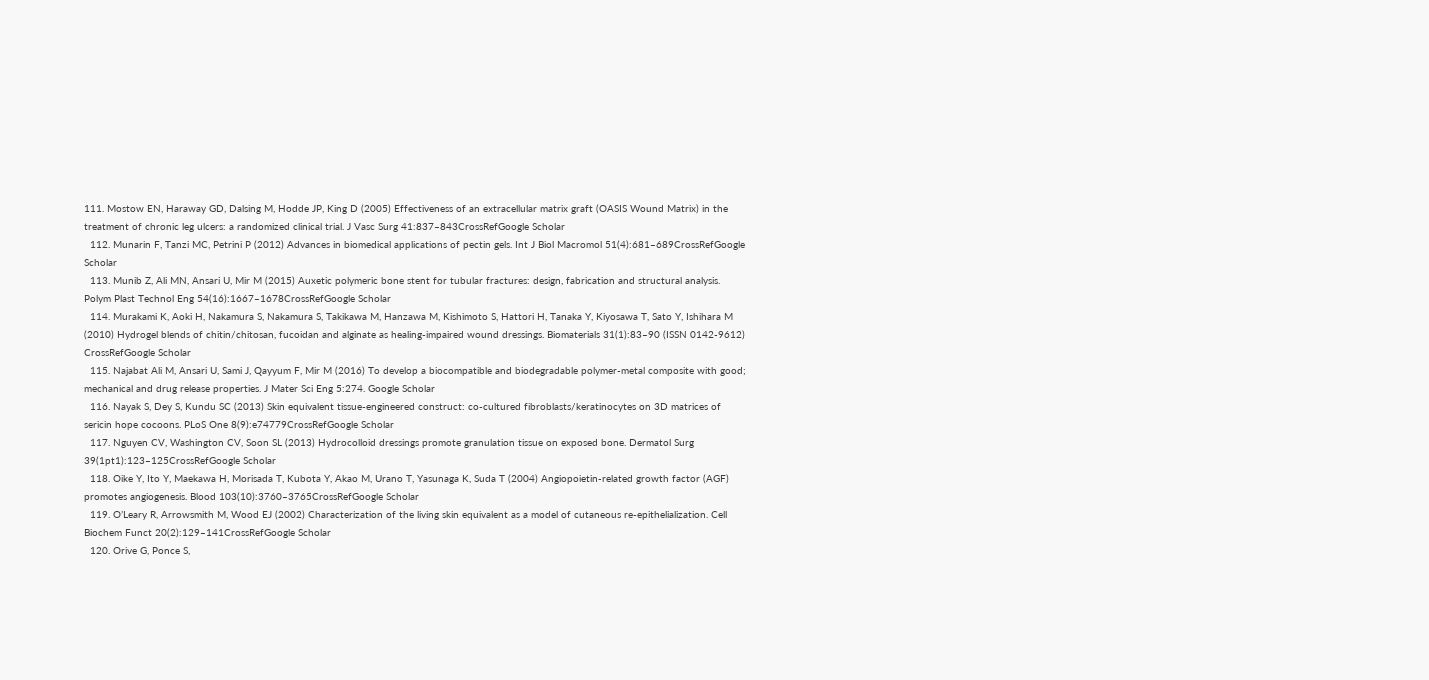111. Mostow EN, Haraway GD, Dalsing M, Hodde JP, King D (2005) Effectiveness of an extracellular matrix graft (OASIS Wound Matrix) in the treatment of chronic leg ulcers: a randomized clinical trial. J Vasc Surg 41:837–843CrossRefGoogle Scholar
  112. Munarin F, Tanzi MC, Petrini P (2012) Advances in biomedical applications of pectin gels. Int J Biol Macromol 51(4):681–689CrossRefGoogle Scholar
  113. Munib Z, Ali MN, Ansari U, Mir M (2015) Auxetic polymeric bone stent for tubular fractures: design, fabrication and structural analysis. Polym Plast Technol Eng 54(16):1667–1678CrossRefGoogle Scholar
  114. Murakami K, Aoki H, Nakamura S, Nakamura S, Takikawa M, Hanzawa M, Kishimoto S, Hattori H, Tanaka Y, Kiyosawa T, Sato Y, Ishihara M (2010) Hydrogel blends of chitin/chitosan, fucoidan and alginate as healing-impaired wound dressings. Biomaterials 31(1):83–90 (ISSN 0142-9612) CrossRefGoogle Scholar
  115. Najabat Ali M, Ansari U, Sami J, Qayyum F, Mir M (2016) To develop a biocompatible and biodegradable polymer-metal composite with good; mechanical and drug release properties. J Mater Sci Eng 5:274. Google Scholar
  116. Nayak S, Dey S, Kundu SC (2013) Skin equivalent tissue-engineered construct: co-cultured fibroblasts/keratinocytes on 3D matrices of sericin hope cocoons. PLoS One 8(9):e74779CrossRefGoogle Scholar
  117. Nguyen CV, Washington CV, Soon SL (2013) Hydrocolloid dressings promote granulation tissue on exposed bone. Dermatol Surg 39(1pt1):123–125CrossRefGoogle Scholar
  118. Oike Y, Ito Y, Maekawa H, Morisada T, Kubota Y, Akao M, Urano T, Yasunaga K, Suda T (2004) Angiopoietin-related growth factor (AGF) promotes angiogenesis. Blood 103(10):3760–3765CrossRefGoogle Scholar
  119. O’Leary R, Arrowsmith M, Wood EJ (2002) Characterization of the living skin equivalent as a model of cutaneous re-epithelialization. Cell Biochem Funct 20(2):129–141CrossRefGoogle Scholar
  120. Orive G, Ponce S,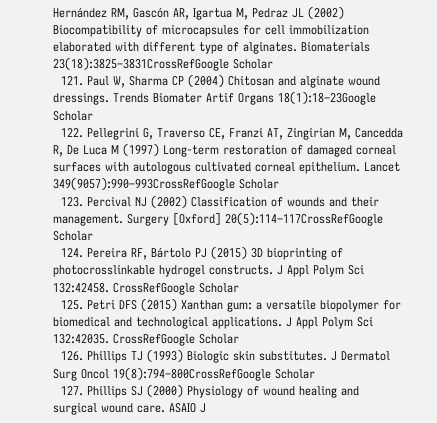Hernández RM, Gascón AR, Igartua M, Pedraz JL (2002) Biocompatibility of microcapsules for cell immobilization elaborated with different type of alginates. Biomaterials 23(18):3825–3831CrossRefGoogle Scholar
  121. Paul W, Sharma CP (2004) Chitosan and alginate wound dressings. Trends Biomater Artif Organs 18(1):18–23Google Scholar
  122. Pellegrini G, Traverso CE, Franzi AT, Zingirian M, Cancedda R, De Luca M (1997) Long-term restoration of damaged corneal surfaces with autologous cultivated corneal epithelium. Lancet 349(9057):990–993CrossRefGoogle Scholar
  123. Percival NJ (2002) Classification of wounds and their management. Surgery [Oxford] 20(5):114–117CrossRefGoogle Scholar
  124. Pereira RF, Bártolo PJ (2015) 3D bioprinting of photocrosslinkable hydrogel constructs. J Appl Polym Sci 132:42458. CrossRefGoogle Scholar
  125. Petri DFS (2015) Xanthan gum: a versatile biopolymer for biomedical and technological applications. J Appl Polym Sci 132:42035. CrossRefGoogle Scholar
  126. Phillips TJ (1993) Biologic skin substitutes. J Dermatol Surg Oncol 19(8):794–800CrossRefGoogle Scholar
  127. Phillips SJ (2000) Physiology of wound healing and surgical wound care. ASAIO J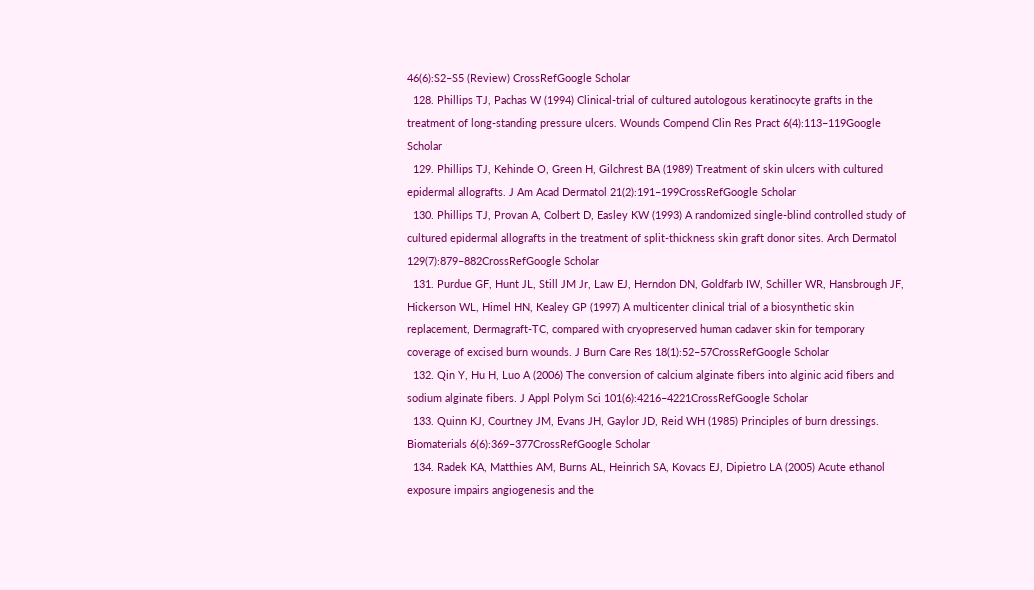46(6):S2–S5 (Review) CrossRefGoogle Scholar
  128. Phillips TJ, Pachas W (1994) Clinical-trial of cultured autologous keratinocyte grafts in the treatment of long-standing pressure ulcers. Wounds Compend Clin Res Pract 6(4):113–119Google Scholar
  129. Phillips TJ, Kehinde O, Green H, Gilchrest BA (1989) Treatment of skin ulcers with cultured epidermal allografts. J Am Acad Dermatol 21(2):191–199CrossRefGoogle Scholar
  130. Phillips TJ, Provan A, Colbert D, Easley KW (1993) A randomized single-blind controlled study of cultured epidermal allografts in the treatment of split-thickness skin graft donor sites. Arch Dermatol 129(7):879–882CrossRefGoogle Scholar
  131. Purdue GF, Hunt JL, Still JM Jr, Law EJ, Herndon DN, Goldfarb IW, Schiller WR, Hansbrough JF, Hickerson WL, Himel HN, Kealey GP (1997) A multicenter clinical trial of a biosynthetic skin replacement, Dermagraft-TC, compared with cryopreserved human cadaver skin for temporary coverage of excised burn wounds. J Burn Care Res 18(1):52–57CrossRefGoogle Scholar
  132. Qin Y, Hu H, Luo A (2006) The conversion of calcium alginate fibers into alginic acid fibers and sodium alginate fibers. J Appl Polym Sci 101(6):4216–4221CrossRefGoogle Scholar
  133. Quinn KJ, Courtney JM, Evans JH, Gaylor JD, Reid WH (1985) Principles of burn dressings. Biomaterials 6(6):369–377CrossRefGoogle Scholar
  134. Radek KA, Matthies AM, Burns AL, Heinrich SA, Kovacs EJ, Dipietro LA (2005) Acute ethanol exposure impairs angiogenesis and the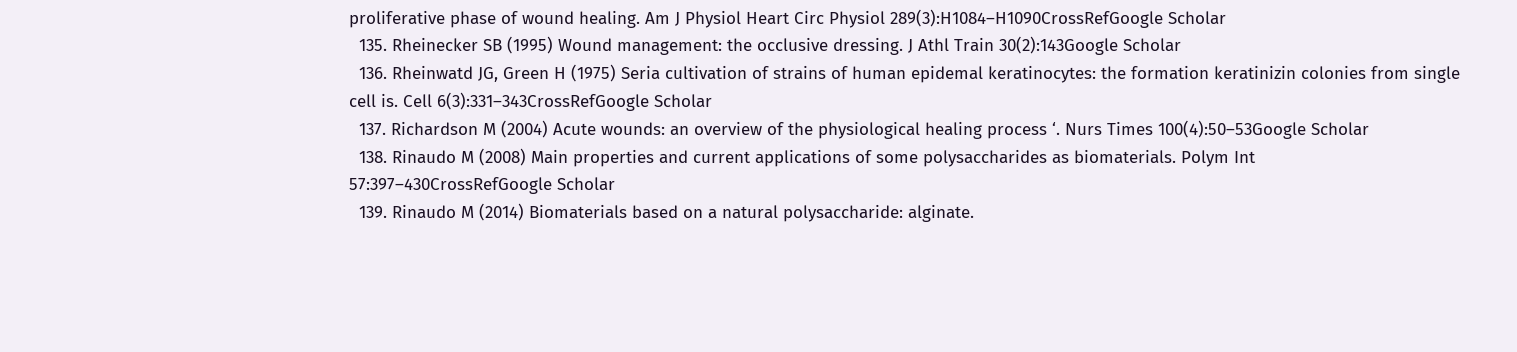proliferative phase of wound healing. Am J Physiol Heart Circ Physiol 289(3):H1084–H1090CrossRefGoogle Scholar
  135. Rheinecker SB (1995) Wound management: the occlusive dressing. J Athl Train 30(2):143Google Scholar
  136. Rheinwatd JG, Green H (1975) Seria cultivation of strains of human epidemal keratinocytes: the formation keratinizin colonies from single cell is. Cell 6(3):331–343CrossRefGoogle Scholar
  137. Richardson M (2004) Acute wounds: an overview of the physiological healing process ‘. Nurs Times 100(4):50–53Google Scholar
  138. Rinaudo M (2008) Main properties and current applications of some polysaccharides as biomaterials. Polym Int 57:397–430CrossRefGoogle Scholar
  139. Rinaudo M (2014) Biomaterials based on a natural polysaccharide: alginate.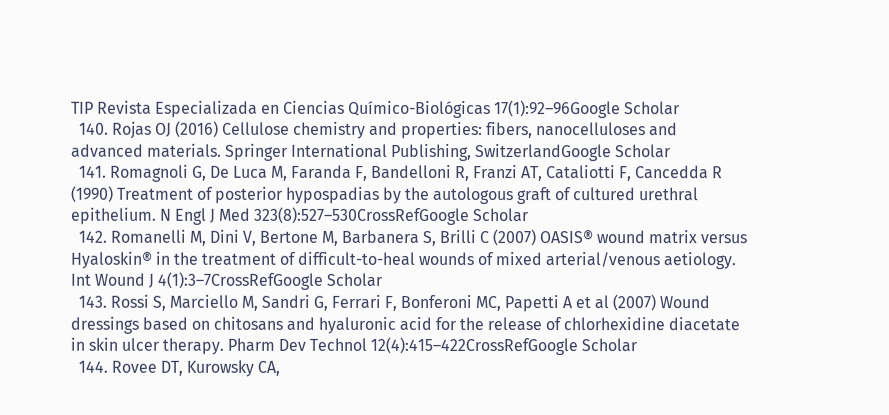TIP Revista Especializada en Ciencias Químico-Biológicas 17(1):92–96Google Scholar
  140. Rojas OJ (2016) Cellulose chemistry and properties: fibers, nanocelluloses and advanced materials. Springer International Publishing, SwitzerlandGoogle Scholar
  141. Romagnoli G, De Luca M, Faranda F, Bandelloni R, Franzi AT, Cataliotti F, Cancedda R (1990) Treatment of posterior hypospadias by the autologous graft of cultured urethral epithelium. N Engl J Med 323(8):527–530CrossRefGoogle Scholar
  142. Romanelli M, Dini V, Bertone M, Barbanera S, Brilli C (2007) OASIS® wound matrix versus Hyaloskin® in the treatment of difficult-to-heal wounds of mixed arterial/venous aetiology. Int Wound J 4(1):3–7CrossRefGoogle Scholar
  143. Rossi S, Marciello M, Sandri G, Ferrari F, Bonferoni MC, Papetti A et al (2007) Wound dressings based on chitosans and hyaluronic acid for the release of chlorhexidine diacetate in skin ulcer therapy. Pharm Dev Technol 12(4):415–422CrossRefGoogle Scholar
  144. Rovee DT, Kurowsky CA,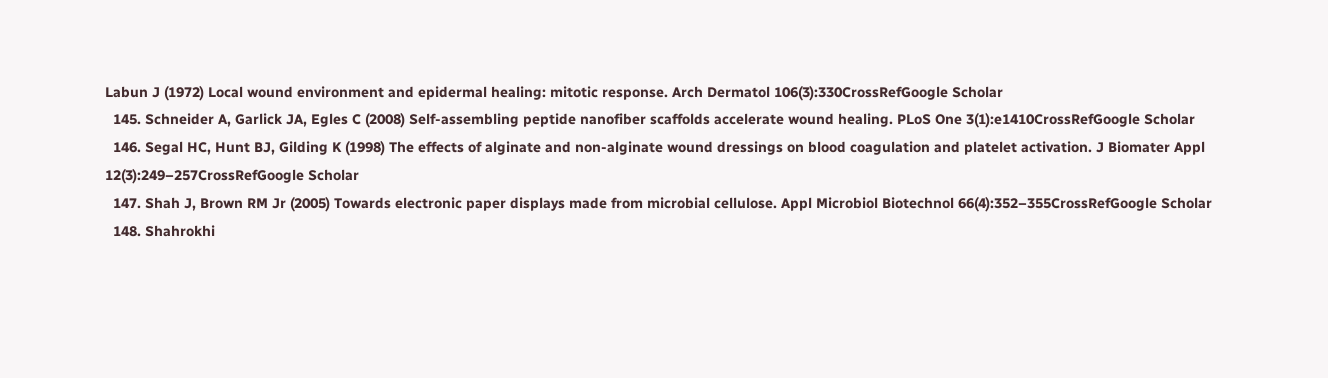Labun J (1972) Local wound environment and epidermal healing: mitotic response. Arch Dermatol 106(3):330CrossRefGoogle Scholar
  145. Schneider A, Garlick JA, Egles C (2008) Self-assembling peptide nanofiber scaffolds accelerate wound healing. PLoS One 3(1):e1410CrossRefGoogle Scholar
  146. Segal HC, Hunt BJ, Gilding K (1998) The effects of alginate and non-alginate wound dressings on blood coagulation and platelet activation. J Biomater Appl 12(3):249–257CrossRefGoogle Scholar
  147. Shah J, Brown RM Jr (2005) Towards electronic paper displays made from microbial cellulose. Appl Microbiol Biotechnol 66(4):352–355CrossRefGoogle Scholar
  148. Shahrokhi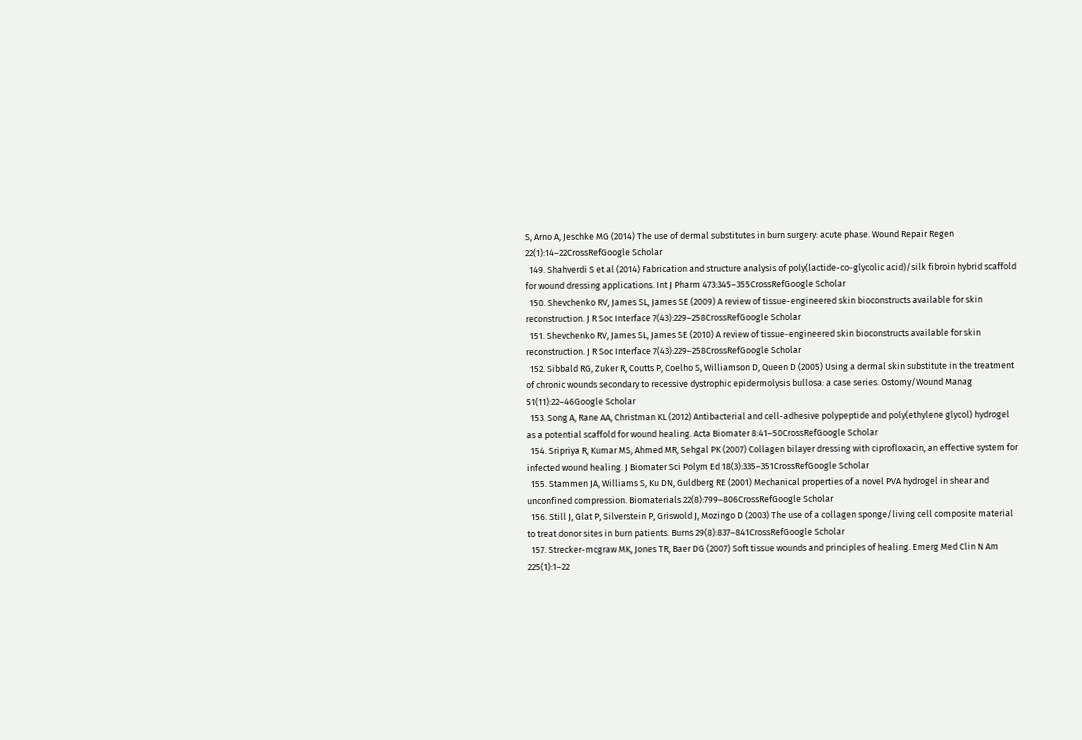S, Arno A, Jeschke MG (2014) The use of dermal substitutes in burn surgery: acute phase. Wound Repair Regen 22(1):14–22CrossRefGoogle Scholar
  149. Shahverdi S et al (2014) Fabrication and structure analysis of poly(lactide-co-glycolic acid)/silk fibroin hybrid scaffold for wound dressing applications. Int J Pharm 473:345–355CrossRefGoogle Scholar
  150. Shevchenko RV, James SL, James SE (2009) A review of tissue-engineered skin bioconstructs available for skin reconstruction. J R Soc Interface 7(43):229–258CrossRefGoogle Scholar
  151. Shevchenko RV, James SL, James SE (2010) A review of tissue-engineered skin bioconstructs available for skin reconstruction. J R Soc Interface 7(43):229–258CrossRefGoogle Scholar
  152. Sibbald RG, Zuker R, Coutts P, Coelho S, Williamson D, Queen D (2005) Using a dermal skin substitute in the treatment of chronic wounds secondary to recessive dystrophic epidermolysis bullosa: a case series. Ostomy/Wound Manag 51(11):22–46Google Scholar
  153. Song A, Rane AA, Christman KL (2012) Antibacterial and cell-adhesive polypeptide and poly(ethylene glycol) hydrogel as a potential scaffold for wound healing. Acta Biomater 8:41–50CrossRefGoogle Scholar
  154. Sripriya R, Kumar MS, Ahmed MR, Sehgal PK (2007) Collagen bilayer dressing with ciprofloxacin, an effective system for infected wound healing. J Biomater Sci Polym Ed 18(3):335–351CrossRefGoogle Scholar
  155. Stammen JA, Williams S, Ku DN, Guldberg RE (2001) Mechanical properties of a novel PVA hydrogel in shear and unconfined compression. Biomaterials 22(8):799–806CrossRefGoogle Scholar
  156. Still J, Glat P, Silverstein P, Griswold J, Mozingo D (2003) The use of a collagen sponge/living cell composite material to treat donor sites in burn patients. Burns 29(8):837–841CrossRefGoogle Scholar
  157. Strecker-mcgraw MK, Jones TR, Baer DG (2007) Soft tissue wounds and principles of healing. Emerg Med Clin N Am 225(1):1–22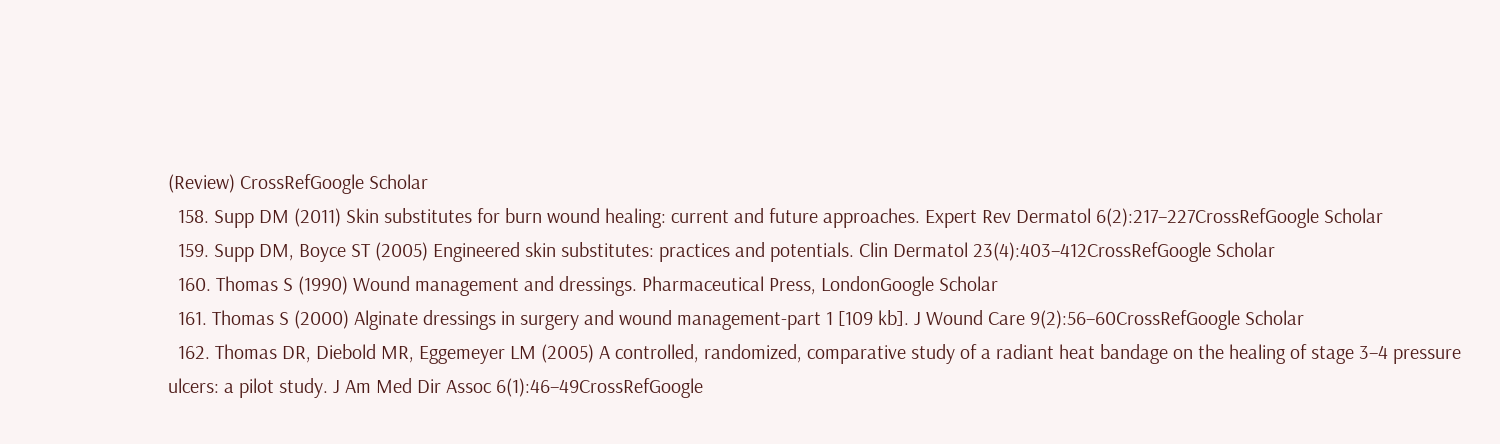(Review) CrossRefGoogle Scholar
  158. Supp DM (2011) Skin substitutes for burn wound healing: current and future approaches. Expert Rev Dermatol 6(2):217–227CrossRefGoogle Scholar
  159. Supp DM, Boyce ST (2005) Engineered skin substitutes: practices and potentials. Clin Dermatol 23(4):403–412CrossRefGoogle Scholar
  160. Thomas S (1990) Wound management and dressings. Pharmaceutical Press, LondonGoogle Scholar
  161. Thomas S (2000) Alginate dressings in surgery and wound management-part 1 [109 kb]. J Wound Care 9(2):56–60CrossRefGoogle Scholar
  162. Thomas DR, Diebold MR, Eggemeyer LM (2005) A controlled, randomized, comparative study of a radiant heat bandage on the healing of stage 3–4 pressure ulcers: a pilot study. J Am Med Dir Assoc 6(1):46–49CrossRefGoogle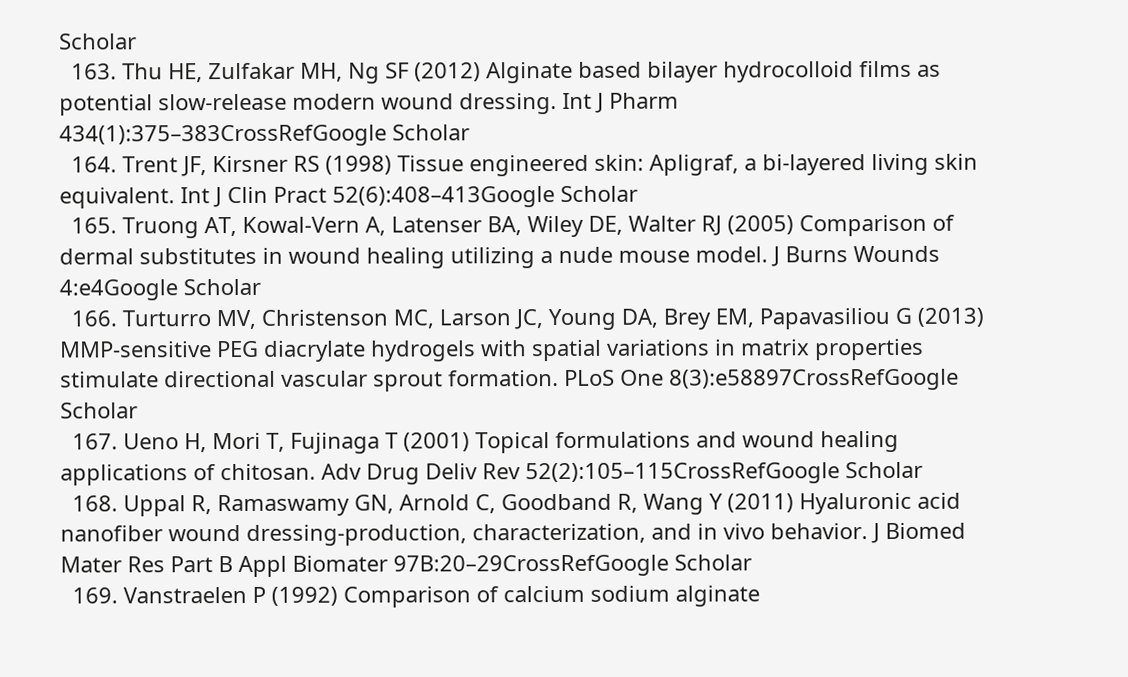Scholar
  163. Thu HE, Zulfakar MH, Ng SF (2012) Alginate based bilayer hydrocolloid films as potential slow-release modern wound dressing. Int J Pharm 434(1):375–383CrossRefGoogle Scholar
  164. Trent JF, Kirsner RS (1998) Tissue engineered skin: Apligraf, a bi-layered living skin equivalent. Int J Clin Pract 52(6):408–413Google Scholar
  165. Truong AT, Kowal-Vern A, Latenser BA, Wiley DE, Walter RJ (2005) Comparison of dermal substitutes in wound healing utilizing a nude mouse model. J Burns Wounds 4:e4Google Scholar
  166. Turturro MV, Christenson MC, Larson JC, Young DA, Brey EM, Papavasiliou G (2013) MMP-sensitive PEG diacrylate hydrogels with spatial variations in matrix properties stimulate directional vascular sprout formation. PLoS One 8(3):e58897CrossRefGoogle Scholar
  167. Ueno H, Mori T, Fujinaga T (2001) Topical formulations and wound healing applications of chitosan. Adv Drug Deliv Rev 52(2):105–115CrossRefGoogle Scholar
  168. Uppal R, Ramaswamy GN, Arnold C, Goodband R, Wang Y (2011) Hyaluronic acid nanofiber wound dressing-production, characterization, and in vivo behavior. J Biomed Mater Res Part B Appl Biomater 97B:20–29CrossRefGoogle Scholar
  169. Vanstraelen P (1992) Comparison of calcium sodium alginate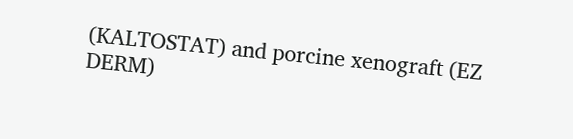(KALTOSTAT) and porcine xenograft (EZ DERM)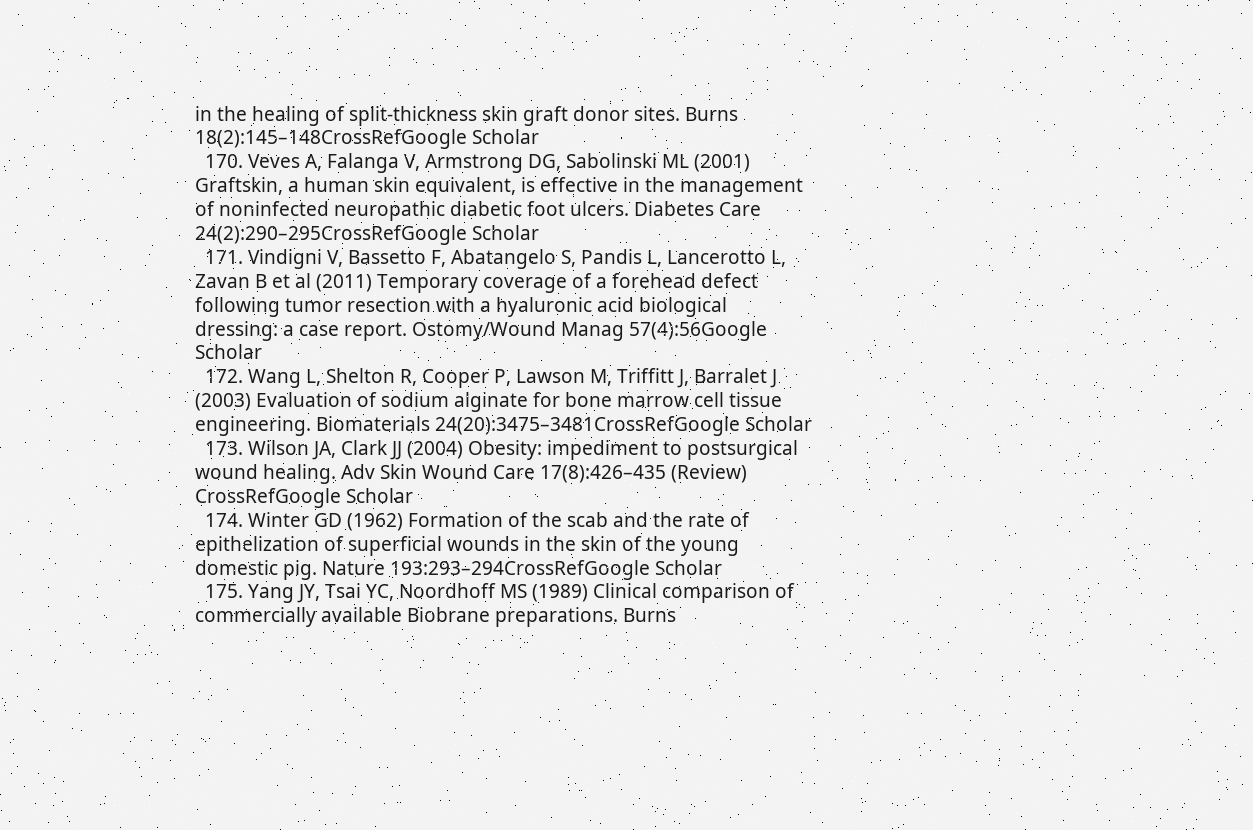in the healing of split-thickness skin graft donor sites. Burns 18(2):145–148CrossRefGoogle Scholar
  170. Veves A, Falanga V, Armstrong DG, Sabolinski ML (2001) Graftskin, a human skin equivalent, is effective in the management of noninfected neuropathic diabetic foot ulcers. Diabetes Care 24(2):290–295CrossRefGoogle Scholar
  171. Vindigni V, Bassetto F, Abatangelo S, Pandis L, Lancerotto L, Zavan B et al (2011) Temporary coverage of a forehead defect following tumor resection with a hyaluronic acid biological dressing: a case report. Ostomy/Wound Manag 57(4):56Google Scholar
  172. Wang L, Shelton R, Cooper P, Lawson M, Triffitt J, Barralet J (2003) Evaluation of sodium alginate for bone marrow cell tissue engineering. Biomaterials 24(20):3475–3481CrossRefGoogle Scholar
  173. Wilson JA, Clark JJ (2004) Obesity: impediment to postsurgical wound healing. Adv Skin Wound Care 17(8):426–435 (Review) CrossRefGoogle Scholar
  174. Winter GD (1962) Formation of the scab and the rate of epithelization of superficial wounds in the skin of the young domestic pig. Nature 193:293–294CrossRefGoogle Scholar
  175. Yang JY, Tsai YC, Noordhoff MS (1989) Clinical comparison of commercially available Biobrane preparations. Burns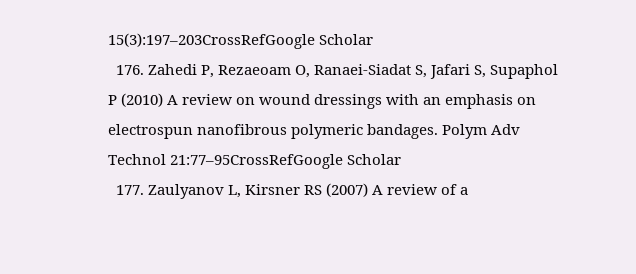15(3):197–203CrossRefGoogle Scholar
  176. Zahedi P, Rezaeoam O, Ranaei-Siadat S, Jafari S, Supaphol P (2010) A review on wound dressings with an emphasis on electrospun nanofibrous polymeric bandages. Polym Adv Technol 21:77–95CrossRefGoogle Scholar
  177. Zaulyanov L, Kirsner RS (2007) A review of a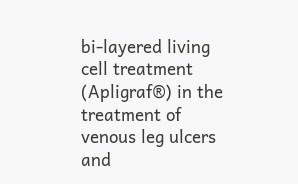bi-layered living cell treatment (Apligraf®) in the treatment of venous leg ulcers and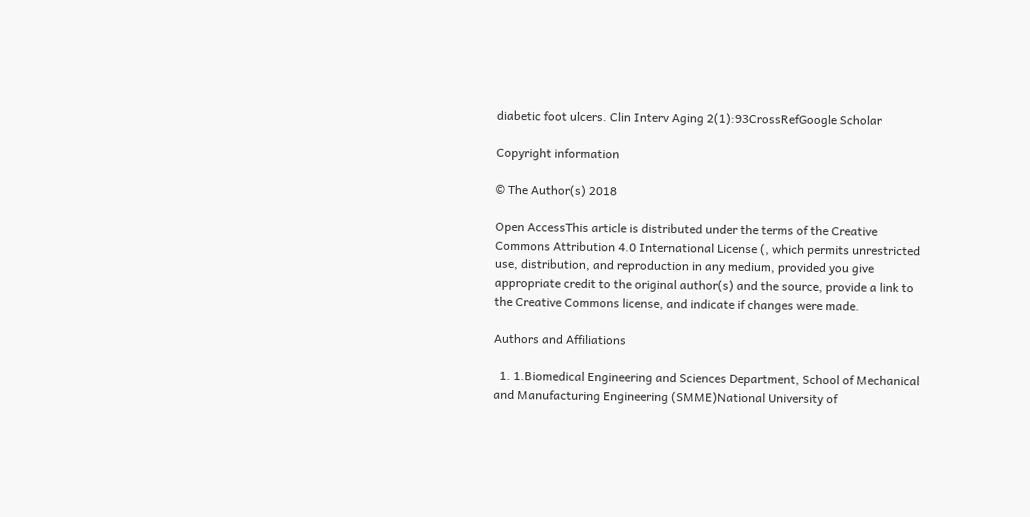diabetic foot ulcers. Clin Interv Aging 2(1):93CrossRefGoogle Scholar

Copyright information

© The Author(s) 2018

Open AccessThis article is distributed under the terms of the Creative Commons Attribution 4.0 International License (, which permits unrestricted use, distribution, and reproduction in any medium, provided you give appropriate credit to the original author(s) and the source, provide a link to the Creative Commons license, and indicate if changes were made.

Authors and Affiliations

  1. 1.Biomedical Engineering and Sciences Department, School of Mechanical and Manufacturing Engineering (SMME)National University of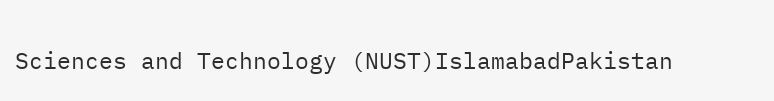Sciences and Technology (NUST)IslamabadPakistan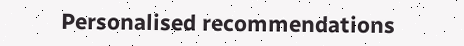Personalised recommendations